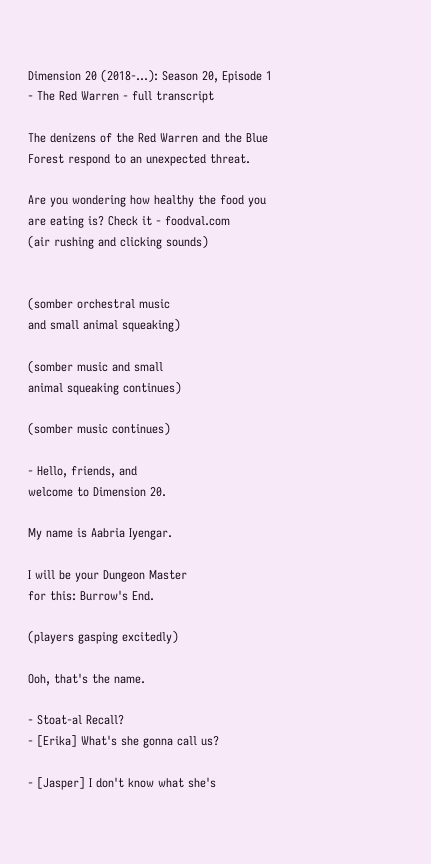Dimension 20 (2018-…): Season 20, Episode 1 - The Red Warren - full transcript

The denizens of the Red Warren and the Blue Forest respond to an unexpected threat.

Are you wondering how healthy the food you are eating is? Check it - foodval.com
(air rushing and clicking sounds)


(somber orchestral music
and small animal squeaking)

(somber music and small
animal squeaking continues)

(somber music continues)

- Hello, friends, and
welcome to Dimension 20.

My name is Aabria Iyengar.

I will be your Dungeon Master
for this: Burrow's End.

(players gasping excitedly)

Ooh, that's the name.

- Stoat-al Recall?
- [Erika] What's she gonna call us?

- [Jasper] I don't know what she's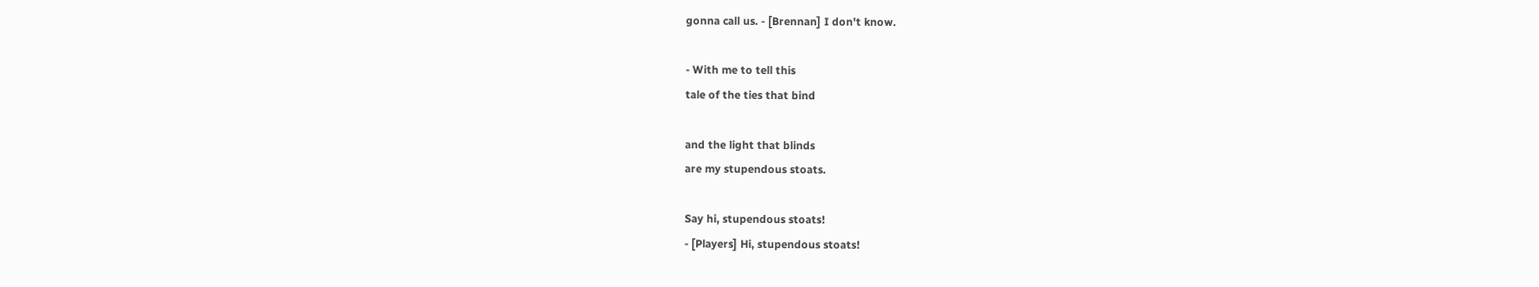gonna call us. - [Brennan] I don't know.

- With me to tell this
tale of the ties that bind

and the light that blinds
are my stupendous stoats.

Say hi, stupendous stoats!
- [Players] Hi, stupendous stoats!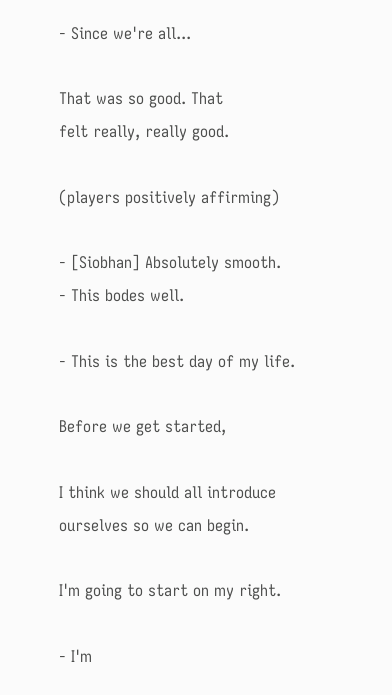- Since we're all...

That was so good. That
felt really, really good.

(players positively affirming)

- [Siobhan] Absolutely smooth.
- This bodes well.

- This is the best day of my life.

Before we get started,

I think we should all introduce
ourselves so we can begin.

I'm going to start on my right.

- I'm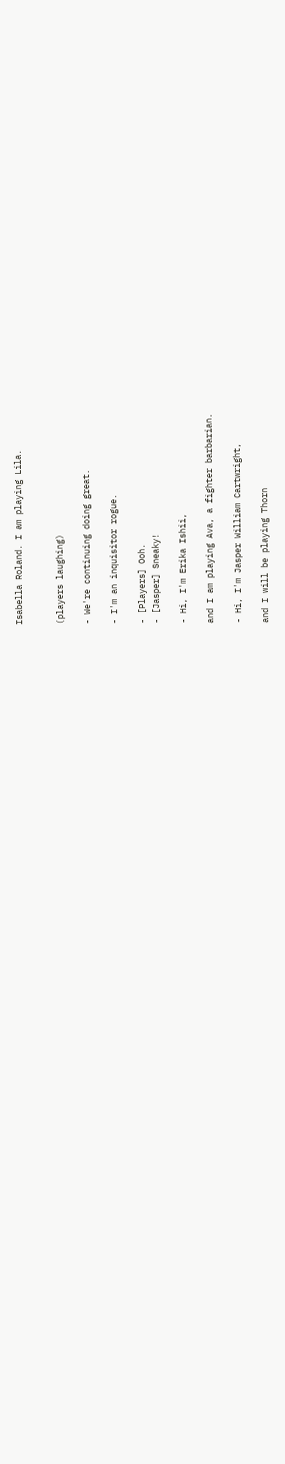Isabella Roland. I am playing Lila.


(players laughing)

- We're continuing doing great.

- I'm an inquisitor rogue.

- [Players] Ooh.
- [Jasper] Sneaky!

- Hi, I'm Erika Ishii,

and I am playing Ava, a fighter barbarian.

- Hi, I'm Jasper William Cartwright,

and I will be playing Thorn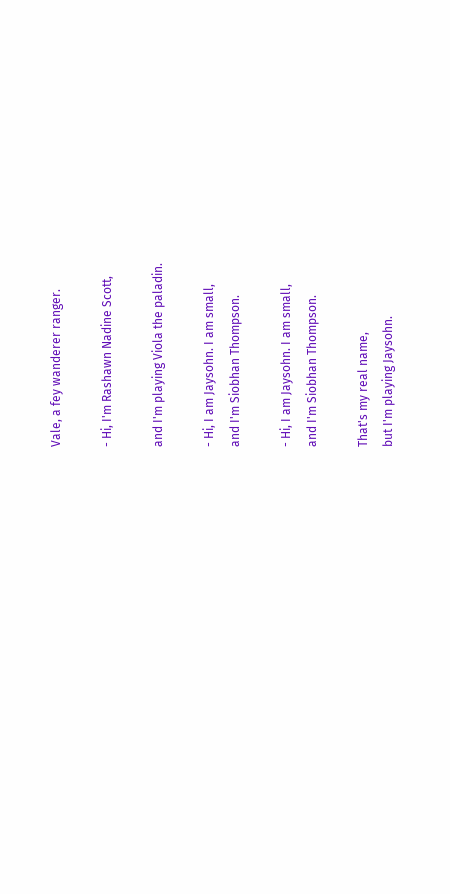Vale, a fey wanderer ranger.

- Hi, I'm Rashawn Nadine Scott,

and I'm playing Viola the paladin.

- Hi, I am Jaysohn. I am small,
and I'm Siobhan Thompson.

- Hi, I am Jaysohn. I am small,
and I'm Siobhan Thompson.

That's my real name,
but I'm playing Jaysohn.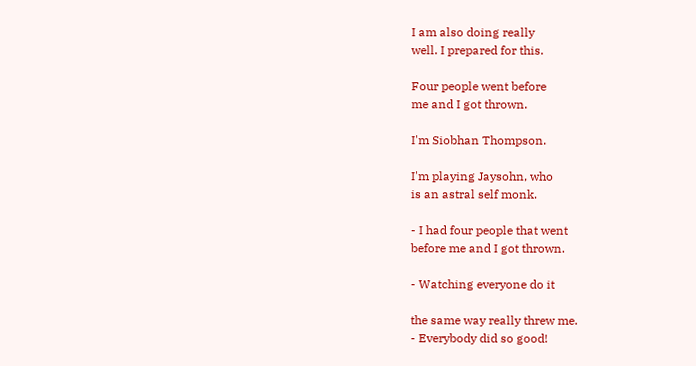I am also doing really
well. I prepared for this.

Four people went before
me and I got thrown.

I'm Siobhan Thompson.

I'm playing Jaysohn, who
is an astral self monk.

- I had four people that went
before me and I got thrown.

- Watching everyone do it

the same way really threw me.
- Everybody did so good!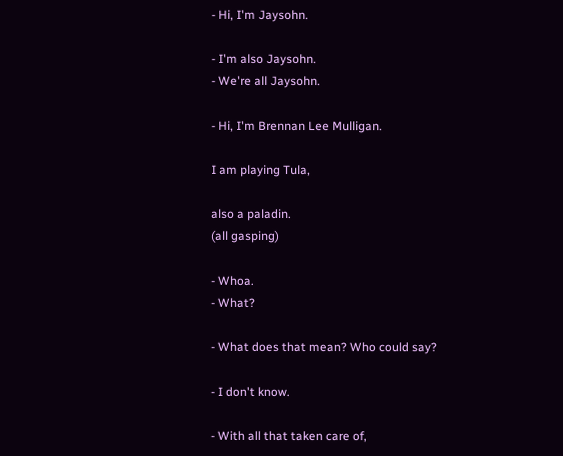- Hi, I'm Jaysohn.

- I'm also Jaysohn.
- We're all Jaysohn.

- Hi, I'm Brennan Lee Mulligan.

I am playing Tula,

also a paladin.
(all gasping)

- Whoa.
- What?

- What does that mean? Who could say?

- I don't know.

- With all that taken care of,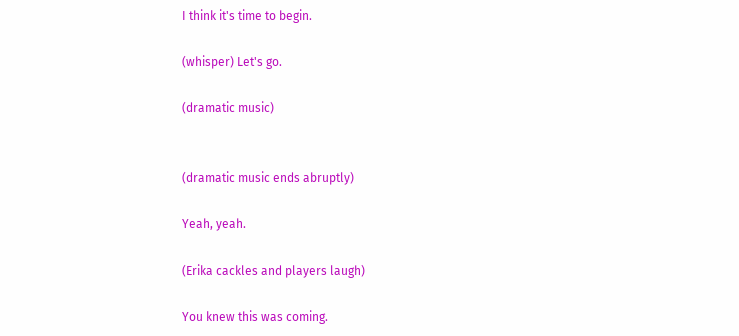I think it's time to begin.

(whisper) Let's go.

(dramatic music)


(dramatic music ends abruptly)

Yeah, yeah.

(Erika cackles and players laugh)

You knew this was coming.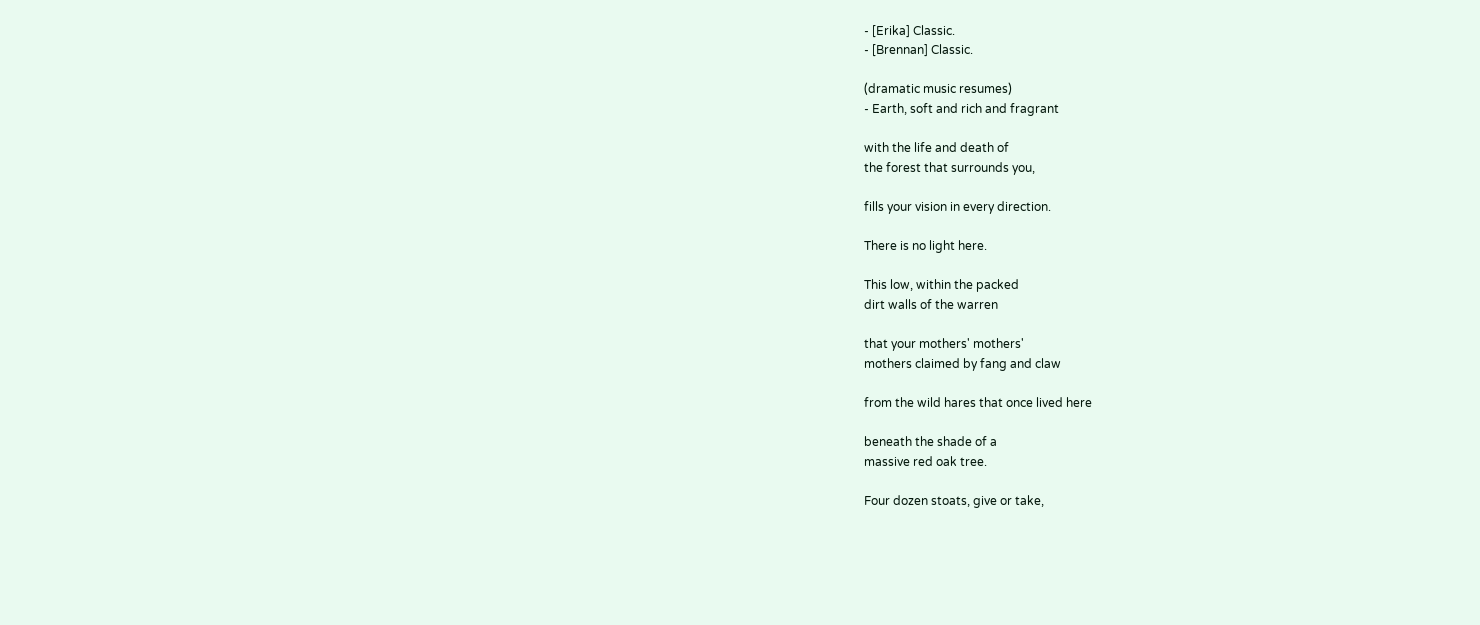- [Erika] Classic.
- [Brennan] Classic.

(dramatic music resumes)
- Earth, soft and rich and fragrant

with the life and death of
the forest that surrounds you,

fills your vision in every direction.

There is no light here.

This low, within the packed
dirt walls of the warren

that your mothers' mothers'
mothers claimed by fang and claw

from the wild hares that once lived here

beneath the shade of a
massive red oak tree.

Four dozen stoats, give or take,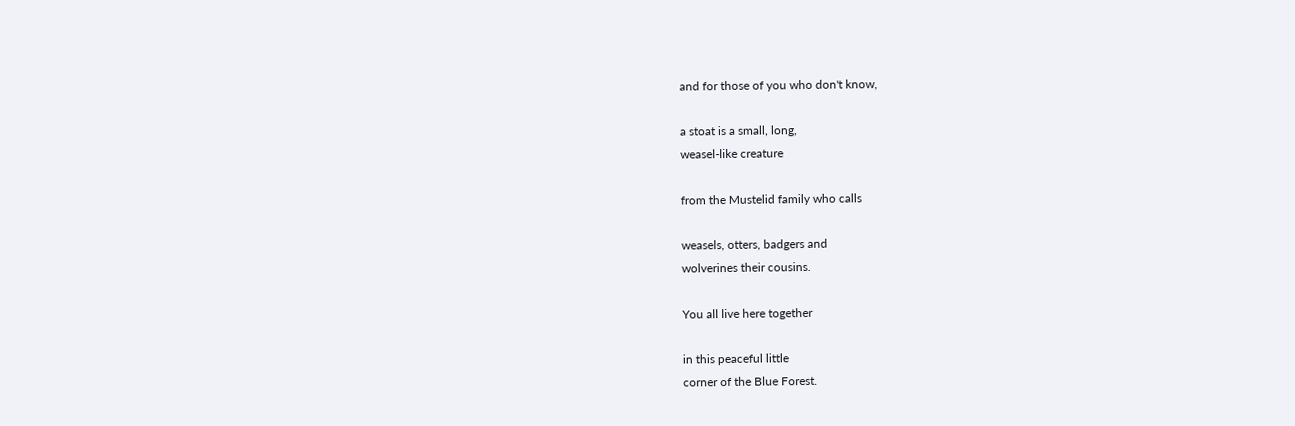and for those of you who don't know,

a stoat is a small, long,
weasel-like creature

from the Mustelid family who calls

weasels, otters, badgers and
wolverines their cousins.

You all live here together

in this peaceful little
corner of the Blue Forest.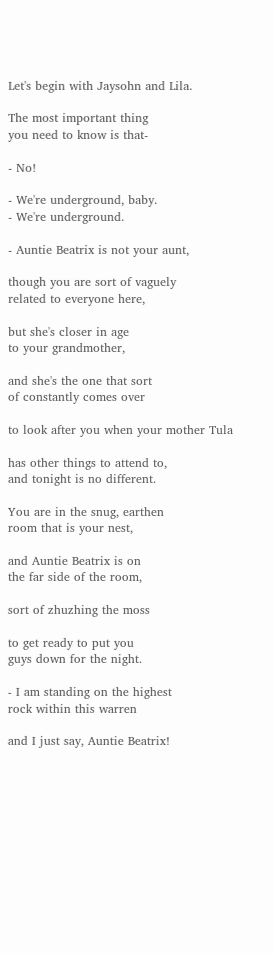Let's begin with Jaysohn and Lila.

The most important thing
you need to know is that-

- No!

- We're underground, baby.
- We're underground.

- Auntie Beatrix is not your aunt,

though you are sort of vaguely
related to everyone here,

but she's closer in age
to your grandmother,

and she's the one that sort
of constantly comes over

to look after you when your mother Tula

has other things to attend to,
and tonight is no different.

You are in the snug, earthen
room that is your nest,

and Auntie Beatrix is on
the far side of the room,

sort of zhuzhing the moss

to get ready to put you
guys down for the night.

- I am standing on the highest
rock within this warren

and I just say, Auntie Beatrix!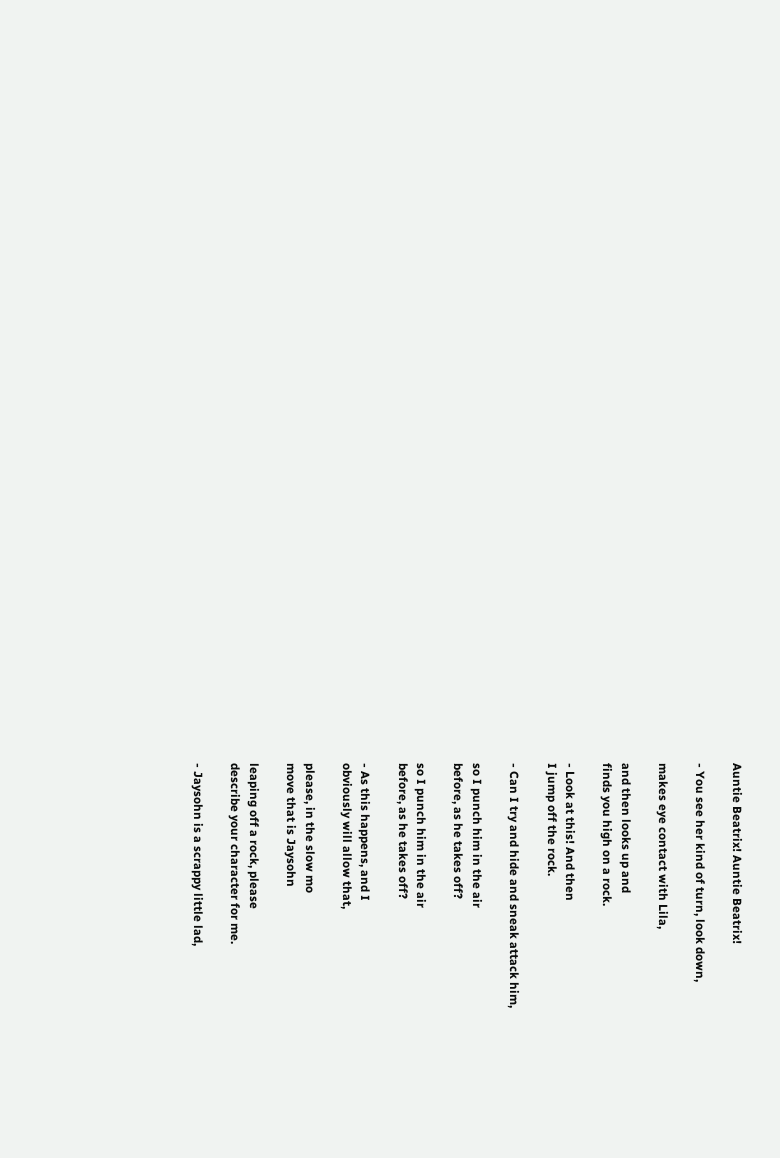Auntie Beatrix! Auntie Beatrix!

- You see her kind of turn, look down,

makes eye contact with Lila,

and then looks up and
finds you high on a rock.

- Look at this! And then
I jump off the rock.

- Can I try and hide and sneak attack him,

so I punch him in the air
before, as he takes off?

so I punch him in the air
before, as he takes off?

- As this happens, and I
obviously will allow that,

please, in the slow mo
move that is Jaysohn

leaping off a rock, please
describe your character for me.

- Jaysohn is a scrappy little lad,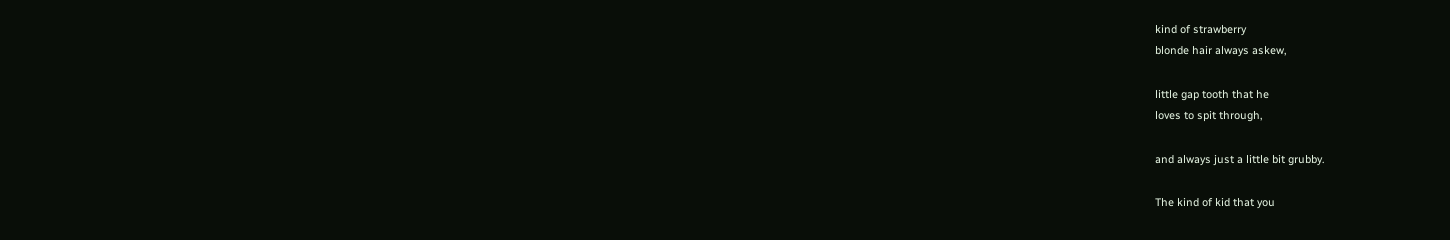kind of strawberry
blonde hair always askew,

little gap tooth that he
loves to spit through,

and always just a little bit grubby.

The kind of kid that you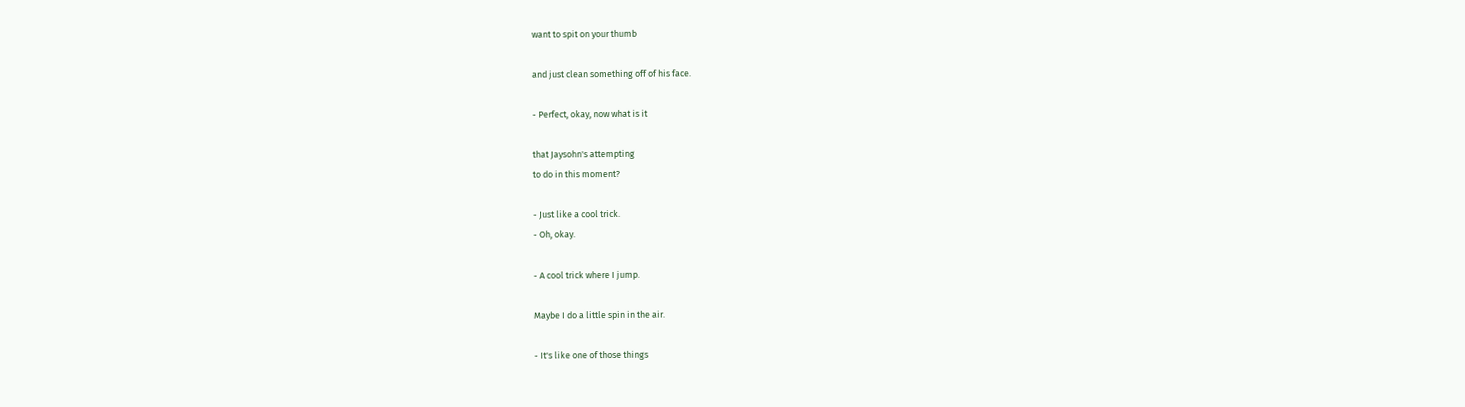want to spit on your thumb

and just clean something off of his face.

- Perfect, okay, now what is it

that Jaysohn's attempting
to do in this moment?

- Just like a cool trick.
- Oh, okay.

- A cool trick where I jump.

Maybe I do a little spin in the air.

- It's like one of those things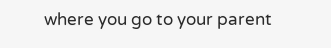where you go to your parent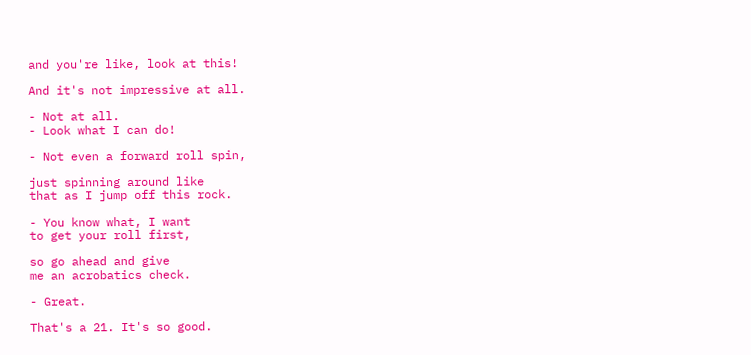and you're like, look at this!

And it's not impressive at all.

- Not at all.
- Look what I can do!

- Not even a forward roll spin,

just spinning around like
that as I jump off this rock.

- You know what, I want
to get your roll first,

so go ahead and give
me an acrobatics check.

- Great.

That's a 21. It's so good.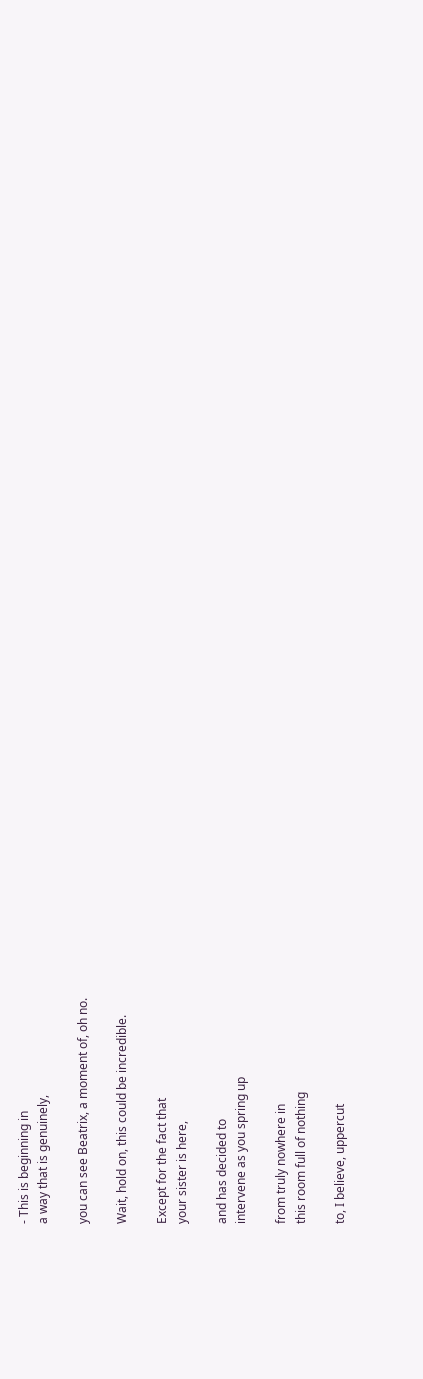- This is beginning in
a way that is genuinely,

you can see Beatrix, a moment of, oh no.

Wait, hold on, this could be incredible.

Except for the fact that
your sister is here,

and has decided to
intervene as you spring up

from truly nowhere in
this room full of nothing

to, I believe, uppercut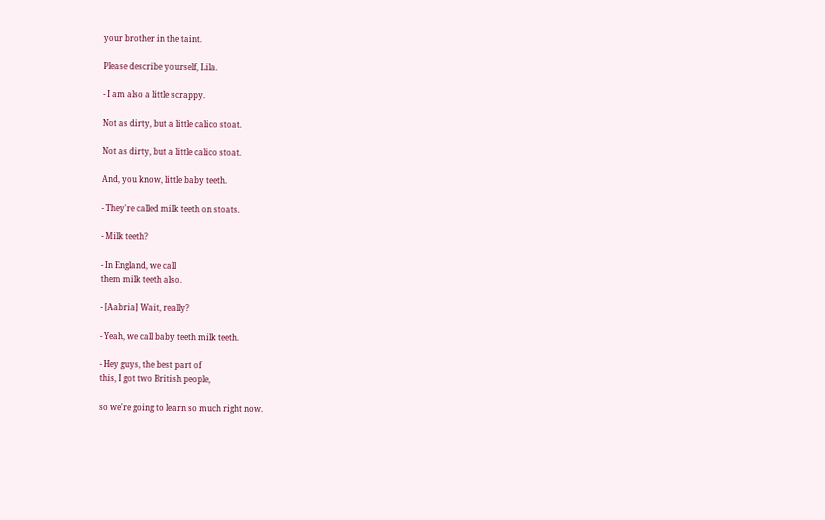your brother in the taint.

Please describe yourself, Lila.

- I am also a little scrappy.

Not as dirty, but a little calico stoat.

Not as dirty, but a little calico stoat.

And, you know, little baby teeth.

- They're called milk teeth on stoats.

- Milk teeth?

- In England, we call
them milk teeth also.

- [Aabria] Wait, really?

- Yeah, we call baby teeth milk teeth.

- Hey guys, the best part of
this, I got two British people,

so we're going to learn so much right now.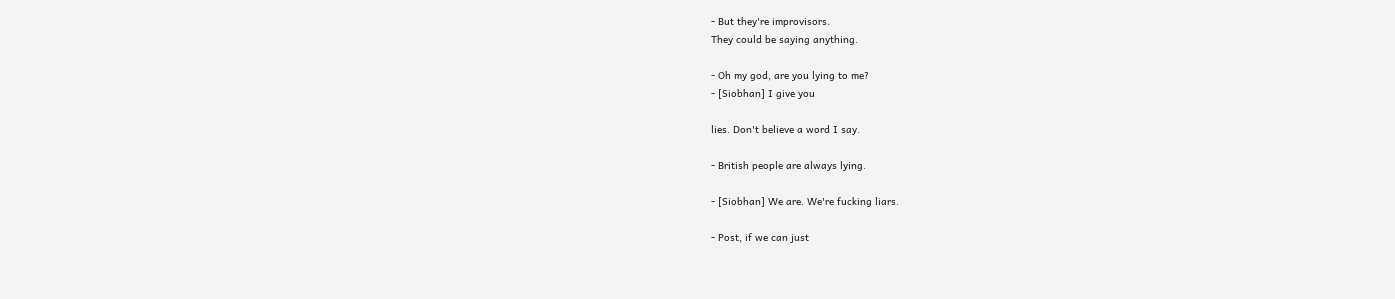- But they're improvisors.
They could be saying anything.

- Oh my god, are you lying to me?
- [Siobhan] I give you

lies. Don't believe a word I say.

- British people are always lying.

- [Siobhan] We are. We're fucking liars.

- Post, if we can just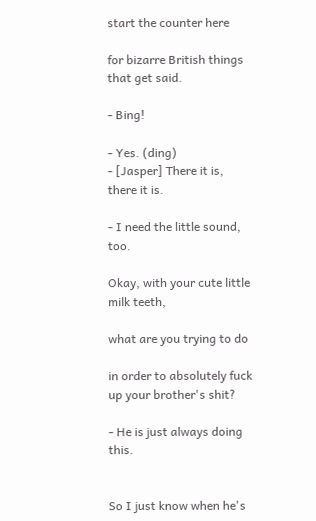start the counter here

for bizarre British things that get said.

- Bing!

- Yes. (ding)
- [Jasper] There it is, there it is.

- I need the little sound, too.

Okay, with your cute little milk teeth,

what are you trying to do

in order to absolutely fuck
up your brother's shit?

- He is just always doing this.


So I just know when he's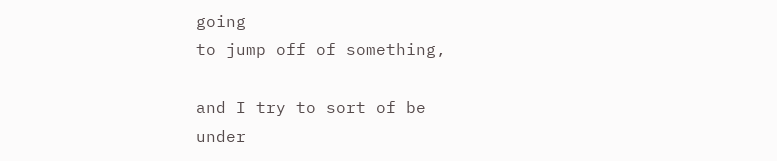going
to jump off of something,

and I try to sort of be
under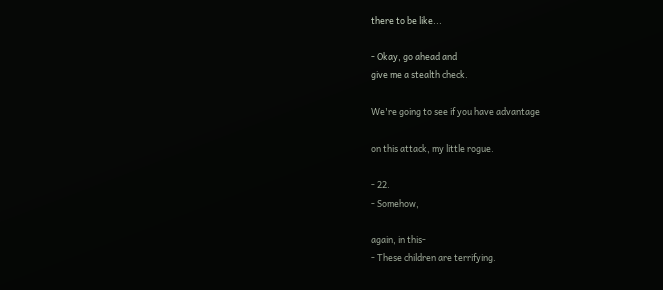there to be like...

- Okay, go ahead and
give me a stealth check.

We're going to see if you have advantage

on this attack, my little rogue.

- 22.
- Somehow,

again, in this-
- These children are terrifying.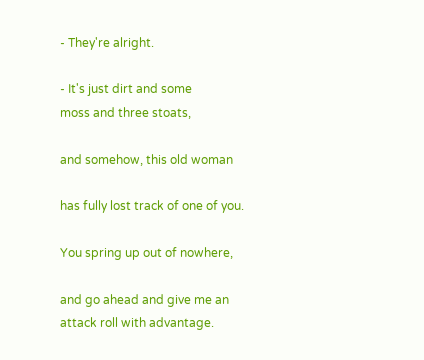- They're alright.

- It's just dirt and some
moss and three stoats,

and somehow, this old woman

has fully lost track of one of you.

You spring up out of nowhere,

and go ahead and give me an
attack roll with advantage.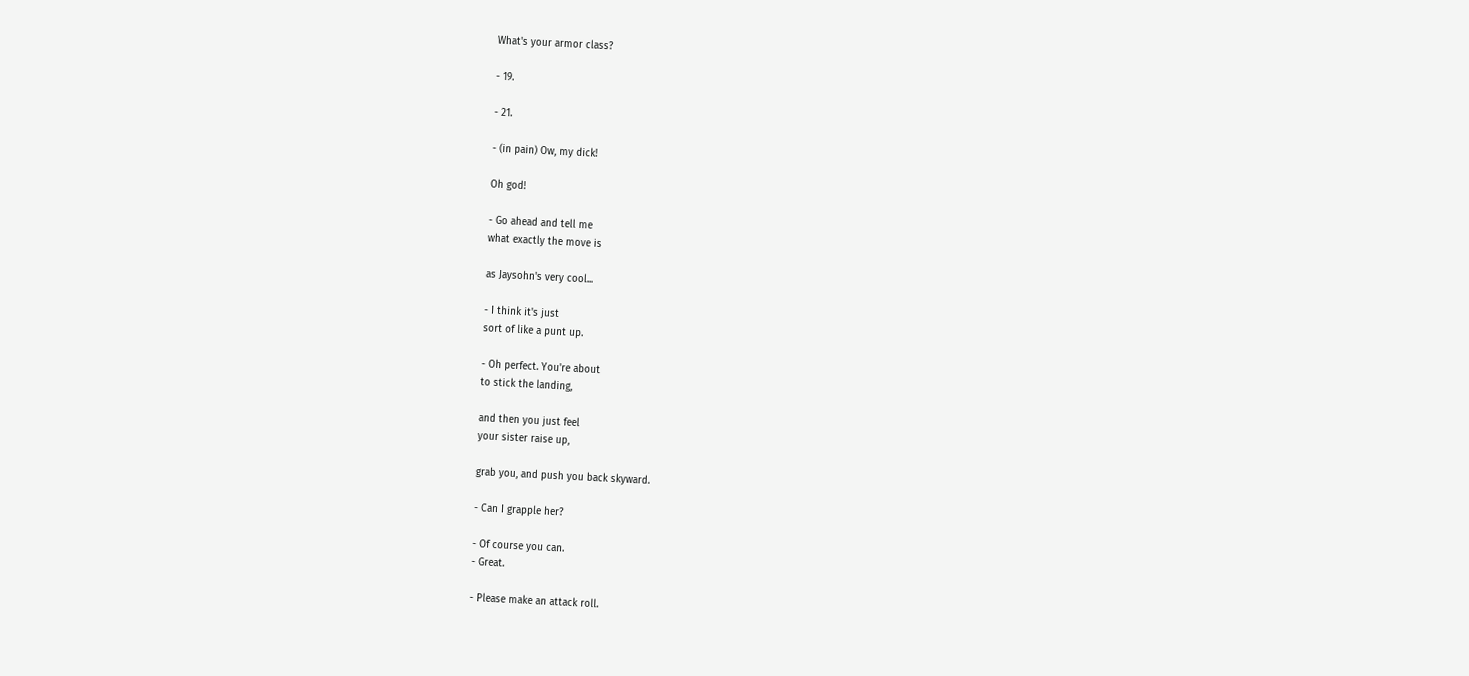What's your armor class?

- 19.

- 21.

- (in pain) Ow, my dick!

Oh god!

- Go ahead and tell me
what exactly the move is

as Jaysohn's very cool...

- I think it's just
sort of like a punt up.

- Oh perfect. You're about
to stick the landing,

and then you just feel
your sister raise up,

grab you, and push you back skyward.

- Can I grapple her?

- Of course you can.
- Great.

- Please make an attack roll.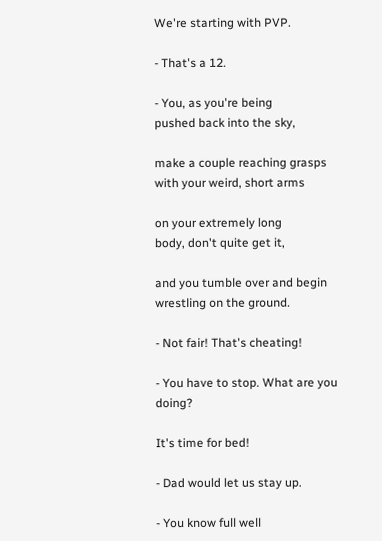We're starting with PVP.

- That's a 12.

- You, as you're being
pushed back into the sky,

make a couple reaching grasps
with your weird, short arms

on your extremely long
body, don't quite get it,

and you tumble over and begin
wrestling on the ground.

- Not fair! That's cheating!

- You have to stop. What are you doing?

It's time for bed!

- Dad would let us stay up.

- You know full well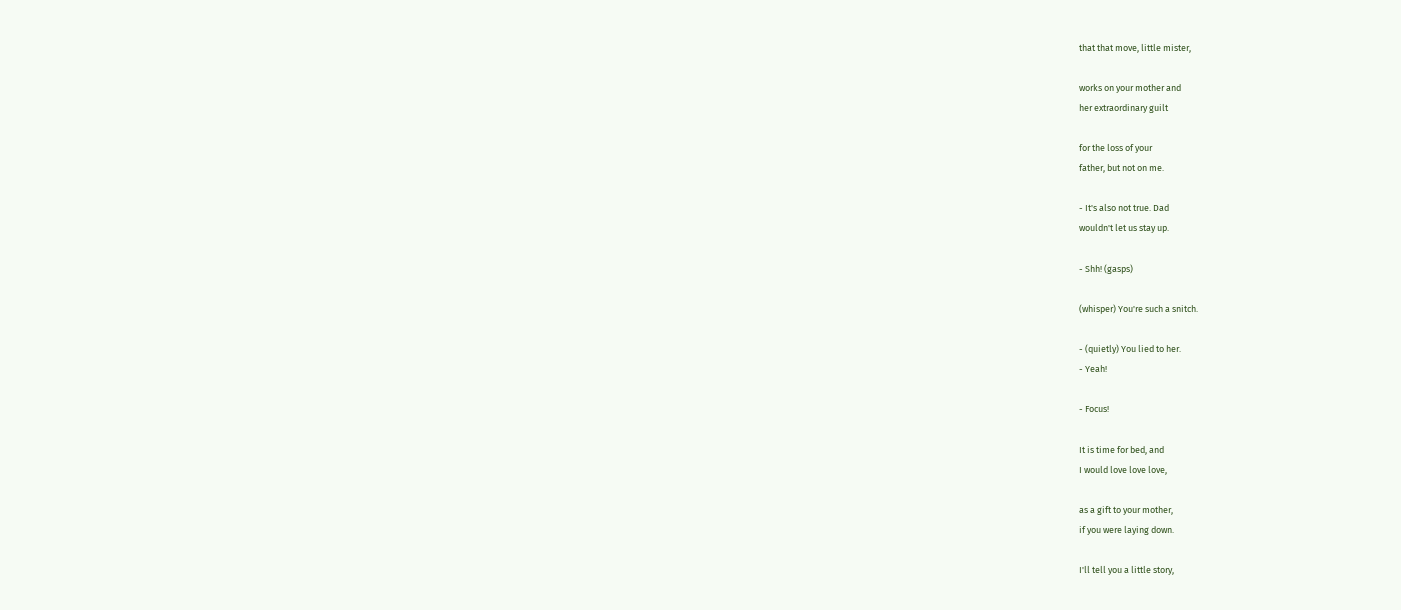that that move, little mister,

works on your mother and
her extraordinary guilt

for the loss of your
father, but not on me.

- It's also not true. Dad
wouldn't let us stay up.

- Shh! (gasps)

(whisper) You're such a snitch.

- (quietly) You lied to her.
- Yeah!

- Focus!

It is time for bed, and
I would love love love,

as a gift to your mother,
if you were laying down.

I'll tell you a little story,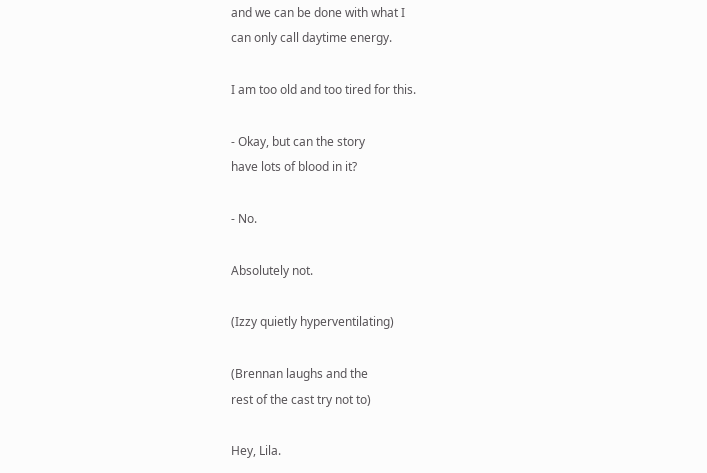and we can be done with what I
can only call daytime energy.

I am too old and too tired for this.

- Okay, but can the story
have lots of blood in it?

- No.

Absolutely not.

(Izzy quietly hyperventilating)

(Brennan laughs and the
rest of the cast try not to)

Hey, Lila.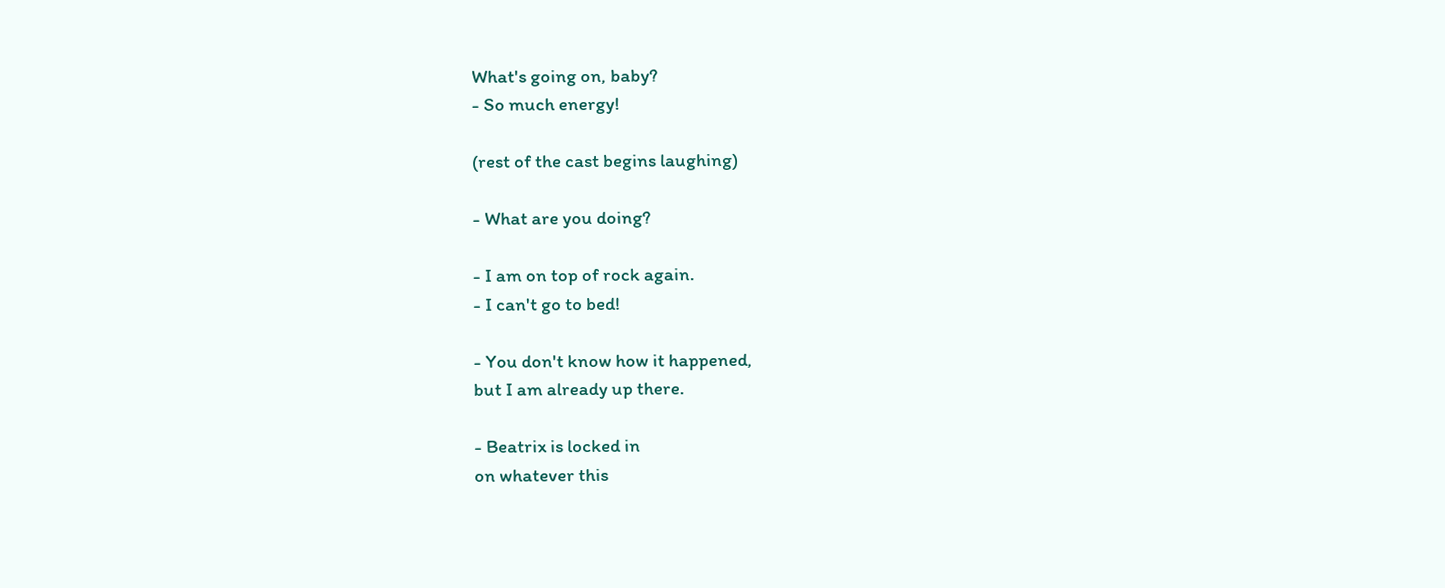What's going on, baby?
- So much energy!

(rest of the cast begins laughing)

- What are you doing?

- I am on top of rock again.
- I can't go to bed!

- You don't know how it happened,
but I am already up there.

- Beatrix is locked in
on whatever this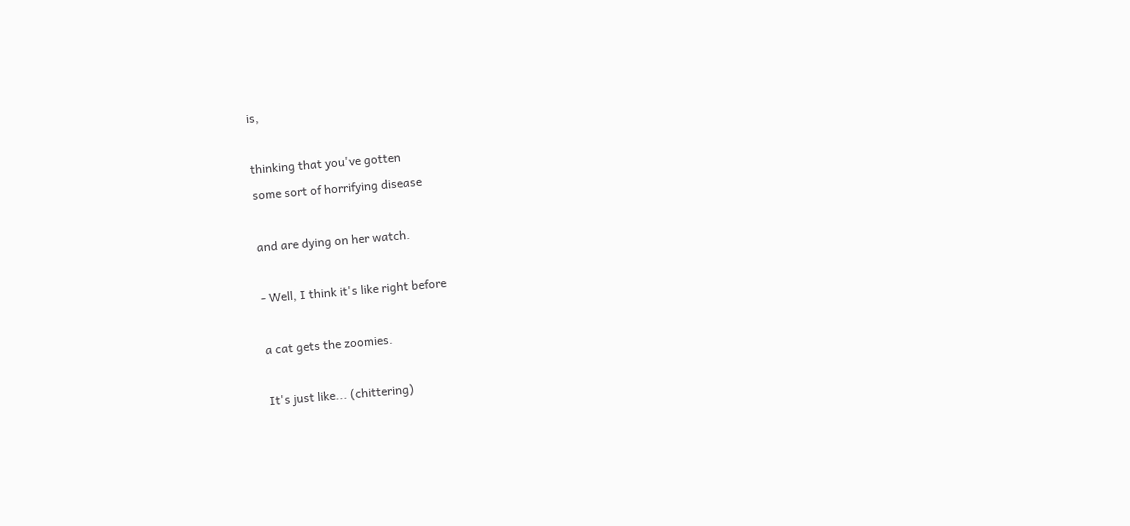is,

thinking that you've gotten
some sort of horrifying disease

and are dying on her watch.

- Well, I think it's like right before

a cat gets the zoomies.

It's just like... (chittering)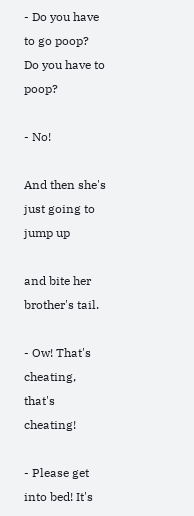- Do you have to go poop?
Do you have to poop?

- No!

And then she's just going to jump up

and bite her brother's tail.

- Ow! That's cheating, that's cheating!

- Please get into bed! It's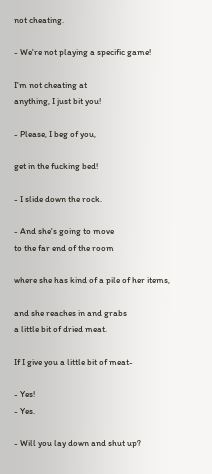not cheating.

- We're not playing a specific game!

I'm not cheating at
anything, I just bit you!

- Please, I beg of you,

get in the fucking bed!

- I slide down the rock.

- And she's going to move
to the far end of the room

where she has kind of a pile of her items,

and she reaches in and grabs
a little bit of dried meat.

If I give you a little bit of meat-

- Yes!
- Yes.

- Will you lay down and shut up?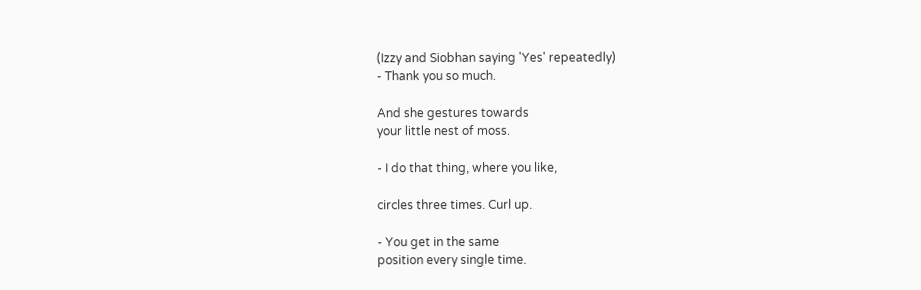(Izzy and Siobhan saying 'Yes' repeatedly)
- Thank you so much.

And she gestures towards
your little nest of moss.

- I do that thing, where you like,

circles three times. Curl up.

- You get in the same
position every single time.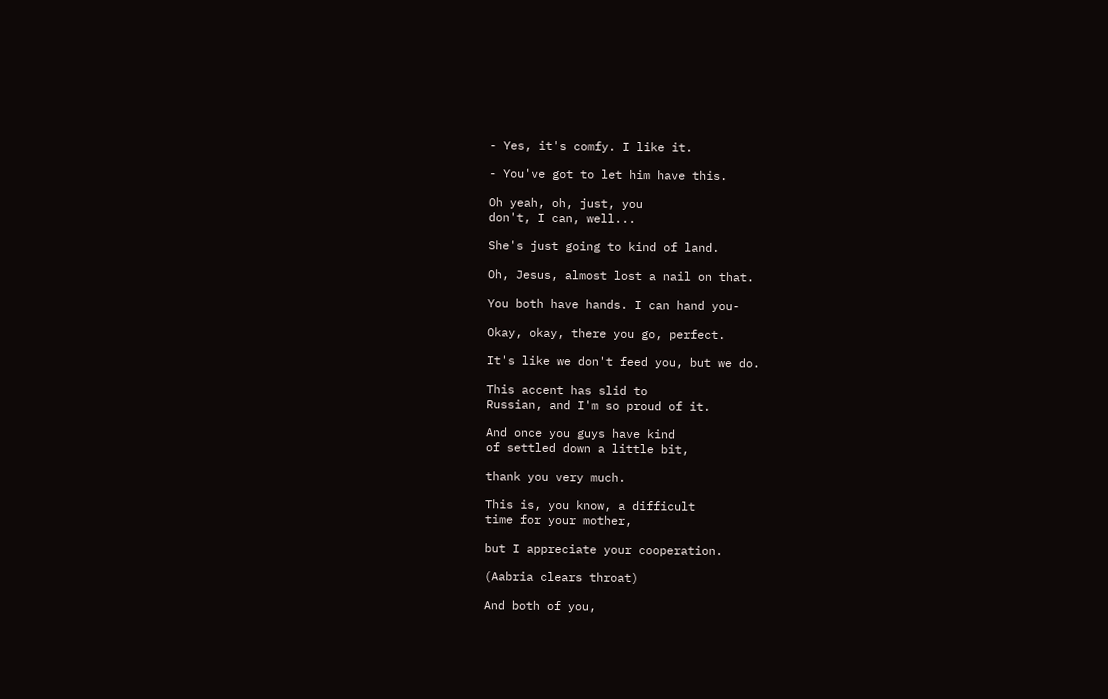- Yes, it's comfy. I like it.

- You've got to let him have this.

Oh yeah, oh, just, you
don't, I can, well...

She's just going to kind of land.

Oh, Jesus, almost lost a nail on that.

You both have hands. I can hand you-

Okay, okay, there you go, perfect.

It's like we don't feed you, but we do.

This accent has slid to
Russian, and I'm so proud of it.

And once you guys have kind
of settled down a little bit,

thank you very much.

This is, you know, a difficult
time for your mother,

but I appreciate your cooperation.

(Aabria clears throat)

And both of you,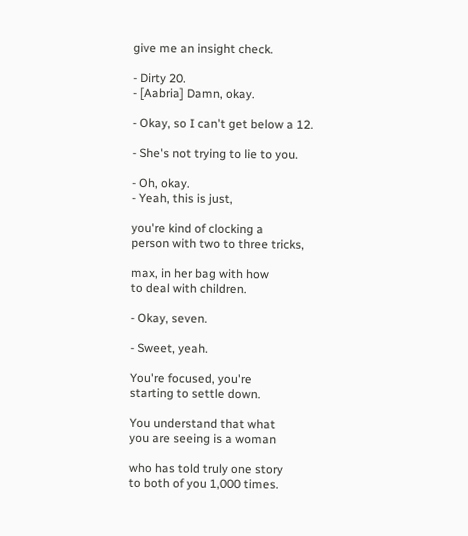give me an insight check.

- Dirty 20.
- [Aabria] Damn, okay.

- Okay, so I can't get below a 12.

- She's not trying to lie to you.

- Oh, okay.
- Yeah, this is just,

you're kind of clocking a
person with two to three tricks,

max, in her bag with how
to deal with children.

- Okay, seven.

- Sweet, yeah.

You're focused, you're
starting to settle down.

You understand that what
you are seeing is a woman

who has told truly one story
to both of you 1,000 times.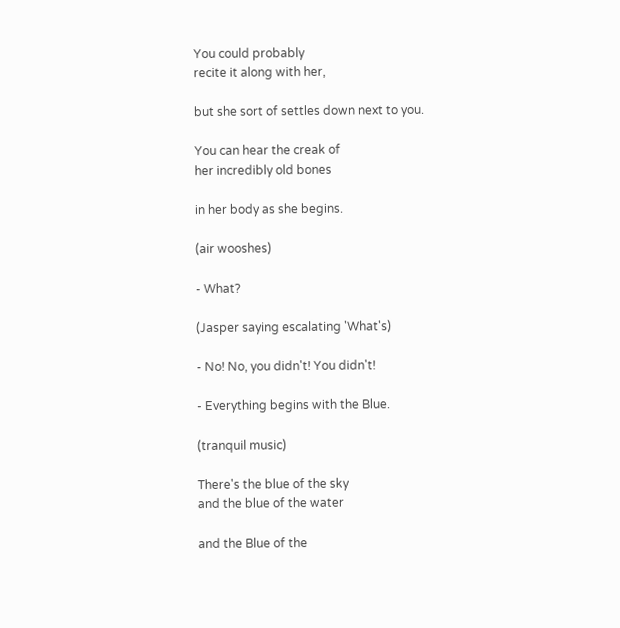You could probably
recite it along with her,

but she sort of settles down next to you.

You can hear the creak of
her incredibly old bones

in her body as she begins.

(air wooshes)

- What?

(Jasper saying escalating 'What's)

- No! No, you didn't! You didn't!

- Everything begins with the Blue.

(tranquil music)

There's the blue of the sky
and the blue of the water

and the Blue of the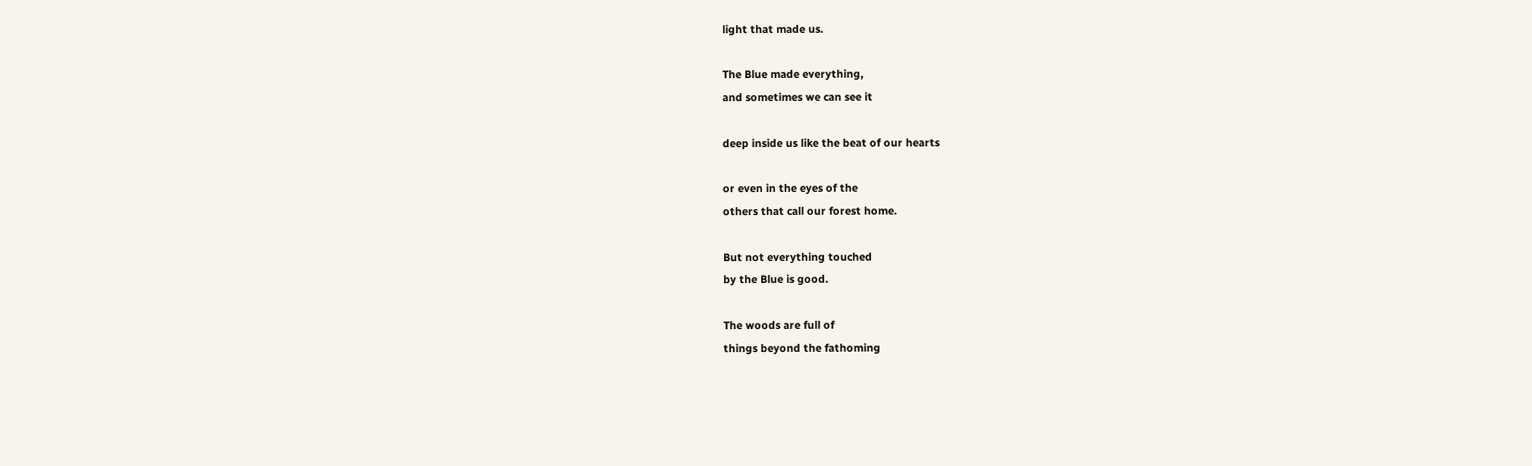light that made us.

The Blue made everything,
and sometimes we can see it

deep inside us like the beat of our hearts

or even in the eyes of the
others that call our forest home.

But not everything touched
by the Blue is good.

The woods are full of
things beyond the fathoming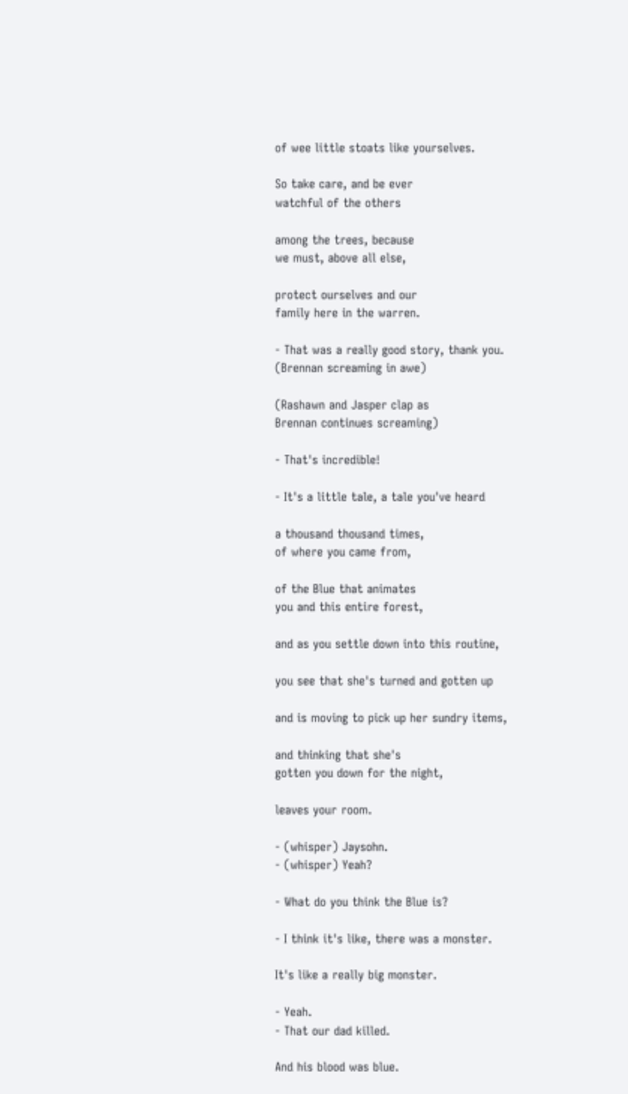of wee little stoats like yourselves.

So take care, and be ever
watchful of the others

among the trees, because
we must, above all else,

protect ourselves and our
family here in the warren.

- That was a really good story, thank you.
(Brennan screaming in awe)

(Rashawn and Jasper clap as
Brennan continues screaming)

- That's incredible!

- It's a little tale, a tale you've heard

a thousand thousand times,
of where you came from,

of the Blue that animates
you and this entire forest,

and as you settle down into this routine,

you see that she's turned and gotten up

and is moving to pick up her sundry items,

and thinking that she's
gotten you down for the night,

leaves your room.

- (whisper) Jaysohn.
- (whisper) Yeah?

- What do you think the Blue is?

- I think it's like, there was a monster.

It's like a really big monster.

- Yeah.
- That our dad killed.

And his blood was blue.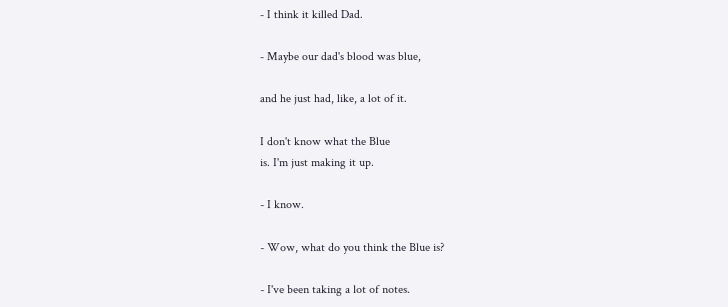- I think it killed Dad.

- Maybe our dad's blood was blue,

and he just had, like, a lot of it.

I don't know what the Blue
is. I'm just making it up.

- I know.

- Wow, what do you think the Blue is?

- I've been taking a lot of notes.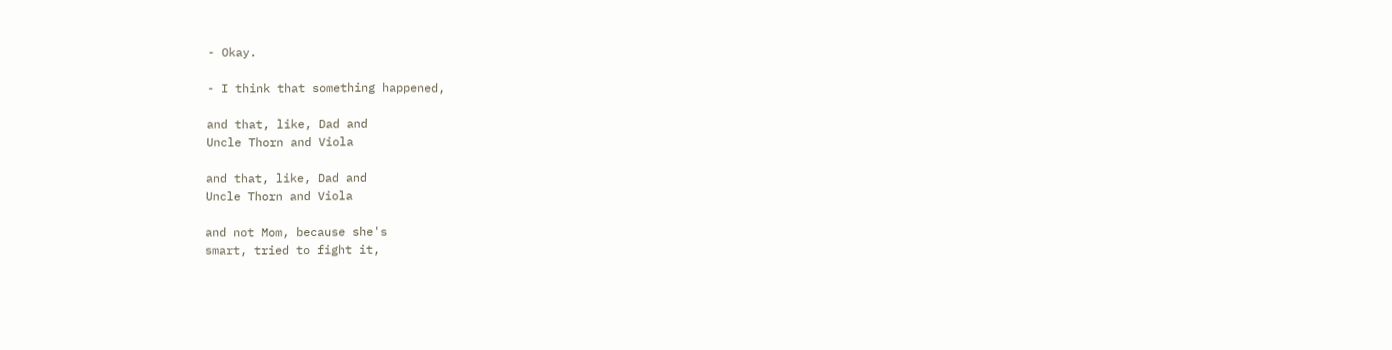- Okay.

- I think that something happened,

and that, like, Dad and
Uncle Thorn and Viola

and that, like, Dad and
Uncle Thorn and Viola

and not Mom, because she's
smart, tried to fight it,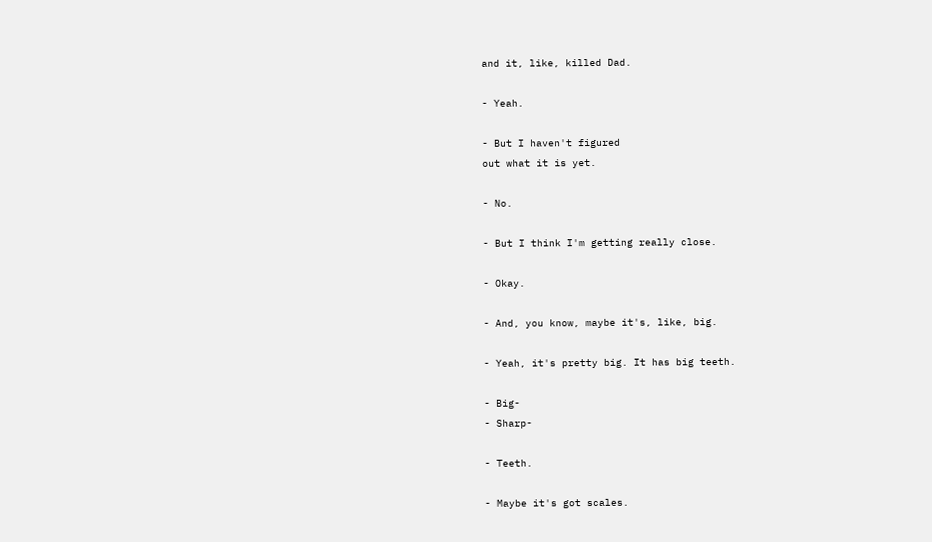and it, like, killed Dad.

- Yeah.

- But I haven't figured
out what it is yet.

- No.

- But I think I'm getting really close.

- Okay.

- And, you know, maybe it's, like, big.

- Yeah, it's pretty big. It has big teeth.

- Big-
- Sharp-

- Teeth.

- Maybe it's got scales.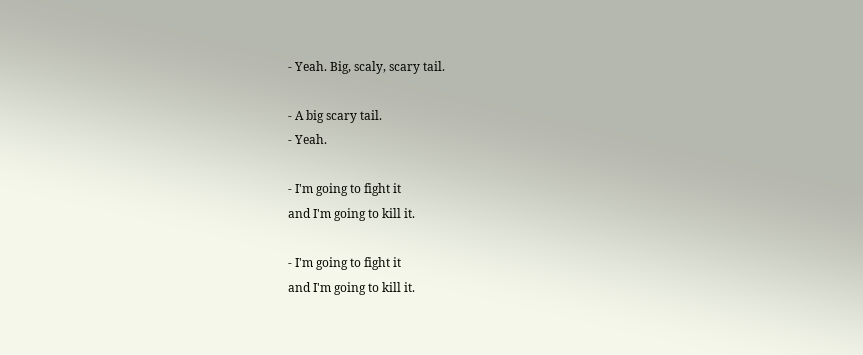- Yeah. Big, scaly, scary tail.

- A big scary tail.
- Yeah.

- I'm going to fight it
and I'm going to kill it.

- I'm going to fight it
and I'm going to kill it.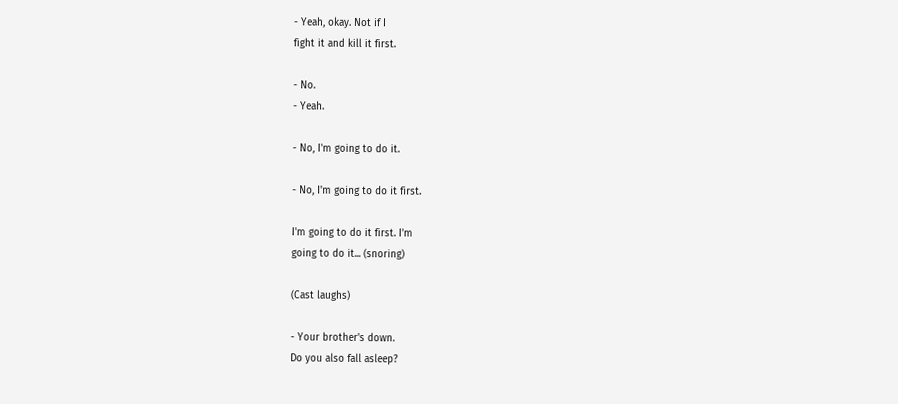- Yeah, okay. Not if I
fight it and kill it first.

- No.
- Yeah.

- No, I'm going to do it.

- No, I'm going to do it first.

I'm going to do it first. I'm
going to do it... (snoring)

(Cast laughs)

- Your brother's down.
Do you also fall asleep?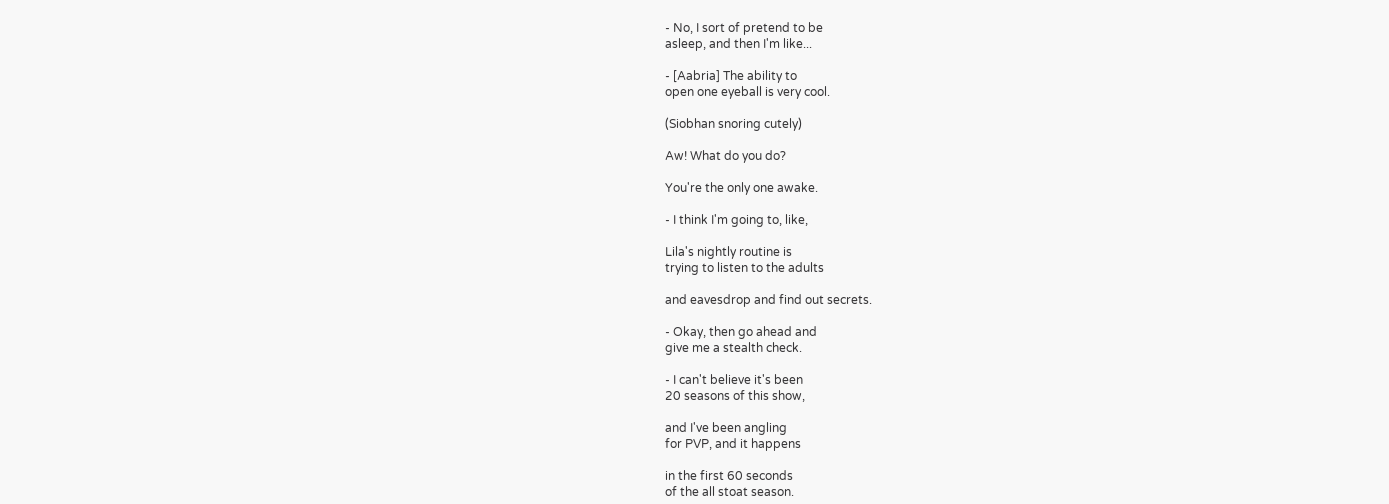- No, I sort of pretend to be
asleep, and then I'm like...

- [Aabria] The ability to
open one eyeball is very cool.

(Siobhan snoring cutely)

Aw! What do you do?

You're the only one awake.

- I think I'm going to, like,

Lila's nightly routine is
trying to listen to the adults

and eavesdrop and find out secrets.

- Okay, then go ahead and
give me a stealth check.

- I can't believe it's been
20 seasons of this show,

and I've been angling
for PVP, and it happens

in the first 60 seconds
of the all stoat season.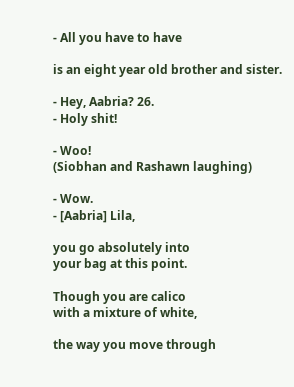- All you have to have

is an eight year old brother and sister.

- Hey, Aabria? 26.
- Holy shit!

- Woo!
(Siobhan and Rashawn laughing)

- Wow.
- [Aabria] Lila,

you go absolutely into
your bag at this point.

Though you are calico
with a mixture of white,

the way you move through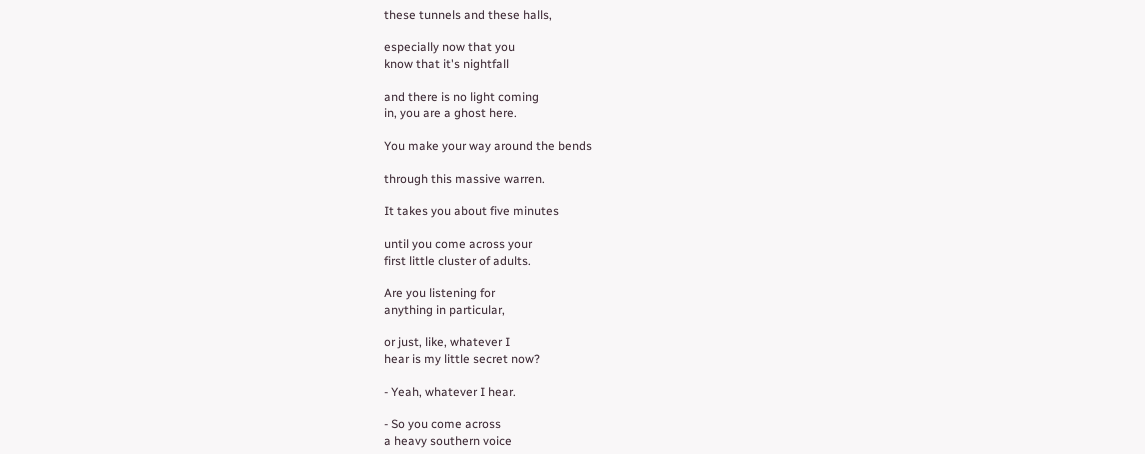these tunnels and these halls,

especially now that you
know that it's nightfall

and there is no light coming
in, you are a ghost here.

You make your way around the bends

through this massive warren.

It takes you about five minutes

until you come across your
first little cluster of adults.

Are you listening for
anything in particular,

or just, like, whatever I
hear is my little secret now?

- Yeah, whatever I hear.

- So you come across
a heavy southern voice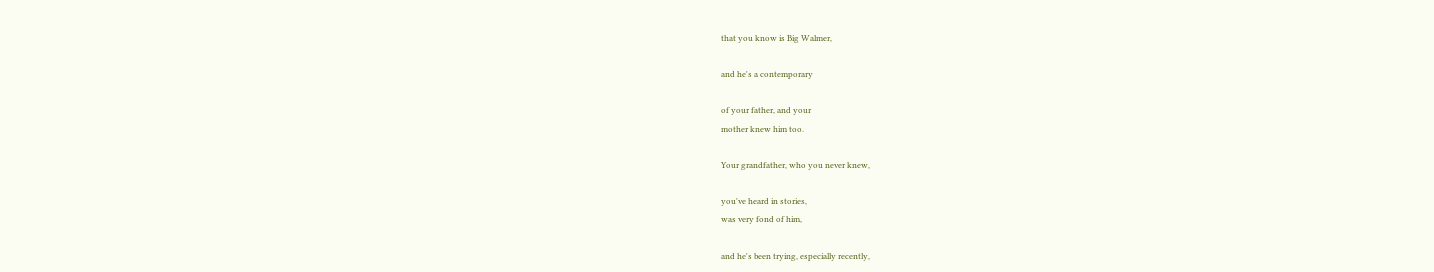that you know is Big Walmer,

and he's a contemporary

of your father, and your
mother knew him too.

Your grandfather, who you never knew,

you've heard in stories,
was very fond of him,

and he's been trying, especially recently,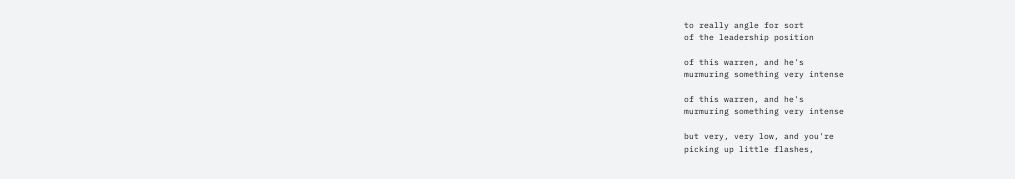to really angle for sort
of the leadership position

of this warren, and he's
murmuring something very intense

of this warren, and he's
murmuring something very intense

but very, very low, and you're
picking up little flashes,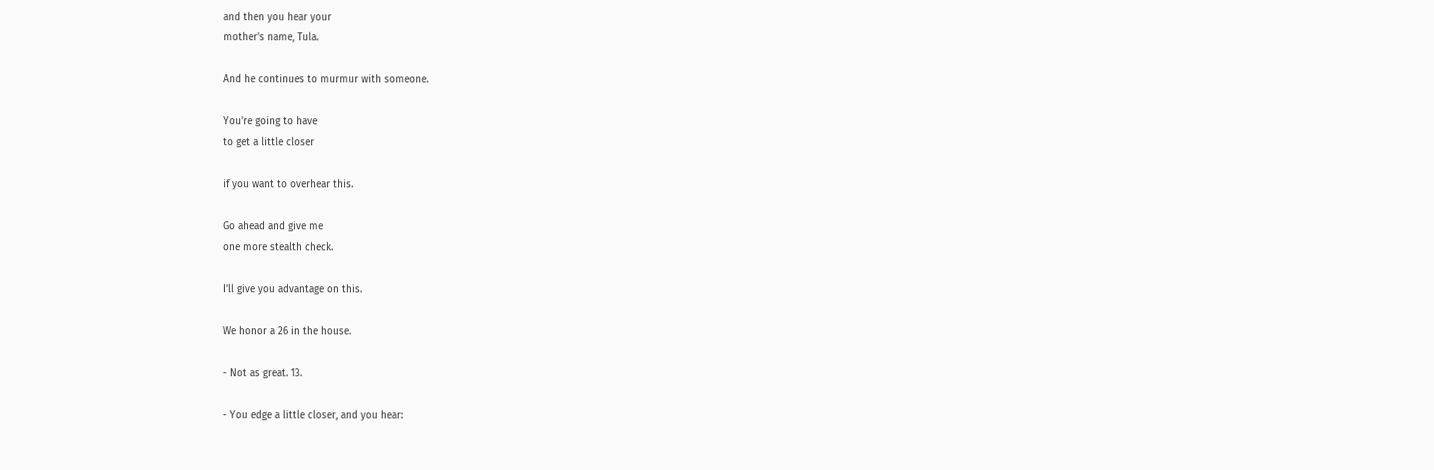and then you hear your
mother's name, Tula.

And he continues to murmur with someone.

You're going to have
to get a little closer

if you want to overhear this.

Go ahead and give me
one more stealth check.

I'll give you advantage on this.

We honor a 26 in the house.

- Not as great. 13.

- You edge a little closer, and you hear: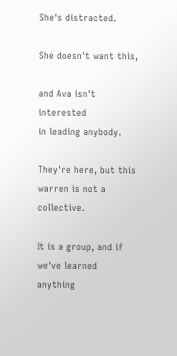She's distracted.

She doesn't want this,

and Ava isn't interested
in leading anybody.

They're here, but this
warren is not a collective.

It is a group, and if
we've learned anything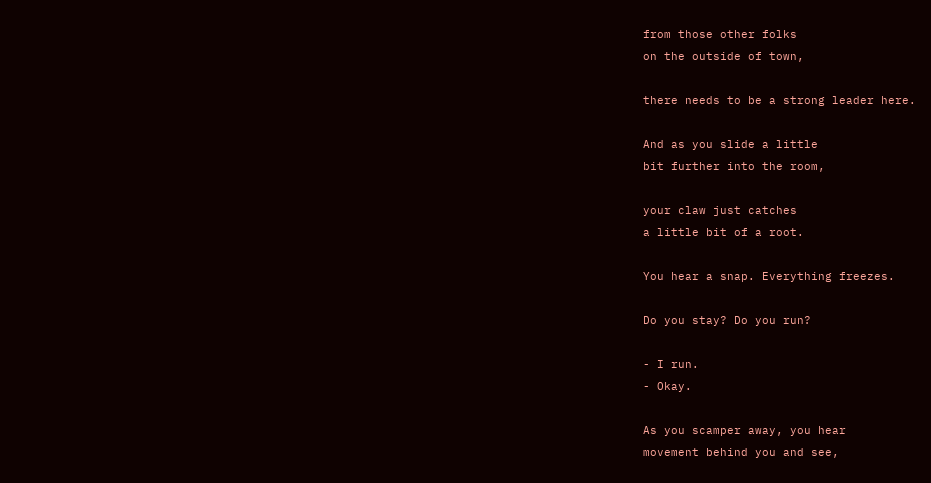from those other folks
on the outside of town,

there needs to be a strong leader here.

And as you slide a little
bit further into the room,

your claw just catches
a little bit of a root.

You hear a snap. Everything freezes.

Do you stay? Do you run?

- I run.
- Okay.

As you scamper away, you hear
movement behind you and see,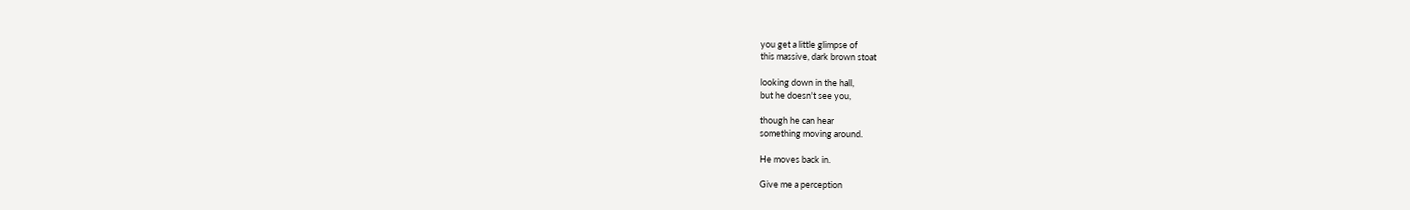you get a little glimpse of
this massive, dark brown stoat

looking down in the hall,
but he doesn't see you,

though he can hear
something moving around.

He moves back in.

Give me a perception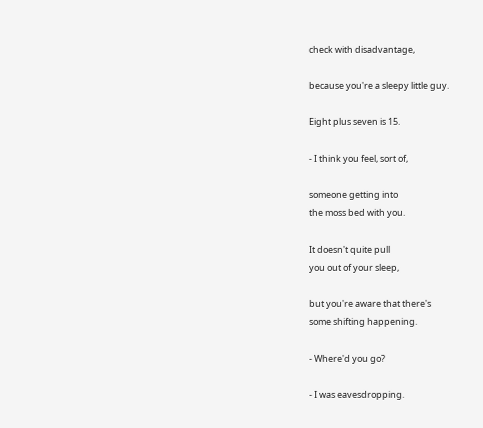check with disadvantage,

because you're a sleepy little guy.

Eight plus seven is 15.

- I think you feel, sort of,

someone getting into
the moss bed with you.

It doesn't quite pull
you out of your sleep,

but you're aware that there's
some shifting happening.

- Where'd you go?

- I was eavesdropping.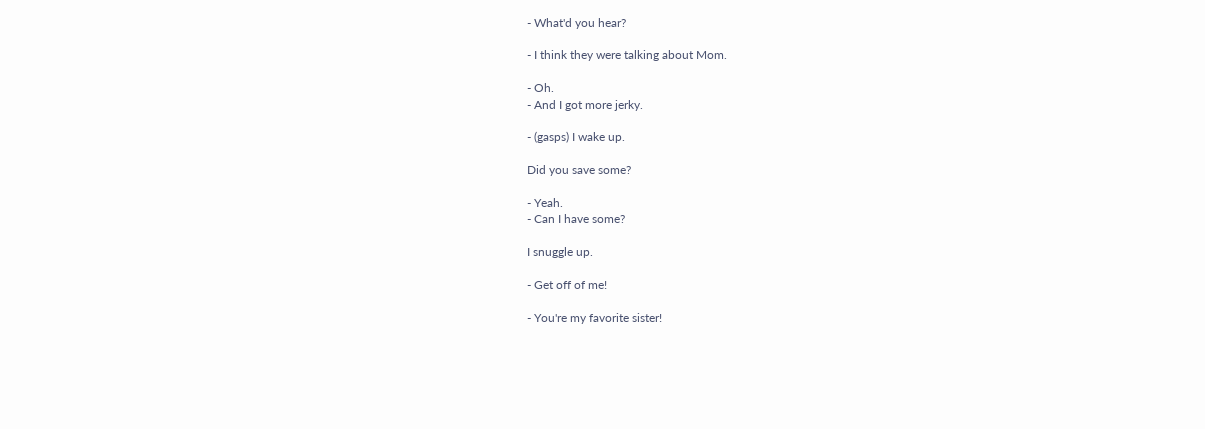- What'd you hear?

- I think they were talking about Mom.

- Oh.
- And I got more jerky.

- (gasps) I wake up.

Did you save some?

- Yeah.
- Can I have some?

I snuggle up.

- Get off of me!

- You're my favorite sister!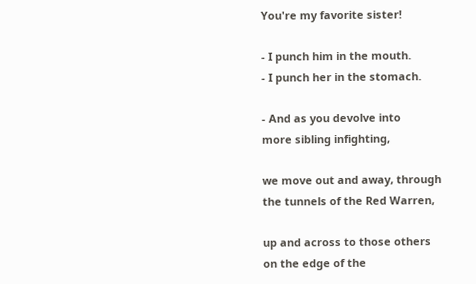You're my favorite sister!

- I punch him in the mouth.
- I punch her in the stomach.

- And as you devolve into
more sibling infighting,

we move out and away, through
the tunnels of the Red Warren,

up and across to those others
on the edge of the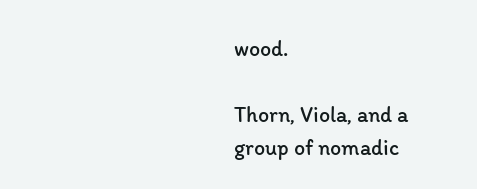wood.

Thorn, Viola, and a
group of nomadic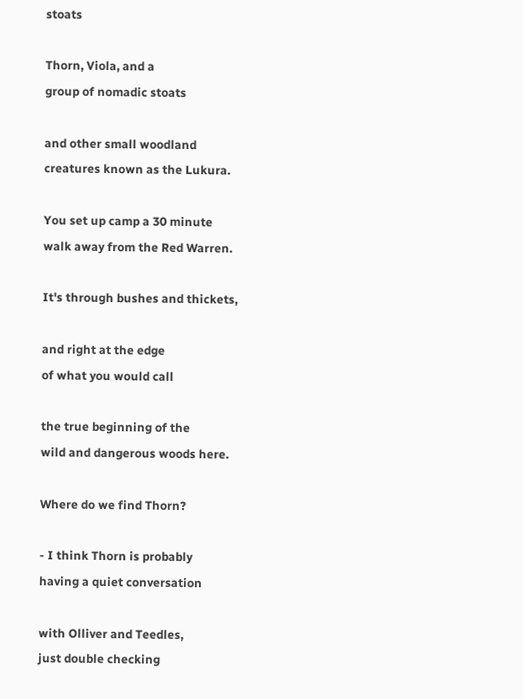stoats

Thorn, Viola, and a
group of nomadic stoats

and other small woodland
creatures known as the Lukura.

You set up camp a 30 minute
walk away from the Red Warren.

It's through bushes and thickets,

and right at the edge
of what you would call

the true beginning of the
wild and dangerous woods here.

Where do we find Thorn?

- I think Thorn is probably
having a quiet conversation

with Olliver and Teedles,
just double checking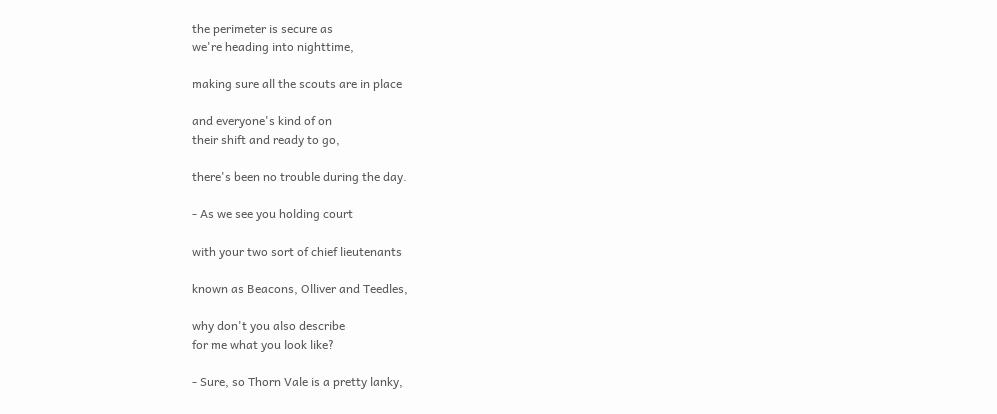the perimeter is secure as
we're heading into nighttime,

making sure all the scouts are in place

and everyone's kind of on
their shift and ready to go,

there's been no trouble during the day.

- As we see you holding court

with your two sort of chief lieutenants

known as Beacons, Olliver and Teedles,

why don't you also describe
for me what you look like?

- Sure, so Thorn Vale is a pretty lanky,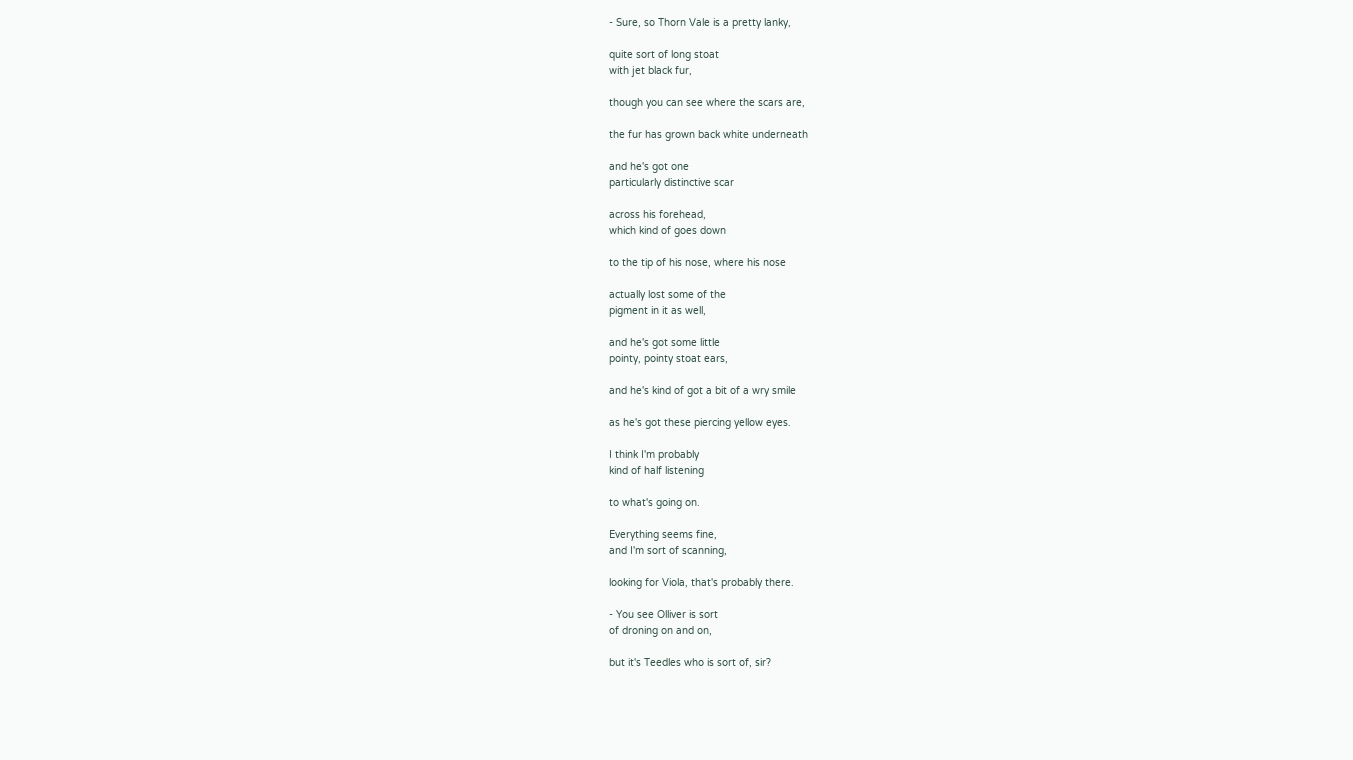- Sure, so Thorn Vale is a pretty lanky,

quite sort of long stoat
with jet black fur,

though you can see where the scars are,

the fur has grown back white underneath

and he's got one
particularly distinctive scar

across his forehead,
which kind of goes down

to the tip of his nose, where his nose

actually lost some of the
pigment in it as well,

and he's got some little
pointy, pointy stoat ears,

and he's kind of got a bit of a wry smile

as he's got these piercing yellow eyes.

I think I'm probably
kind of half listening

to what's going on.

Everything seems fine,
and I'm sort of scanning,

looking for Viola, that's probably there.

- You see Olliver is sort
of droning on and on,

but it's Teedles who is sort of, sir?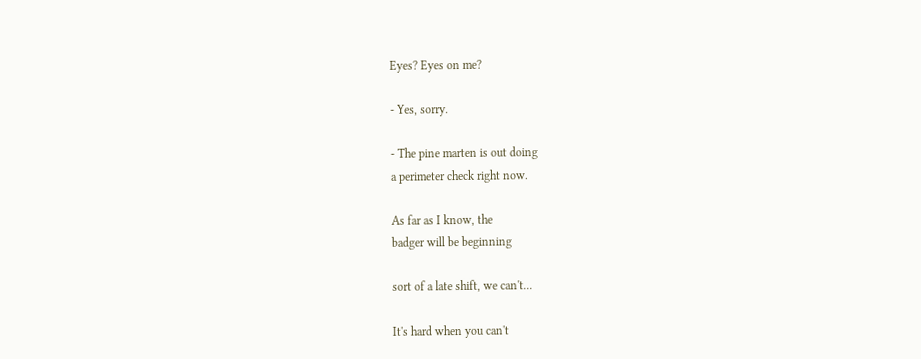Eyes? Eyes on me?

- Yes, sorry.

- The pine marten is out doing
a perimeter check right now.

As far as I know, the
badger will be beginning

sort of a late shift, we can't...

It's hard when you can't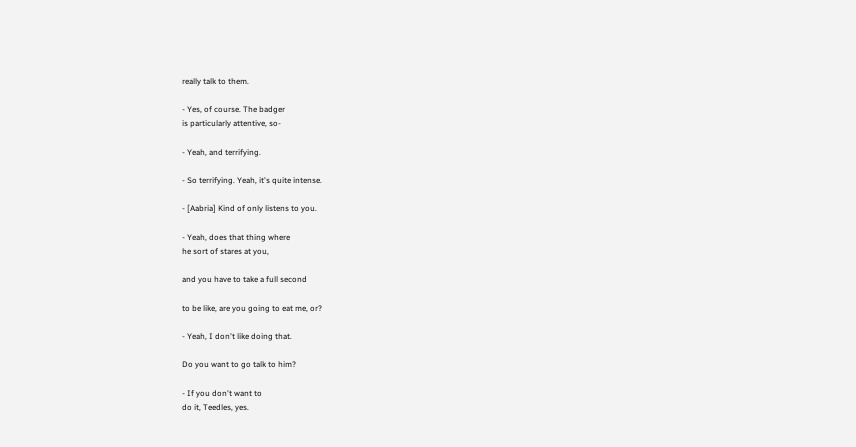really talk to them.

- Yes, of course. The badger
is particularly attentive, so-

- Yeah, and terrifying.

- So terrifying. Yeah, it's quite intense.

- [Aabria] Kind of only listens to you.

- Yeah, does that thing where
he sort of stares at you,

and you have to take a full second

to be like, are you going to eat me, or?

- Yeah, I don't like doing that.

Do you want to go talk to him?

- If you don't want to
do it, Teedles, yes.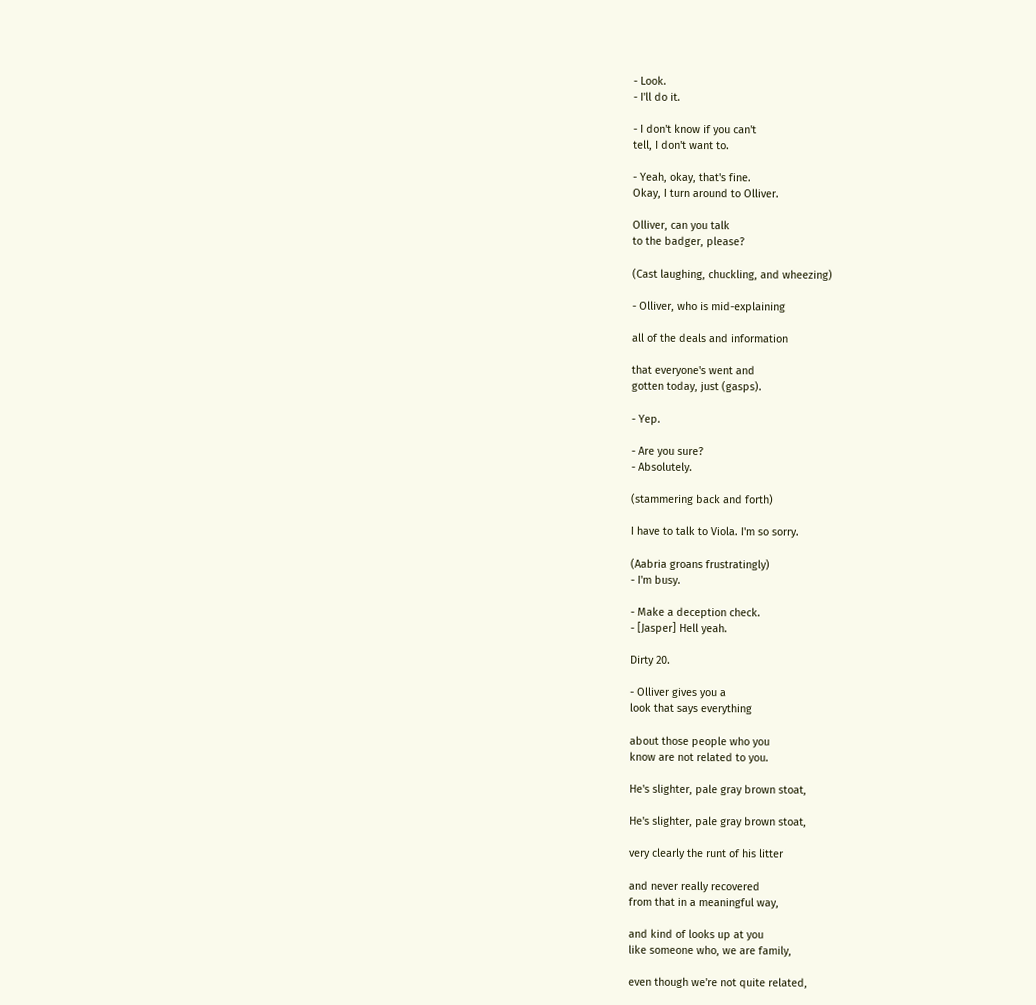- Look.
- I'll do it.

- I don't know if you can't
tell, I don't want to.

- Yeah, okay, that's fine.
Okay, I turn around to Olliver.

Olliver, can you talk
to the badger, please?

(Cast laughing, chuckling, and wheezing)

- Olliver, who is mid-explaining

all of the deals and information

that everyone's went and
gotten today, just (gasps).

- Yep.

- Are you sure?
- Absolutely.

(stammering back and forth)

I have to talk to Viola. I'm so sorry.

(Aabria groans frustratingly)
- I'm busy.

- Make a deception check.
- [Jasper] Hell yeah.

Dirty 20.

- Olliver gives you a
look that says everything

about those people who you
know are not related to you.

He's slighter, pale gray brown stoat,

He's slighter, pale gray brown stoat,

very clearly the runt of his litter

and never really recovered
from that in a meaningful way,

and kind of looks up at you
like someone who, we are family,

even though we're not quite related,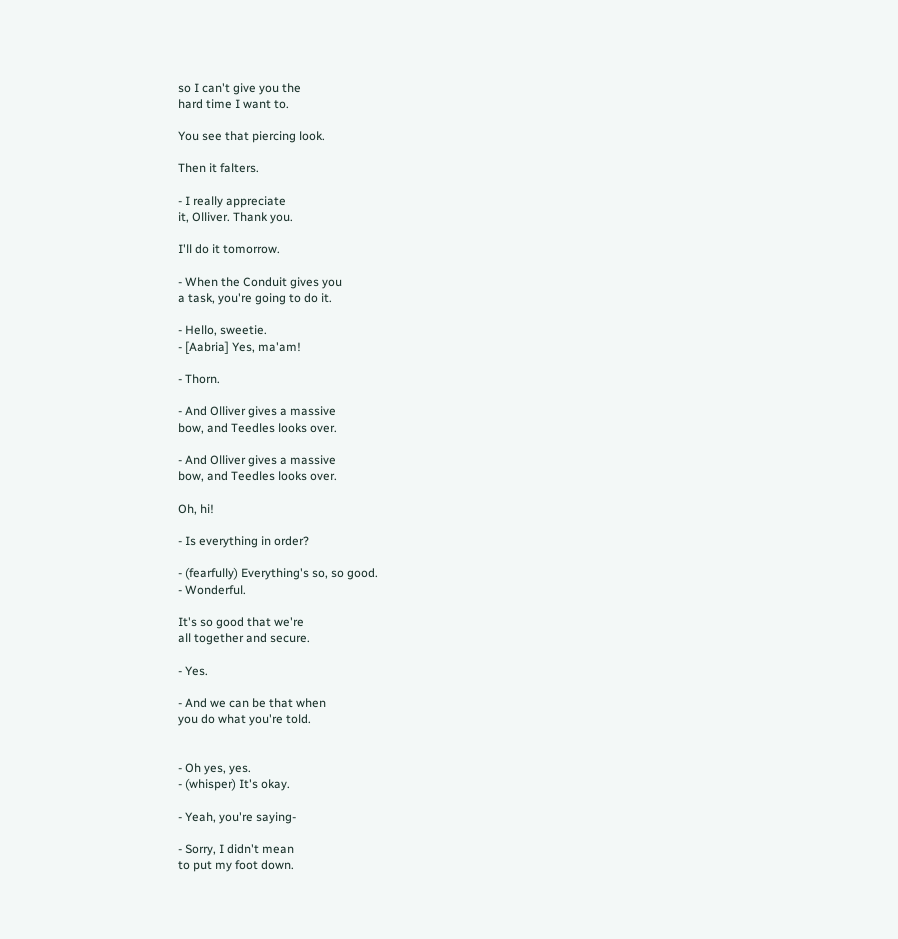so I can't give you the
hard time I want to.

You see that piercing look.

Then it falters.

- I really appreciate
it, Olliver. Thank you.

I'll do it tomorrow.

- When the Conduit gives you
a task, you're going to do it.

- Hello, sweetie.
- [Aabria] Yes, ma'am!

- Thorn.

- And Olliver gives a massive
bow, and Teedles looks over.

- And Olliver gives a massive
bow, and Teedles looks over.

Oh, hi!

- Is everything in order?

- (fearfully) Everything's so, so good.
- Wonderful.

It's so good that we're
all together and secure.

- Yes.

- And we can be that when
you do what you're told.


- Oh yes, yes.
- (whisper) It's okay.

- Yeah, you're saying-

- Sorry, I didn't mean
to put my foot down.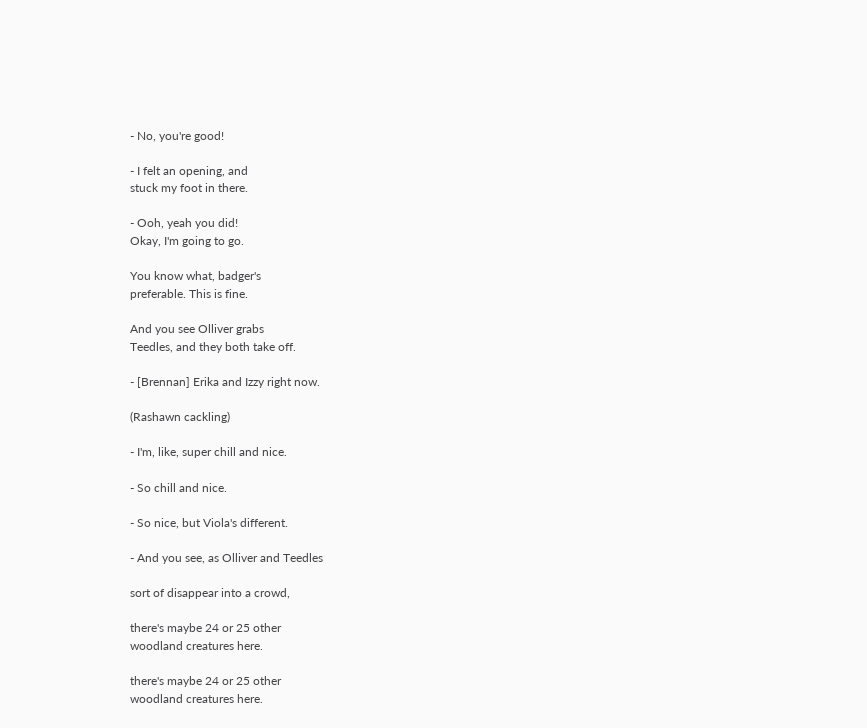- No, you're good!

- I felt an opening, and
stuck my foot in there.

- Ooh, yeah you did!
Okay, I'm going to go.

You know what, badger's
preferable. This is fine.

And you see Olliver grabs
Teedles, and they both take off.

- [Brennan] Erika and Izzy right now.

(Rashawn cackling)

- I'm, like, super chill and nice.

- So chill and nice.

- So nice, but Viola's different.

- And you see, as Olliver and Teedles

sort of disappear into a crowd,

there's maybe 24 or 25 other
woodland creatures here.

there's maybe 24 or 25 other
woodland creatures here.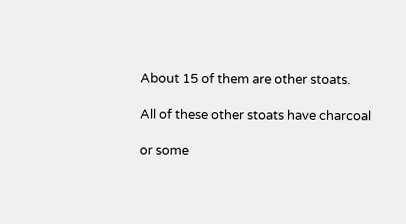About 15 of them are other stoats.

All of these other stoats have charcoal

or some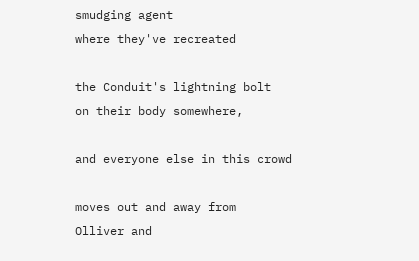smudging agent
where they've recreated

the Conduit's lightning bolt
on their body somewhere,

and everyone else in this crowd

moves out and away from
Olliver and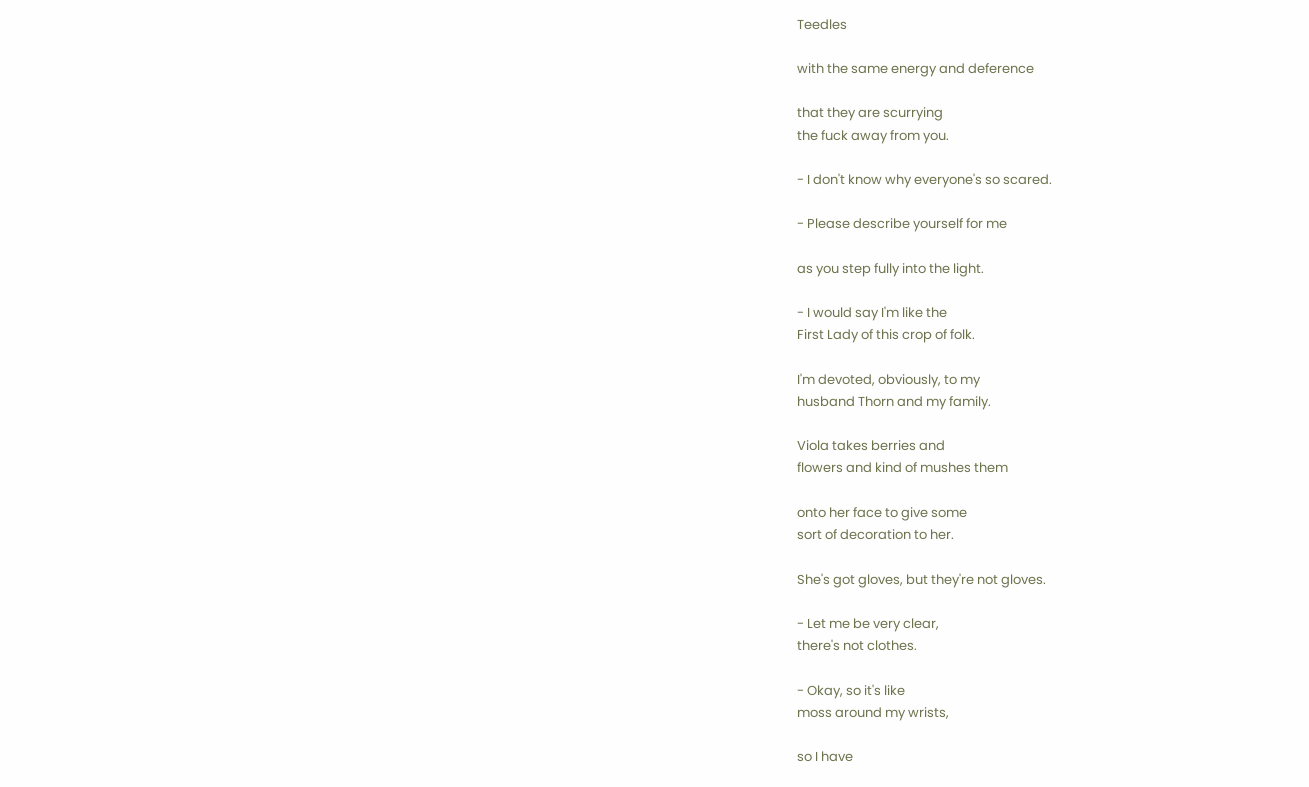Teedles

with the same energy and deference

that they are scurrying
the fuck away from you.

- I don't know why everyone's so scared.

- Please describe yourself for me

as you step fully into the light.

- I would say I'm like the
First Lady of this crop of folk.

I'm devoted, obviously, to my
husband Thorn and my family.

Viola takes berries and
flowers and kind of mushes them

onto her face to give some
sort of decoration to her.

She's got gloves, but they're not gloves.

- Let me be very clear,
there's not clothes.

- Okay, so it's like
moss around my wrists,

so I have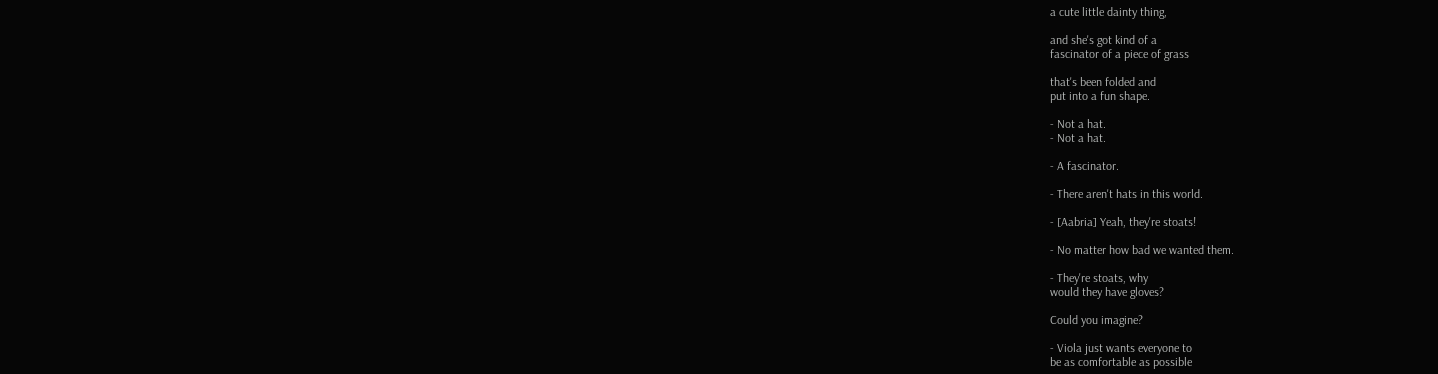a cute little dainty thing,

and she's got kind of a
fascinator of a piece of grass

that's been folded and
put into a fun shape.

- Not a hat.
- Not a hat.

- A fascinator.

- There aren't hats in this world.

- [Aabria] Yeah, they're stoats!

- No matter how bad we wanted them.

- They're stoats, why
would they have gloves?

Could you imagine?

- Viola just wants everyone to
be as comfortable as possible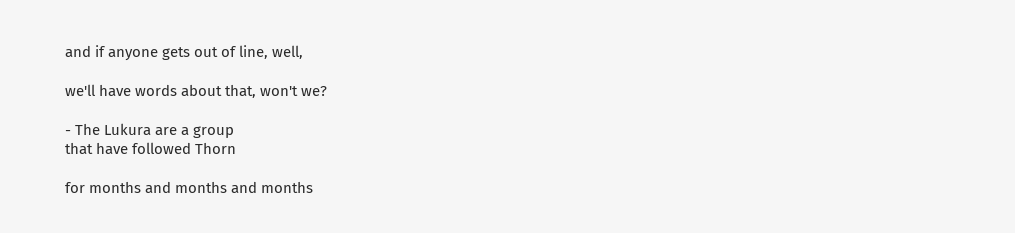and if anyone gets out of line, well,

we'll have words about that, won't we?

- The Lukura are a group
that have followed Thorn

for months and months and months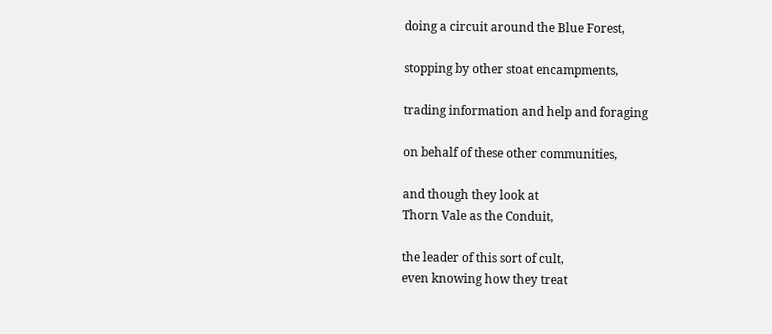doing a circuit around the Blue Forest,

stopping by other stoat encampments,

trading information and help and foraging

on behalf of these other communities,

and though they look at
Thorn Vale as the Conduit,

the leader of this sort of cult,
even knowing how they treat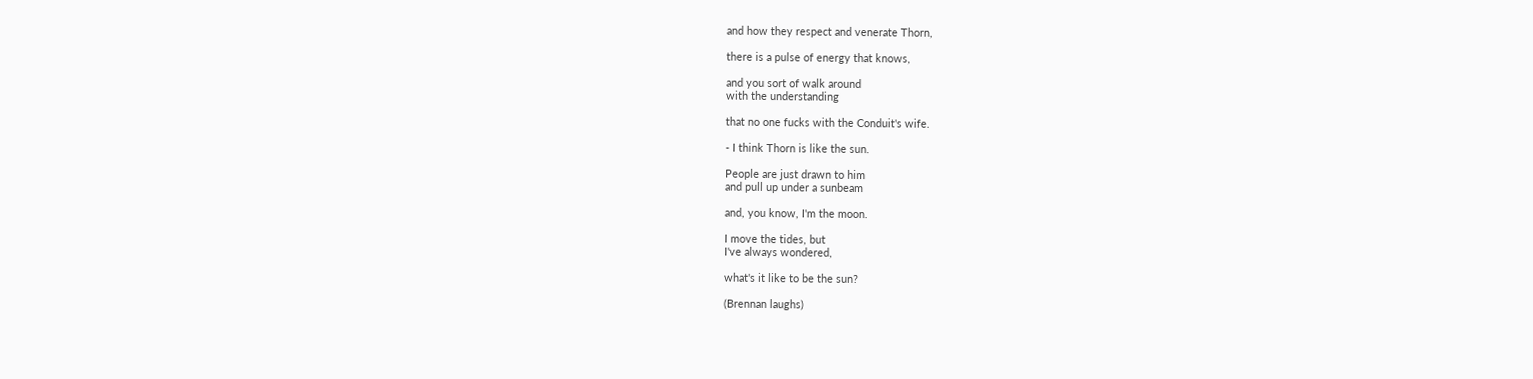and how they respect and venerate Thorn,

there is a pulse of energy that knows,

and you sort of walk around
with the understanding

that no one fucks with the Conduit's wife.

- I think Thorn is like the sun.

People are just drawn to him
and pull up under a sunbeam

and, you know, I'm the moon.

I move the tides, but
I've always wondered,

what's it like to be the sun?

(Brennan laughs)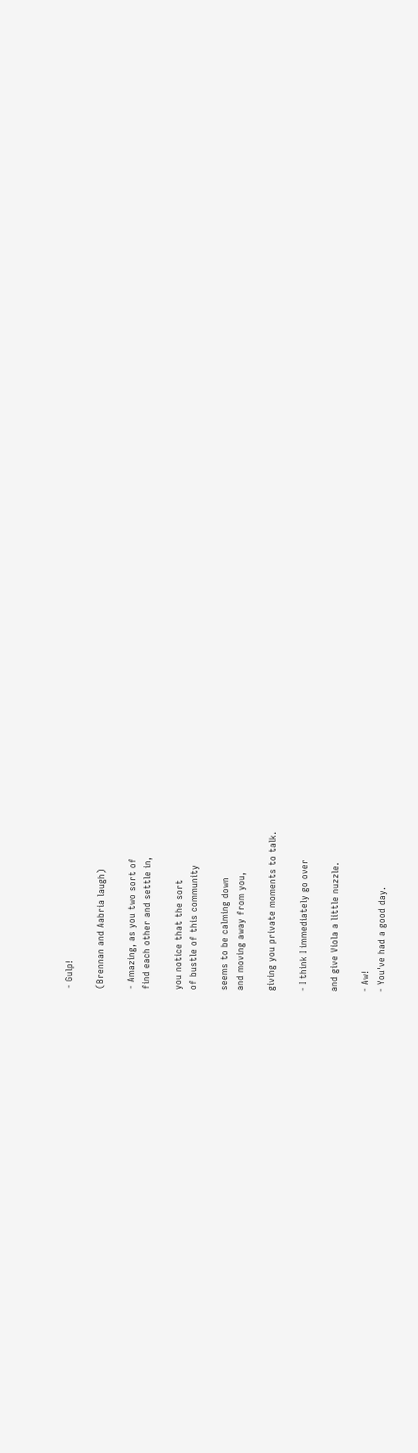- Gulp!

(Brennan and Aabria laugh)

- Amazing, as you two sort of
find each other and settle in,

you notice that the sort
of bustle of this community

seems to be calming down
and moving away from you,

giving you private moments to talk.

- I think I immediately go over

and give Viola a little nuzzle.

- Aw!
- You've had a good day.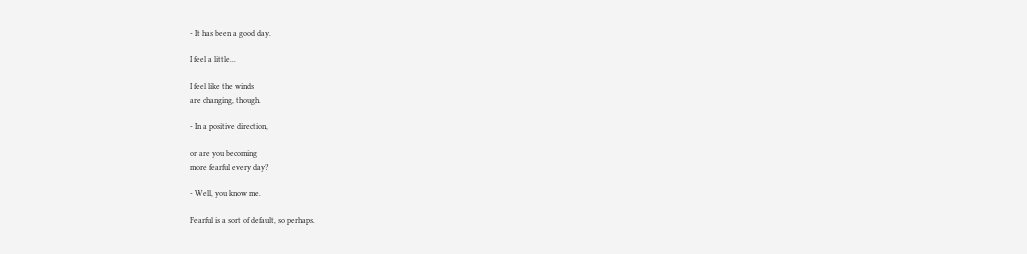- It has been a good day.

I feel a little...

I feel like the winds
are changing, though.

- In a positive direction,

or are you becoming
more fearful every day?

- Well, you know me.

Fearful is a sort of default, so perhaps.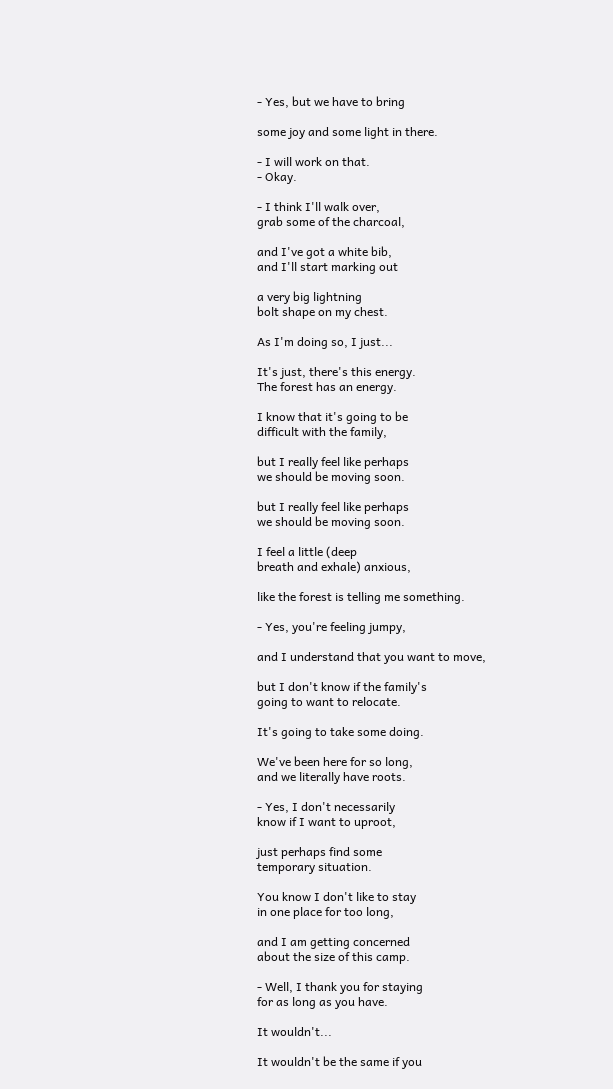- Yes, but we have to bring

some joy and some light in there.

- I will work on that.
- Okay.

- I think I'll walk over,
grab some of the charcoal,

and I've got a white bib,
and I'll start marking out

a very big lightning
bolt shape on my chest.

As I'm doing so, I just...

It's just, there's this energy.
The forest has an energy.

I know that it's going to be
difficult with the family,

but I really feel like perhaps
we should be moving soon.

but I really feel like perhaps
we should be moving soon.

I feel a little (deep
breath and exhale) anxious,

like the forest is telling me something.

- Yes, you're feeling jumpy,

and I understand that you want to move,

but I don't know if the family's
going to want to relocate.

It's going to take some doing.

We've been here for so long,
and we literally have roots.

- Yes, I don't necessarily
know if I want to uproot,

just perhaps find some
temporary situation.

You know I don't like to stay
in one place for too long,

and I am getting concerned
about the size of this camp.

- Well, I thank you for staying
for as long as you have.

It wouldn't...

It wouldn't be the same if you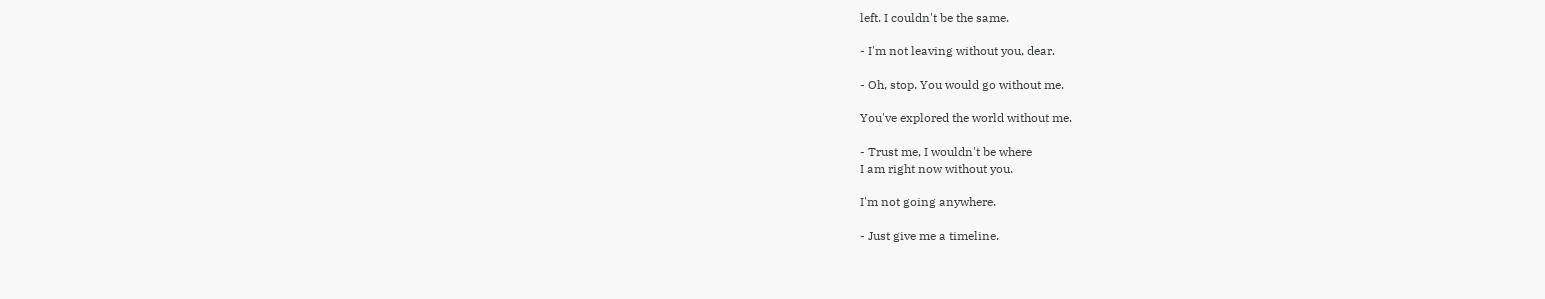left. I couldn't be the same.

- I'm not leaving without you, dear.

- Oh, stop. You would go without me.

You've explored the world without me.

- Trust me, I wouldn't be where
I am right now without you.

I'm not going anywhere.

- Just give me a timeline.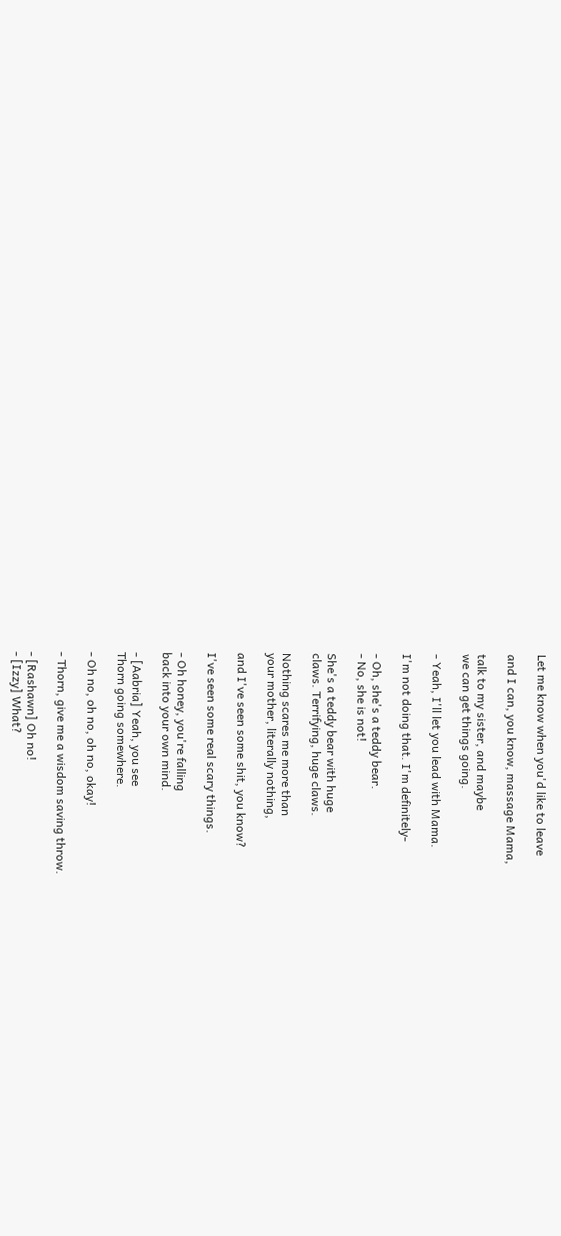Let me know when you'd like to leave

and I can, you know, massage Mama,

talk to my sister, and maybe
we can get things going.

- Yeah, I'll let you lead with Mama.

I'm not doing that. I'm definitely-

- Oh, she's a teddy bear.
- No, she is not!

She's a teddy bear with huge
claws. Terrifying, huge claws.

Nothing scares me more than
your mother, literally nothing,

and I've seen some shit, you know?

I've seen some real scary things.

- Oh honey, you're falling
back into your own mind.

- [Aabria] Yeah, you see
Thorn going somewhere.

- Oh no, oh no, oh no, okay!

- Thorn, give me a wisdom saving throw.

- [Rashawn] Oh no!
- [Izzy] What?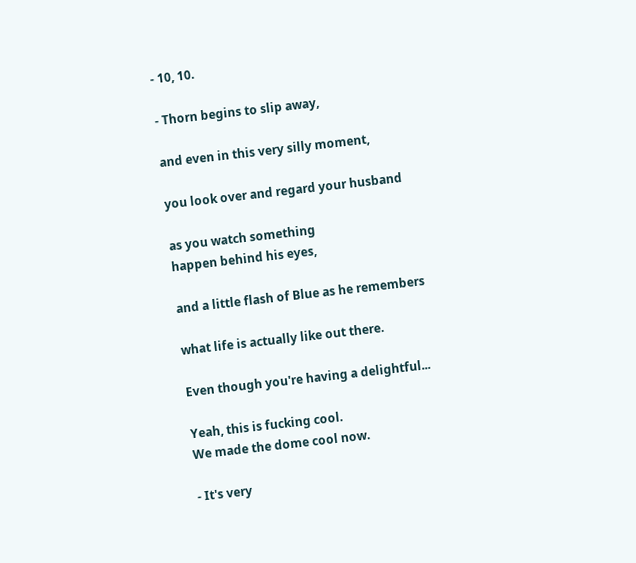- 10, 10.

- Thorn begins to slip away,

and even in this very silly moment,

you look over and regard your husband

as you watch something
happen behind his eyes,

and a little flash of Blue as he remembers

what life is actually like out there.

Even though you're having a delightful...

Yeah, this is fucking cool.
We made the dome cool now.

- It's very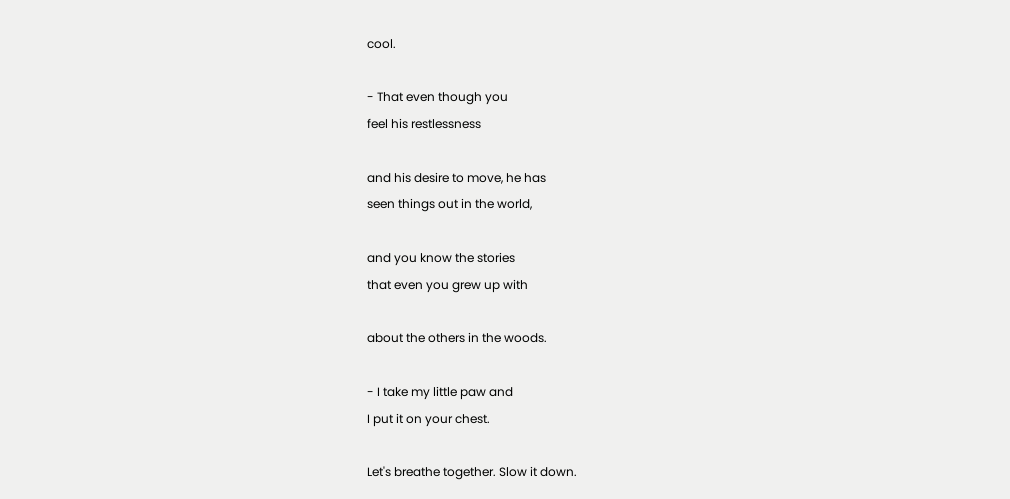cool.

- That even though you
feel his restlessness

and his desire to move, he has
seen things out in the world,

and you know the stories
that even you grew up with

about the others in the woods.

- I take my little paw and
I put it on your chest.

Let's breathe together. Slow it down.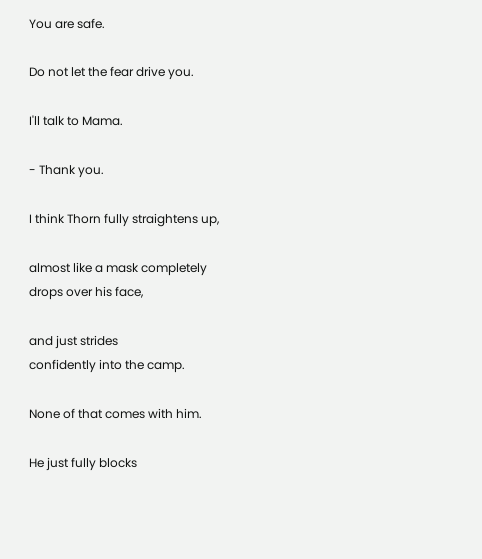You are safe.

Do not let the fear drive you.

I'll talk to Mama.

- Thank you.

I think Thorn fully straightens up,

almost like a mask completely
drops over his face,

and just strides
confidently into the camp.

None of that comes with him.

He just fully blocks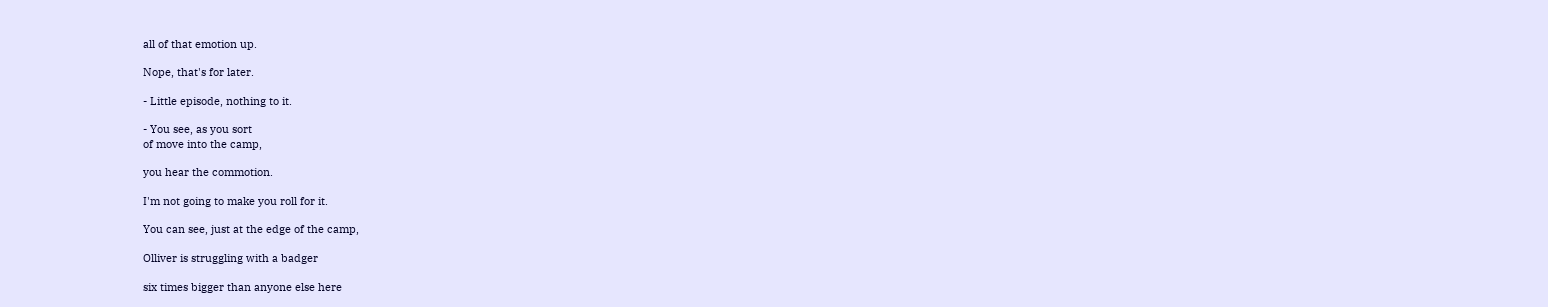all of that emotion up.

Nope, that's for later.

- Little episode, nothing to it.

- You see, as you sort
of move into the camp,

you hear the commotion.

I'm not going to make you roll for it.

You can see, just at the edge of the camp,

Olliver is struggling with a badger

six times bigger than anyone else here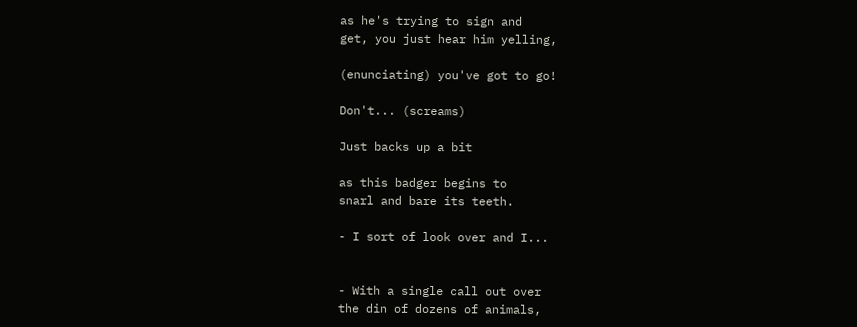as he's trying to sign and
get, you just hear him yelling,

(enunciating) you've got to go!

Don't... (screams)

Just backs up a bit

as this badger begins to
snarl and bare its teeth.

- I sort of look over and I...


- With a single call out over
the din of dozens of animals,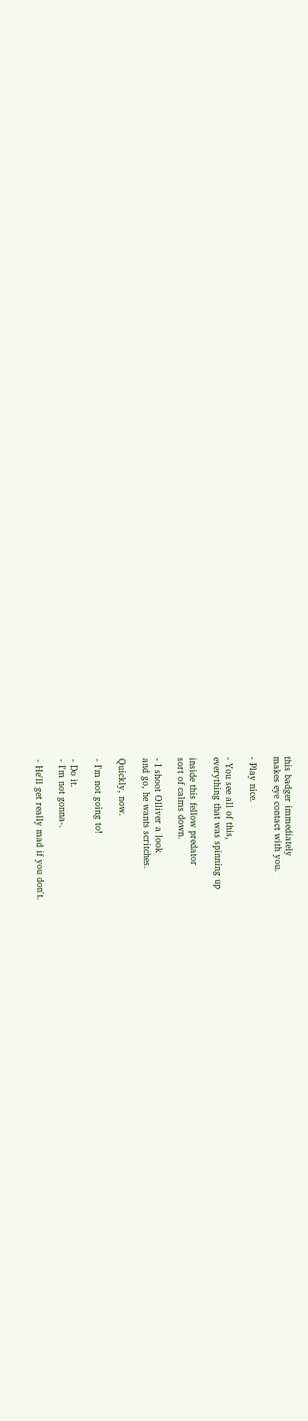this badger immediately
makes eye contact with you.

- Play nice.

- You see all of this,
everything that was spinning up

inside this fellow predator
sort of calms down.

- I shoot Olliver a look
and go, he wants scritches.

Quickly, now.

- I'm not going to!

- Do it.
- I'm not gonna-.

- He'll get really mad if you don't.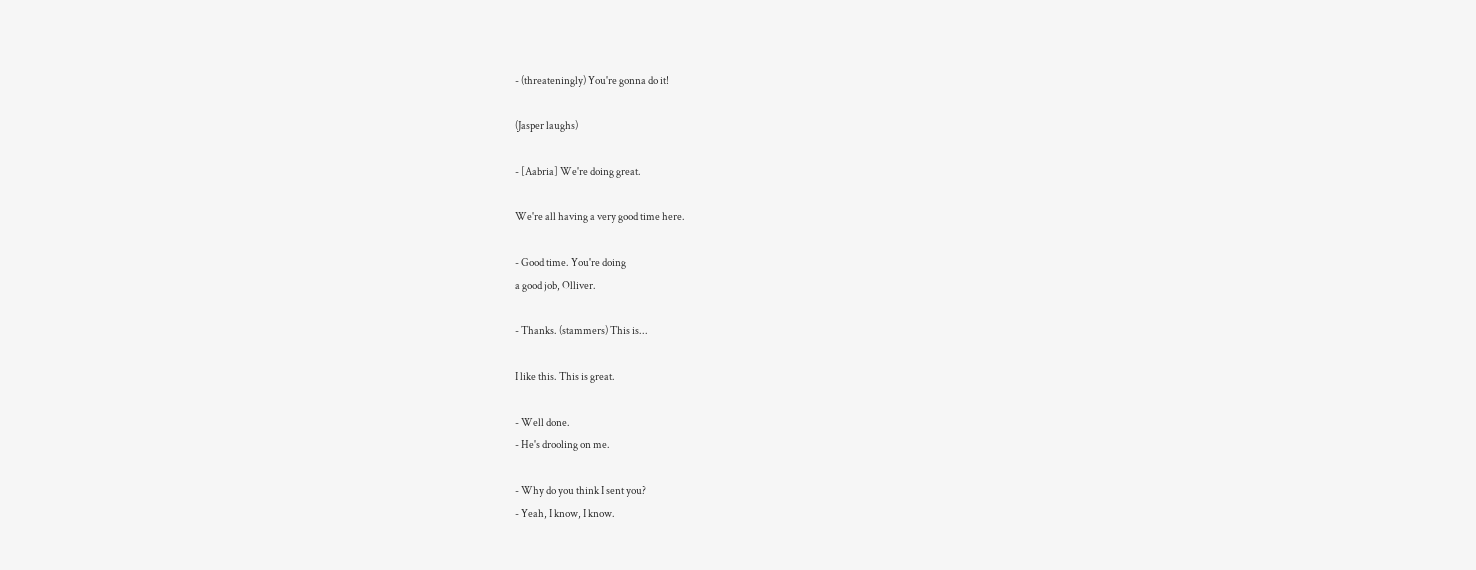- (threateningly) You're gonna do it!

(Jasper laughs)

- [Aabria] We're doing great.

We're all having a very good time here.

- Good time. You're doing
a good job, Olliver.

- Thanks. (stammers) This is...

I like this. This is great.

- Well done.
- He's drooling on me.

- Why do you think I sent you?
- Yeah, I know, I know.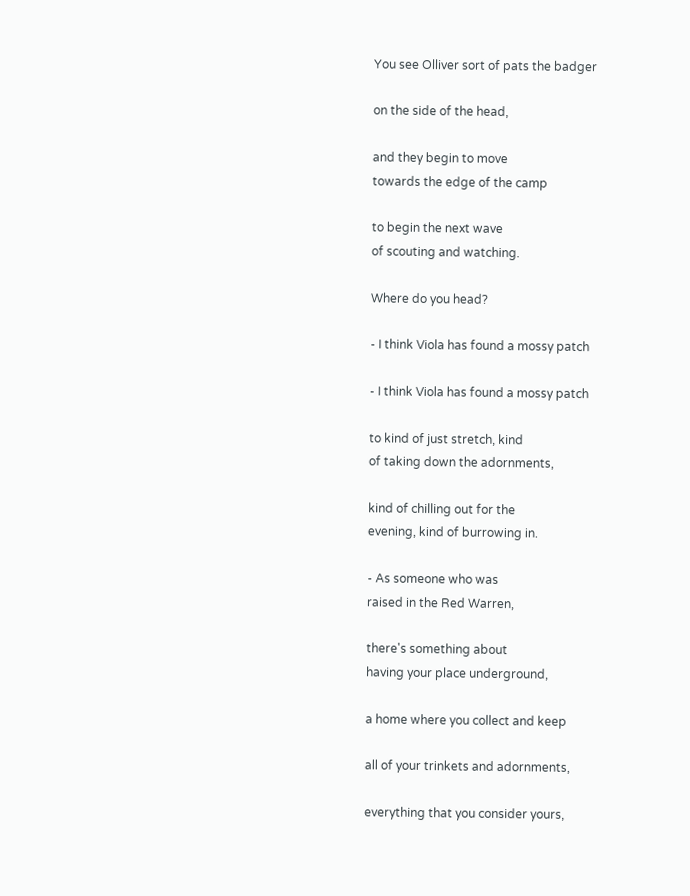You see Olliver sort of pats the badger

on the side of the head,

and they begin to move
towards the edge of the camp

to begin the next wave
of scouting and watching.

Where do you head?

- I think Viola has found a mossy patch

- I think Viola has found a mossy patch

to kind of just stretch, kind
of taking down the adornments,

kind of chilling out for the
evening, kind of burrowing in.

- As someone who was
raised in the Red Warren,

there's something about
having your place underground,

a home where you collect and keep

all of your trinkets and adornments,

everything that you consider yours,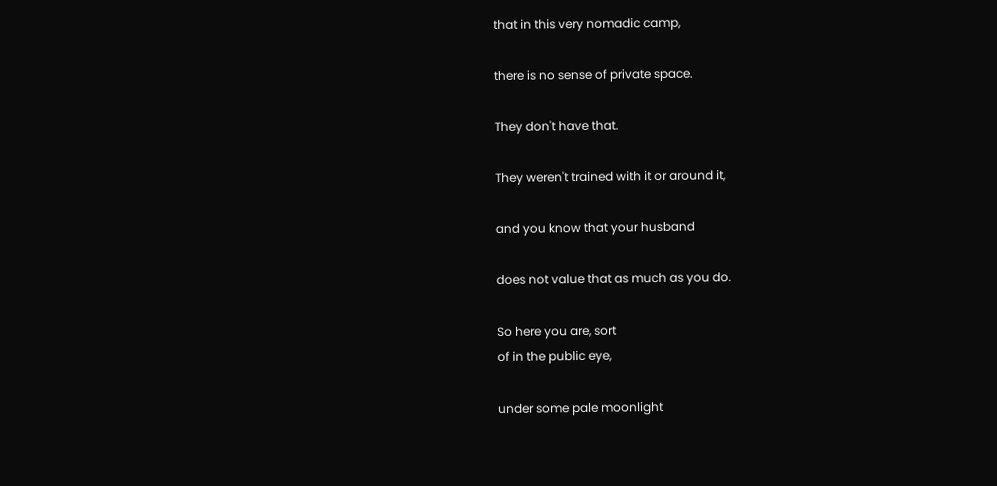that in this very nomadic camp,

there is no sense of private space.

They don't have that.

They weren't trained with it or around it,

and you know that your husband

does not value that as much as you do.

So here you are, sort
of in the public eye,

under some pale moonlight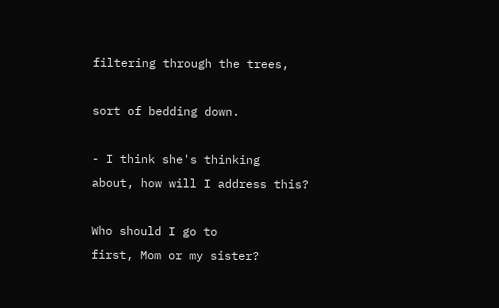filtering through the trees,

sort of bedding down.

- I think she's thinking
about, how will I address this?

Who should I go to
first, Mom or my sister?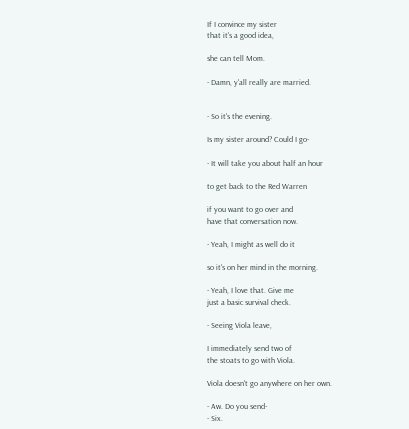If I convince my sister
that it's a good idea,

she can tell Mom.

- Damn, y'all really are married.


- So it's the evening.

Is my sister around? Could I go-

- It will take you about half an hour

to get back to the Red Warren

if you want to go over and
have that conversation now.

- Yeah, I might as well do it

so it's on her mind in the morning.

- Yeah, I love that. Give me
just a basic survival check.

- Seeing Viola leave,

I immediately send two of
the stoats to go with Viola.

Viola doesn't go anywhere on her own.

- Aw. Do you send-
- Six.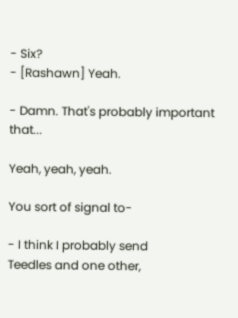- Six?
- [Rashawn] Yeah.

- Damn. That's probably important that...

Yeah, yeah, yeah.

You sort of signal to-

- I think I probably send
Teedles and one other,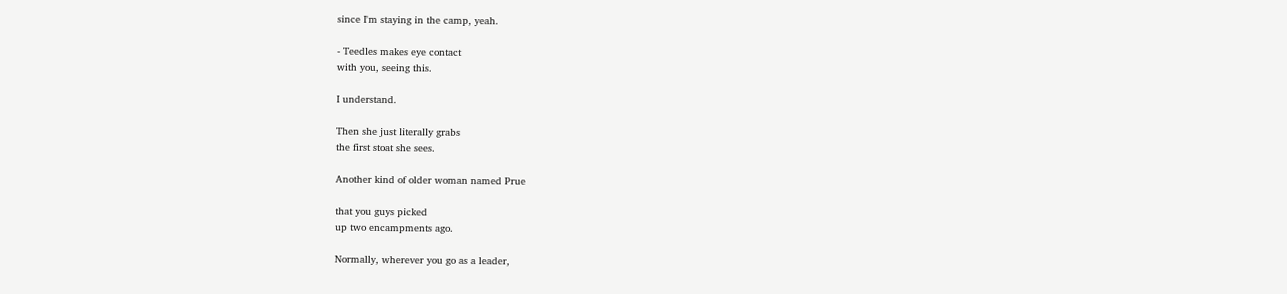since I'm staying in the camp, yeah.

- Teedles makes eye contact
with you, seeing this.

I understand.

Then she just literally grabs
the first stoat she sees.

Another kind of older woman named Prue

that you guys picked
up two encampments ago.

Normally, wherever you go as a leader,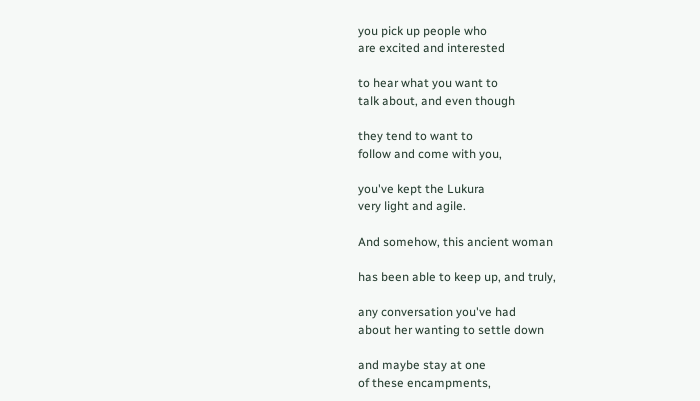you pick up people who
are excited and interested

to hear what you want to
talk about, and even though

they tend to want to
follow and come with you,

you've kept the Lukura
very light and agile.

And somehow, this ancient woman

has been able to keep up, and truly,

any conversation you've had
about her wanting to settle down

and maybe stay at one
of these encampments,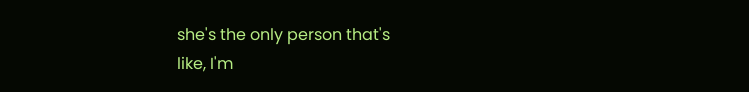she's the only person that's
like, I'm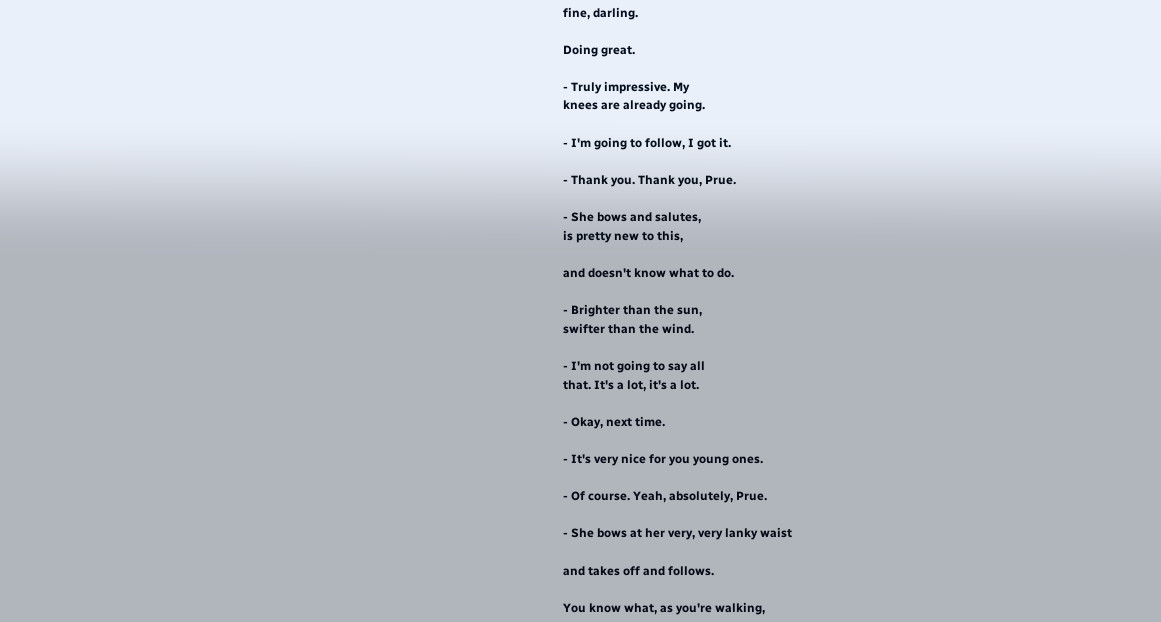fine, darling.

Doing great.

- Truly impressive. My
knees are already going.

- I'm going to follow, I got it.

- Thank you. Thank you, Prue.

- She bows and salutes,
is pretty new to this,

and doesn't know what to do.

- Brighter than the sun,
swifter than the wind.

- I'm not going to say all
that. It's a lot, it's a lot.

- Okay, next time.

- It's very nice for you young ones.

- Of course. Yeah, absolutely, Prue.

- She bows at her very, very lanky waist

and takes off and follows.

You know what, as you're walking,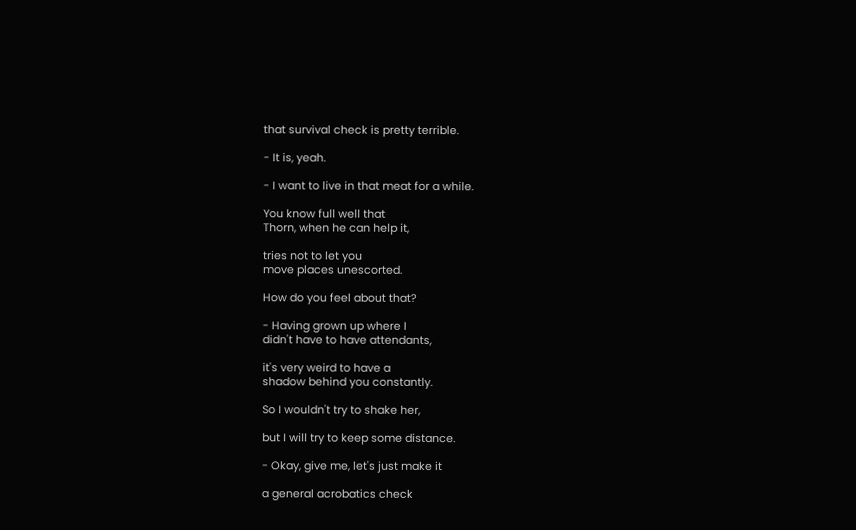that survival check is pretty terrible.

- It is, yeah.

- I want to live in that meat for a while.

You know full well that
Thorn, when he can help it,

tries not to let you
move places unescorted.

How do you feel about that?

- Having grown up where I
didn't have to have attendants,

it's very weird to have a
shadow behind you constantly.

So I wouldn't try to shake her,

but I will try to keep some distance.

- Okay, give me, let's just make it

a general acrobatics check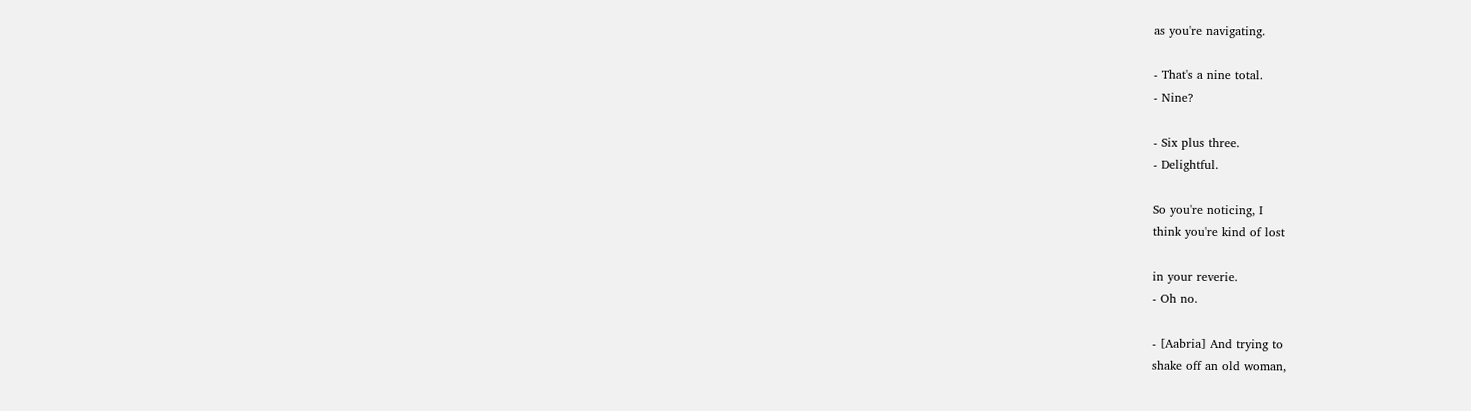as you're navigating.

- That's a nine total.
- Nine?

- Six plus three.
- Delightful.

So you're noticing, I
think you're kind of lost

in your reverie.
- Oh no.

- [Aabria] And trying to
shake off an old woman,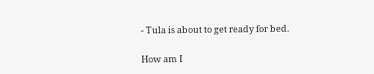- Tula is about to get ready for bed.

How am I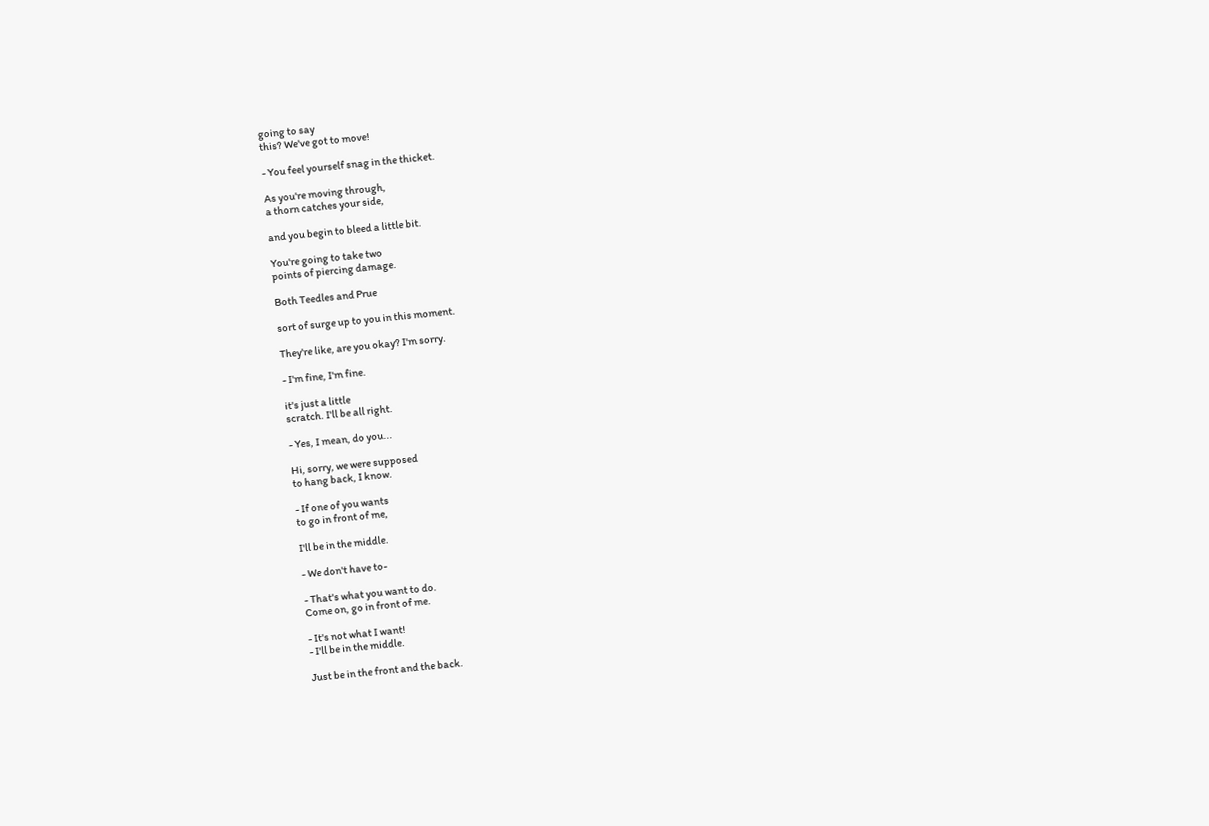going to say
this? We've got to move!

- You feel yourself snag in the thicket.

As you're moving through,
a thorn catches your side,

and you begin to bleed a little bit.

You're going to take two
points of piercing damage.

Both Teedles and Prue

sort of surge up to you in this moment.

They're like, are you okay? I'm sorry.

- I'm fine, I'm fine.

it's just a little
scratch. I'll be all right.

- Yes, I mean, do you...

Hi, sorry, we were supposed
to hang back, I know.

- If one of you wants
to go in front of me,

I'll be in the middle.

- We don't have to-

- That's what you want to do.
Come on, go in front of me.

- It's not what I want!
- I'll be in the middle.

Just be in the front and the back.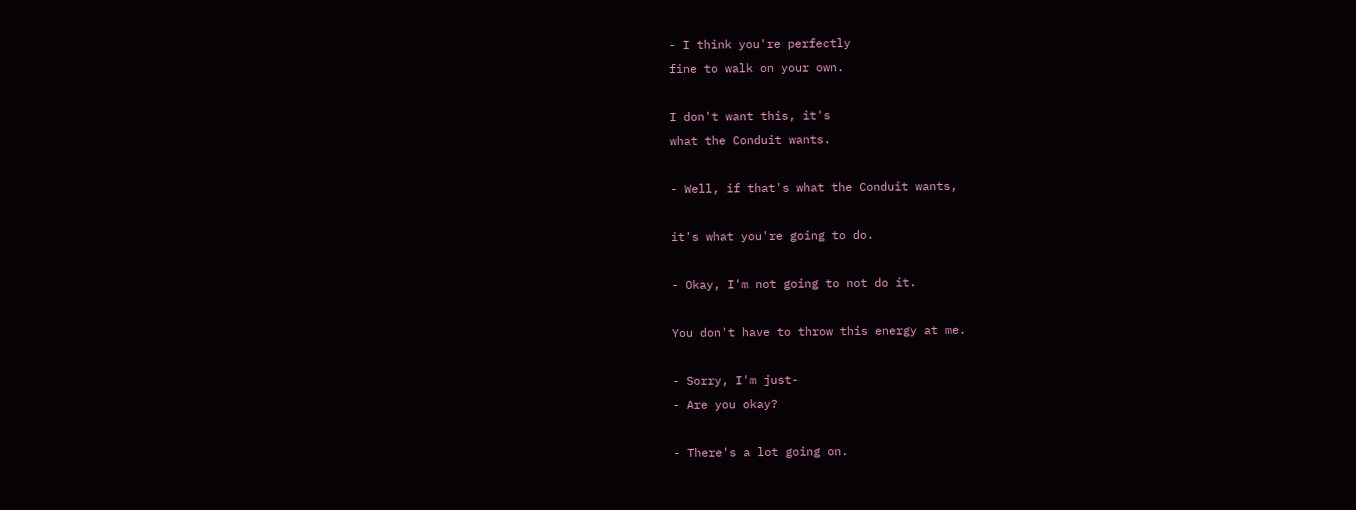- I think you're perfectly
fine to walk on your own.

I don't want this, it's
what the Conduit wants.

- Well, if that's what the Conduit wants,

it's what you're going to do.

- Okay, I'm not going to not do it.

You don't have to throw this energy at me.

- Sorry, I'm just-
- Are you okay?

- There's a lot going on.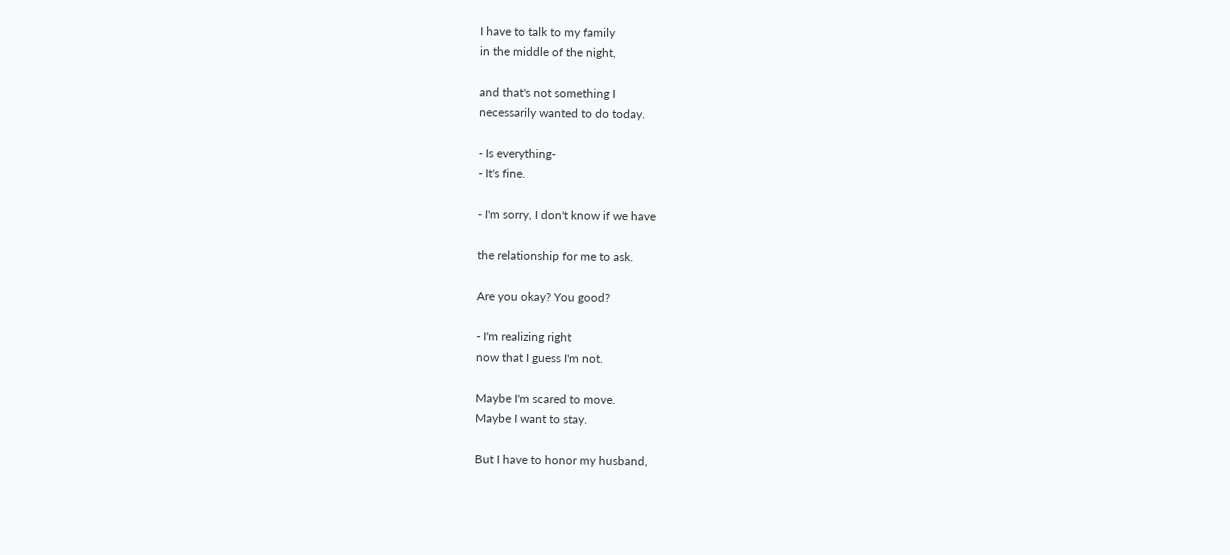I have to talk to my family
in the middle of the night,

and that's not something I
necessarily wanted to do today.

- Is everything-
- It's fine.

- I'm sorry, I don't know if we have

the relationship for me to ask.

Are you okay? You good?

- I'm realizing right
now that I guess I'm not.

Maybe I'm scared to move.
Maybe I want to stay.

But I have to honor my husband,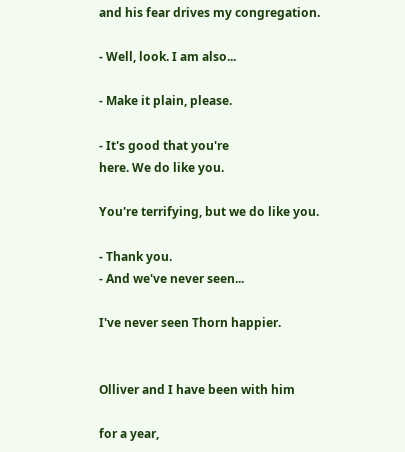and his fear drives my congregation.

- Well, look. I am also...

- Make it plain, please.

- It's good that you're
here. We do like you.

You're terrifying, but we do like you.

- Thank you.
- And we've never seen...

I've never seen Thorn happier.


Olliver and I have been with him

for a year,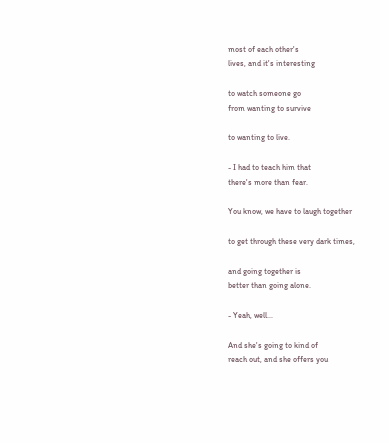most of each other's
lives, and it's interesting

to watch someone go
from wanting to survive

to wanting to live.

- I had to teach him that
there's more than fear.

You know, we have to laugh together

to get through these very dark times,

and going together is
better than going alone.

- Yeah, well...

And she's going to kind of
reach out, and she offers you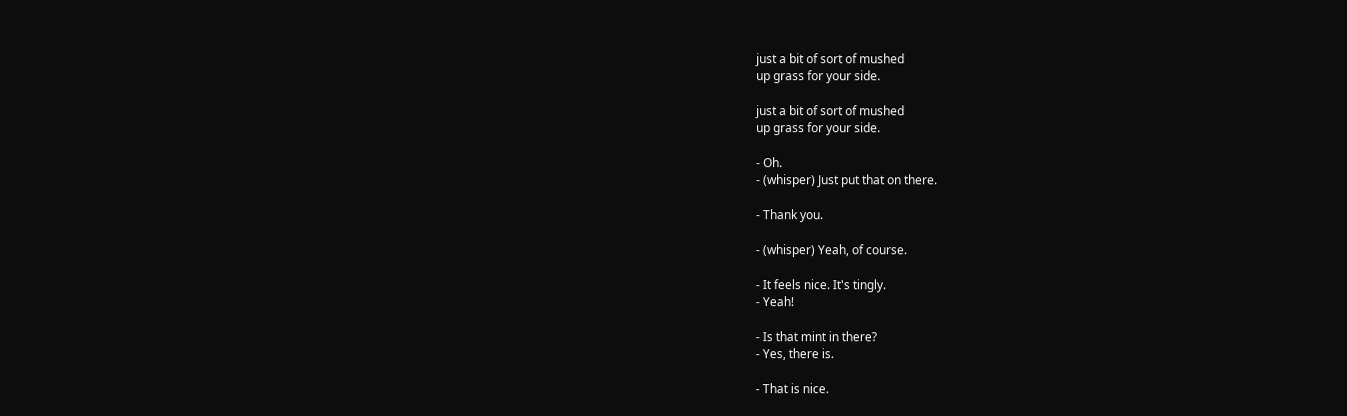just a bit of sort of mushed
up grass for your side.

just a bit of sort of mushed
up grass for your side.

- Oh.
- (whisper) Just put that on there.

- Thank you.

- (whisper) Yeah, of course.

- It feels nice. It's tingly.
- Yeah!

- Is that mint in there?
- Yes, there is.

- That is nice.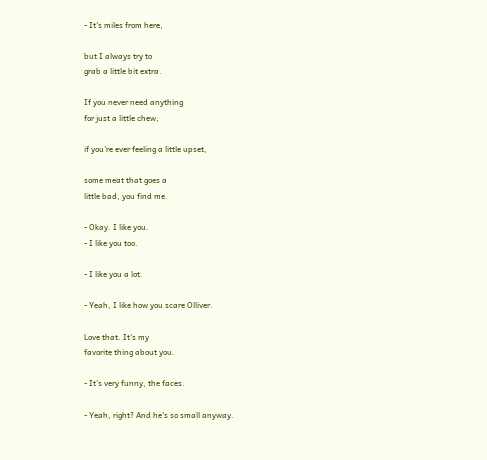- It's miles from here,

but I always try to
grab a little bit extra.

If you never need anything
for just a little chew,

if you're ever feeling a little upset,

some meat that goes a
little bad, you find me.

- Okay. I like you.
- I like you too.

- I like you a lot.

- Yeah, I like how you scare Olliver.

Love that. It's my
favorite thing about you.

- It's very funny, the faces.

- Yeah, right? And he's so small anyway.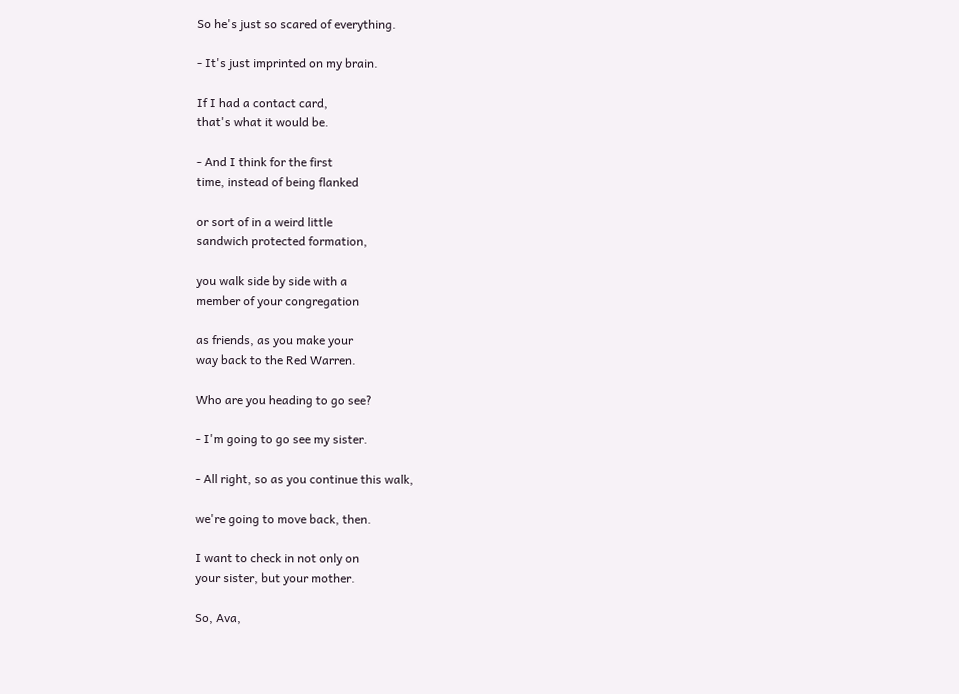So he's just so scared of everything.

- It's just imprinted on my brain.

If I had a contact card,
that's what it would be.

- And I think for the first
time, instead of being flanked

or sort of in a weird little
sandwich protected formation,

you walk side by side with a
member of your congregation

as friends, as you make your
way back to the Red Warren.

Who are you heading to go see?

- I'm going to go see my sister.

- All right, so as you continue this walk,

we're going to move back, then.

I want to check in not only on
your sister, but your mother.

So, Ava,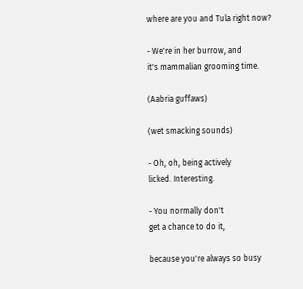where are you and Tula right now?

- We're in her burrow, and
it's mammalian grooming time.

(Aabria guffaws)

(wet smacking sounds)

- Oh, oh, being actively
licked. Interesting.

- You normally don't
get a chance to do it,

because you're always so busy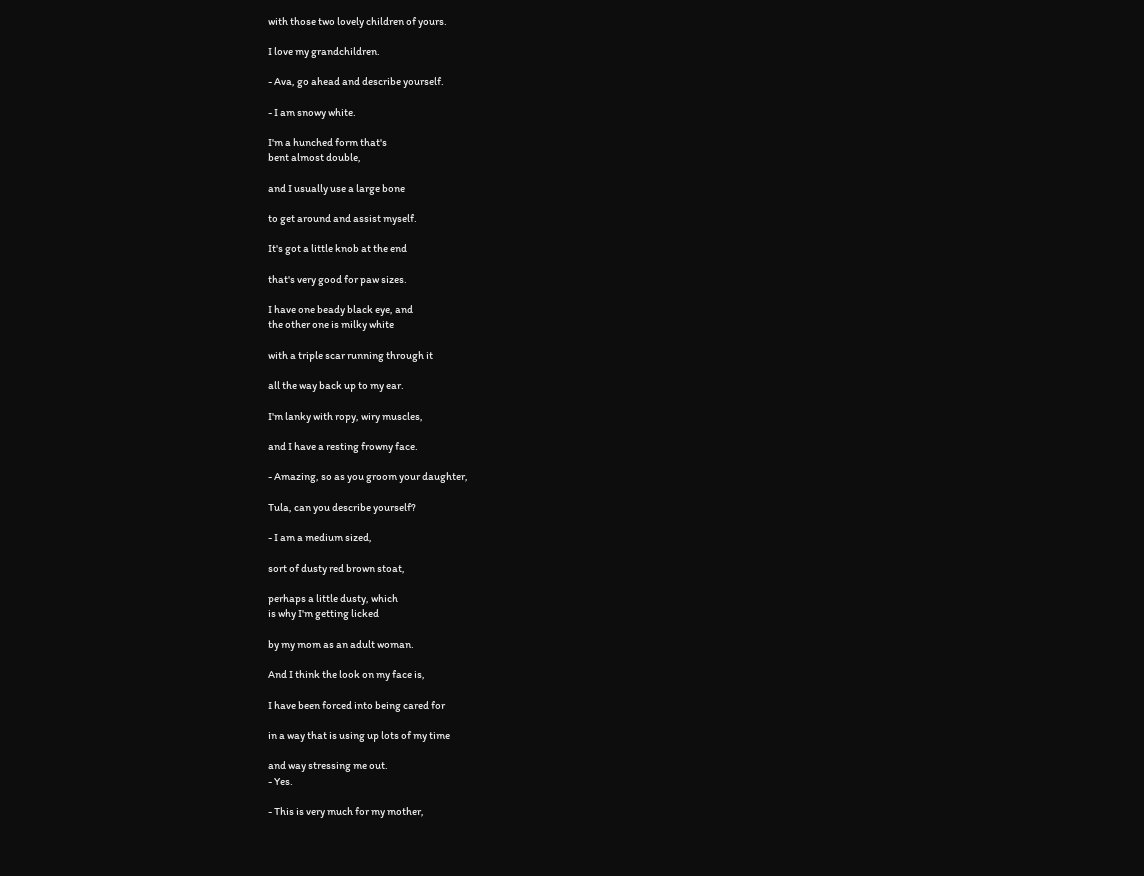with those two lovely children of yours.

I love my grandchildren.

- Ava, go ahead and describe yourself.

- I am snowy white.

I'm a hunched form that's
bent almost double,

and I usually use a large bone

to get around and assist myself.

It's got a little knob at the end

that's very good for paw sizes.

I have one beady black eye, and
the other one is milky white

with a triple scar running through it

all the way back up to my ear.

I'm lanky with ropy, wiry muscles,

and I have a resting frowny face.

- Amazing, so as you groom your daughter,

Tula, can you describe yourself?

- I am a medium sized,

sort of dusty red brown stoat,

perhaps a little dusty, which
is why I'm getting licked

by my mom as an adult woman.

And I think the look on my face is,

I have been forced into being cared for

in a way that is using up lots of my time

and way stressing me out.
- Yes.

- This is very much for my mother,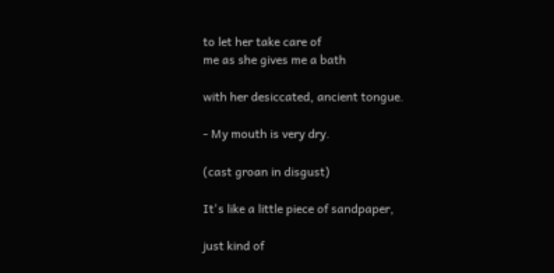to let her take care of
me as she gives me a bath

with her desiccated, ancient tongue.

- My mouth is very dry.

(cast groan in disgust)

It's like a little piece of sandpaper,

just kind of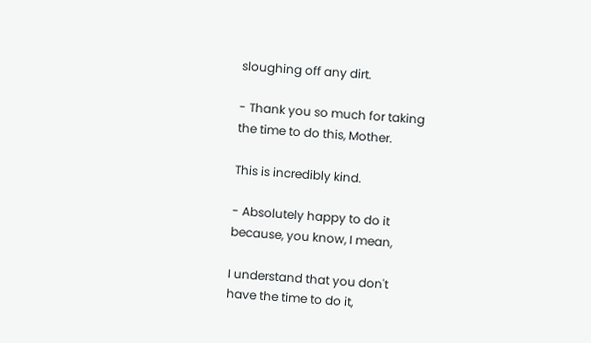sloughing off any dirt.

- Thank you so much for taking
the time to do this, Mother.

This is incredibly kind.

- Absolutely happy to do it
because, you know, I mean,

I understand that you don't
have the time to do it,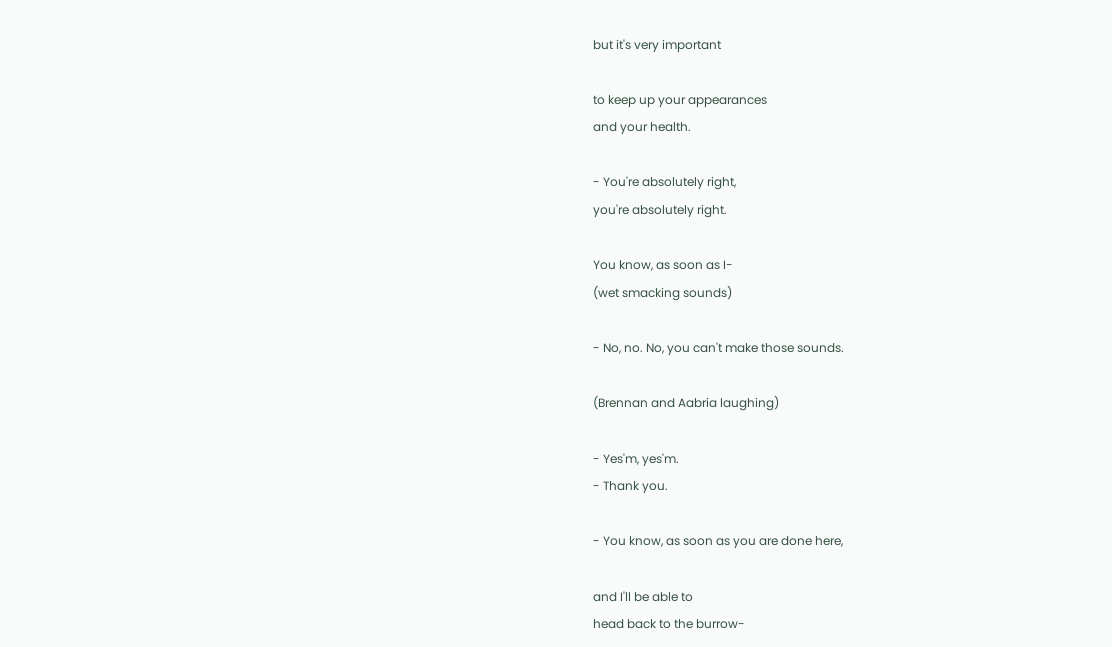but it's very important

to keep up your appearances
and your health.

- You're absolutely right,
you're absolutely right.

You know, as soon as I-
(wet smacking sounds)

- No, no. No, you can't make those sounds.

(Brennan and Aabria laughing)

- Yes'm, yes'm.
- Thank you.

- You know, as soon as you are done here,

and I'll be able to
head back to the burrow-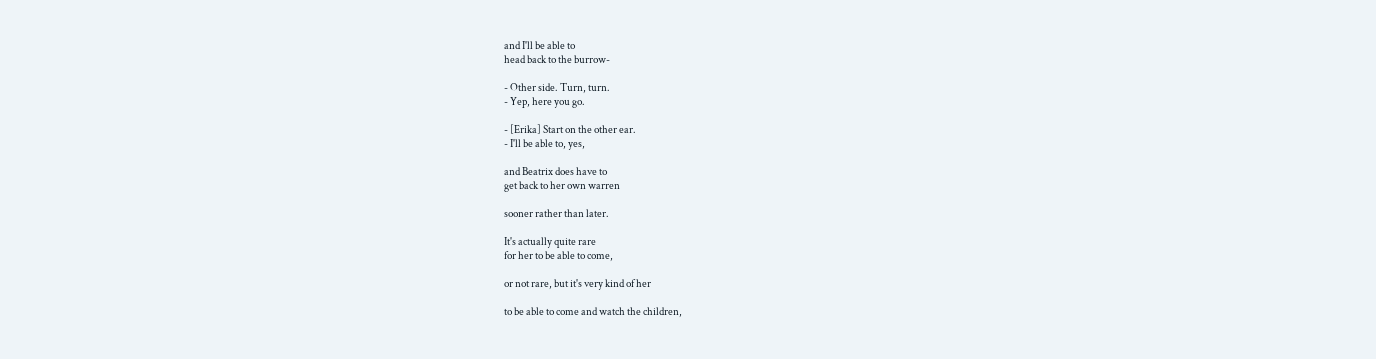and I'll be able to
head back to the burrow-

- Other side. Turn, turn.
- Yep, here you go.

- [Erika] Start on the other ear.
- I'll be able to, yes,

and Beatrix does have to
get back to her own warren

sooner rather than later.

It's actually quite rare
for her to be able to come,

or not rare, but it's very kind of her

to be able to come and watch the children,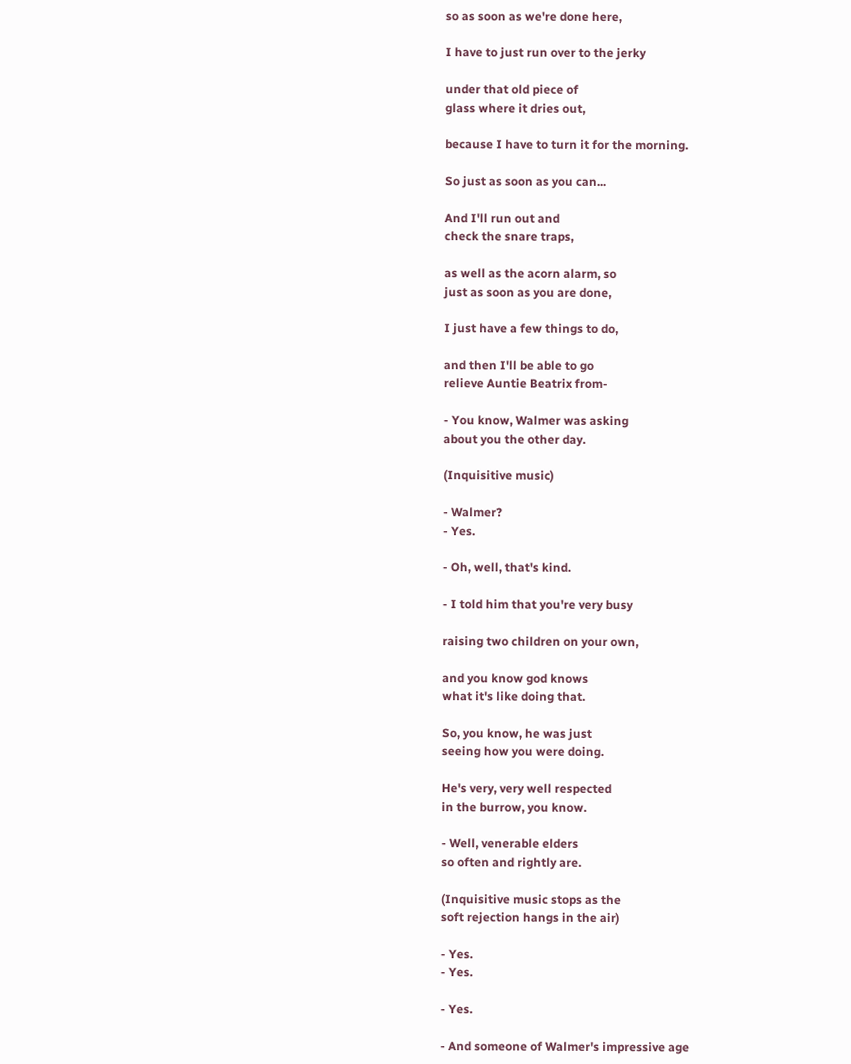so as soon as we're done here,

I have to just run over to the jerky

under that old piece of
glass where it dries out,

because I have to turn it for the morning.

So just as soon as you can...

And I'll run out and
check the snare traps,

as well as the acorn alarm, so
just as soon as you are done,

I just have a few things to do,

and then I'll be able to go
relieve Auntie Beatrix from-

- You know, Walmer was asking
about you the other day.

(Inquisitive music)

- Walmer?
- Yes.

- Oh, well, that's kind.

- I told him that you're very busy

raising two children on your own,

and you know god knows
what it's like doing that.

So, you know, he was just
seeing how you were doing.

He's very, very well respected
in the burrow, you know.

- Well, venerable elders
so often and rightly are.

(Inquisitive music stops as the
soft rejection hangs in the air)

- Yes.
- Yes.

- Yes.

- And someone of Walmer's impressive age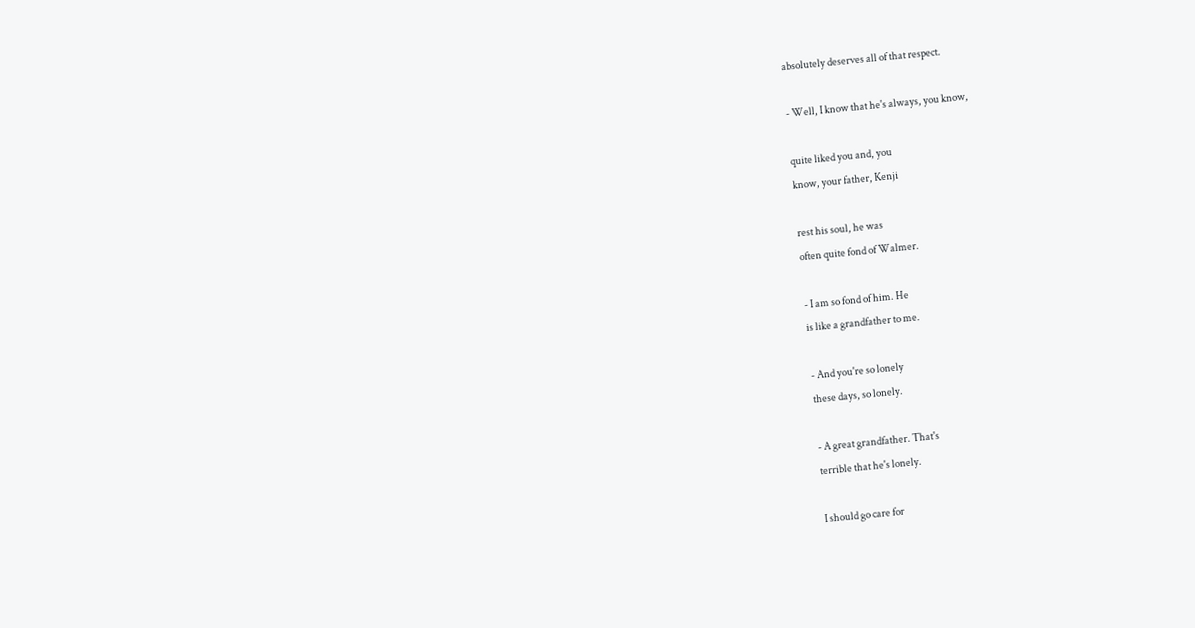absolutely deserves all of that respect.

- Well, I know that he's always, you know,

quite liked you and, you
know, your father, Kenji

rest his soul, he was
often quite fond of Walmer.

- I am so fond of him. He
is like a grandfather to me.

- And you're so lonely
these days, so lonely.

- A great grandfather. That's
terrible that he's lonely.

I should go care for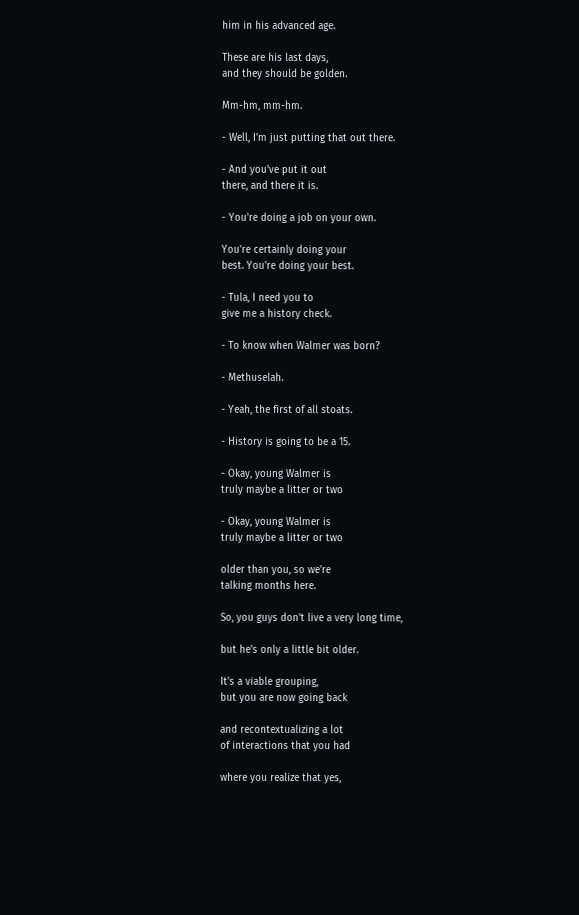him in his advanced age.

These are his last days,
and they should be golden.

Mm-hm, mm-hm.

- Well, I'm just putting that out there.

- And you've put it out
there, and there it is.

- You're doing a job on your own.

You're certainly doing your
best. You're doing your best.

- Tula, I need you to
give me a history check.

- To know when Walmer was born?

- Methuselah.

- Yeah, the first of all stoats.

- History is going to be a 15.

- Okay, young Walmer is
truly maybe a litter or two

- Okay, young Walmer is
truly maybe a litter or two

older than you, so we're
talking months here.

So, you guys don't live a very long time,

but he's only a little bit older.

It's a viable grouping,
but you are now going back

and recontextualizing a lot
of interactions that you had

where you realize that yes,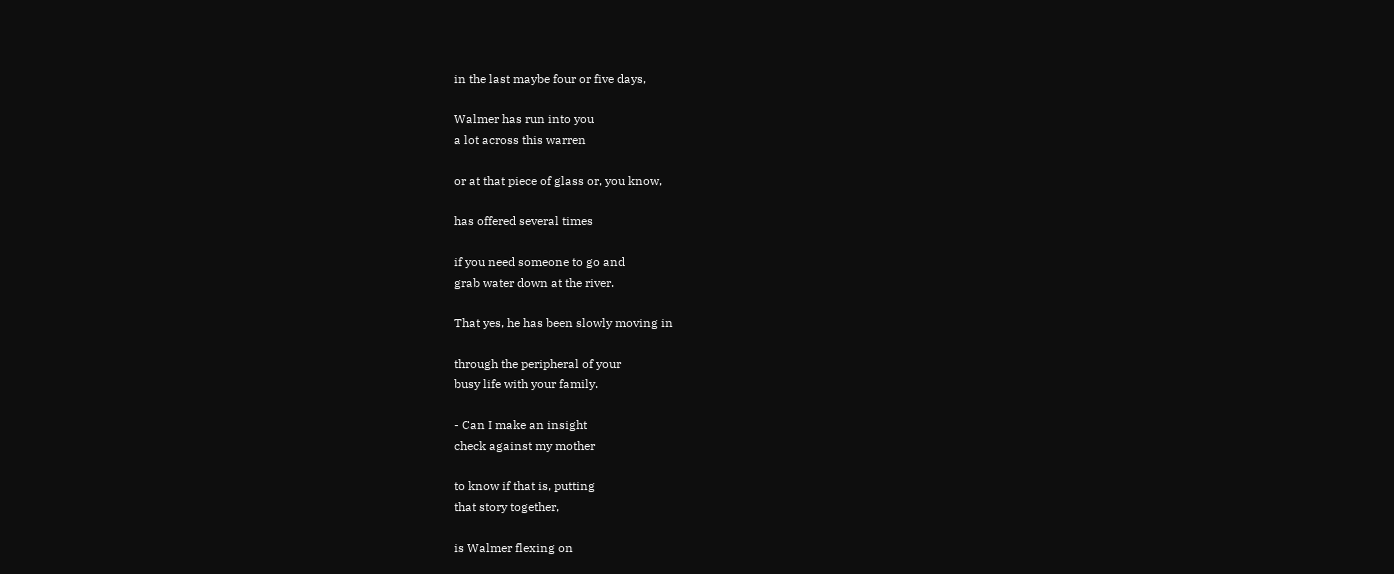in the last maybe four or five days,

Walmer has run into you
a lot across this warren

or at that piece of glass or, you know,

has offered several times

if you need someone to go and
grab water down at the river.

That yes, he has been slowly moving in

through the peripheral of your
busy life with your family.

- Can I make an insight
check against my mother

to know if that is, putting
that story together,

is Walmer flexing on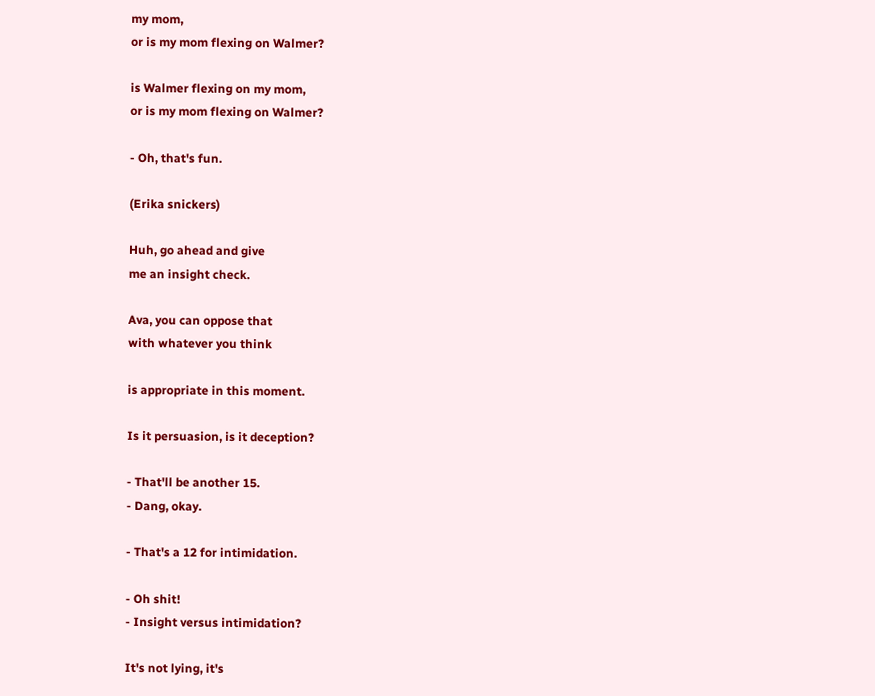my mom,
or is my mom flexing on Walmer?

is Walmer flexing on my mom,
or is my mom flexing on Walmer?

- Oh, that's fun.

(Erika snickers)

Huh, go ahead and give
me an insight check.

Ava, you can oppose that
with whatever you think

is appropriate in this moment.

Is it persuasion, is it deception?

- That'll be another 15.
- Dang, okay.

- That's a 12 for intimidation.

- Oh shit!
- Insight versus intimidation?

It's not lying, it's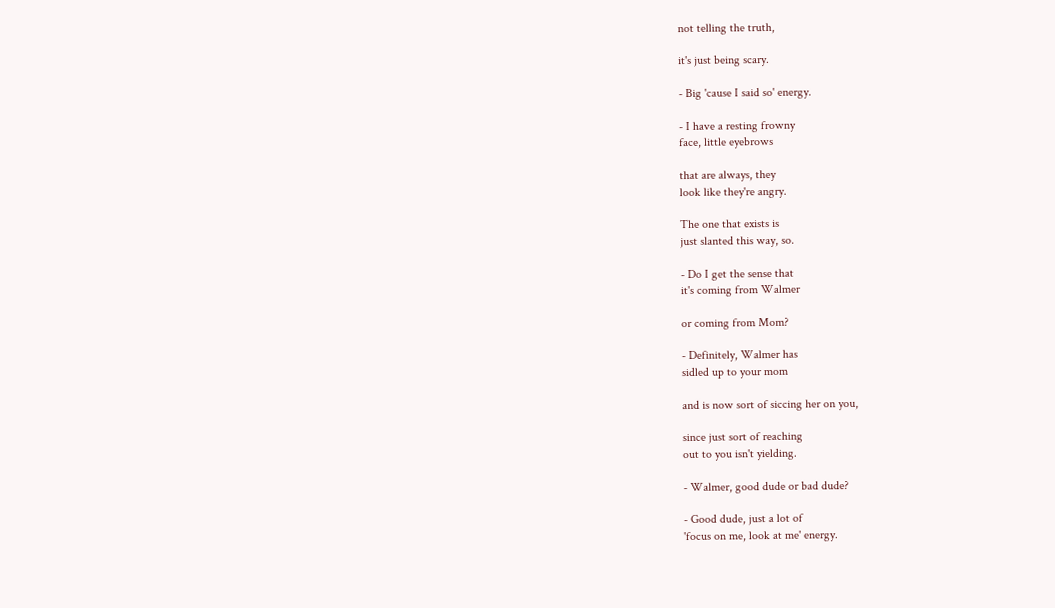not telling the truth,

it's just being scary.

- Big 'cause I said so' energy.

- I have a resting frowny
face, little eyebrows

that are always, they
look like they're angry.

The one that exists is
just slanted this way, so.

- Do I get the sense that
it's coming from Walmer

or coming from Mom?

- Definitely, Walmer has
sidled up to your mom

and is now sort of siccing her on you,

since just sort of reaching
out to you isn't yielding.

- Walmer, good dude or bad dude?

- Good dude, just a lot of
'focus on me, look at me' energy.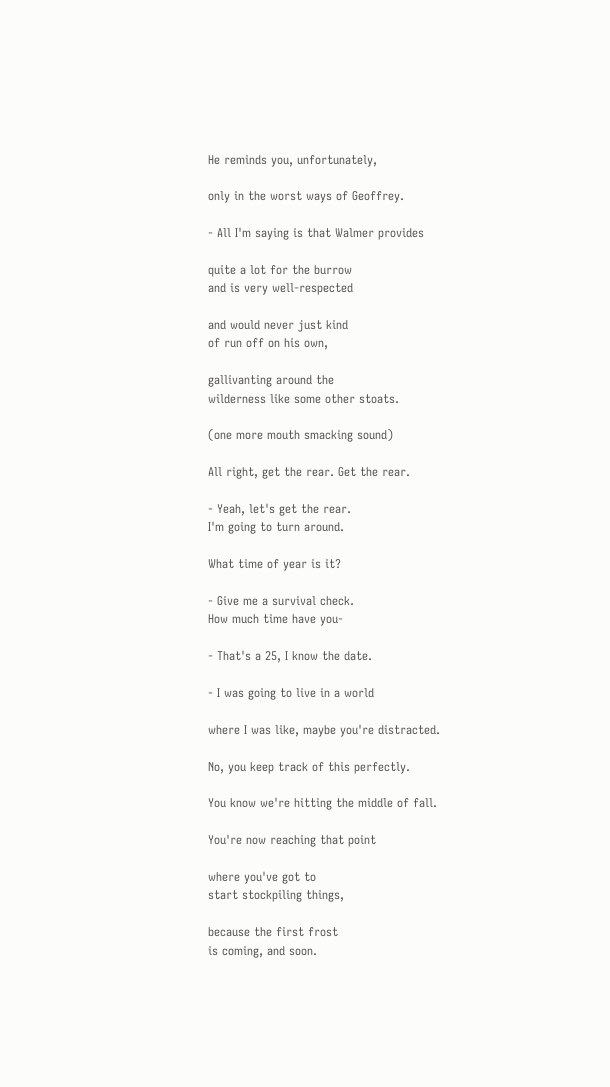He reminds you, unfortunately,

only in the worst ways of Geoffrey.

- All I'm saying is that Walmer provides

quite a lot for the burrow
and is very well-respected

and would never just kind
of run off on his own,

gallivanting around the
wilderness like some other stoats.

(one more mouth smacking sound)

All right, get the rear. Get the rear.

- Yeah, let's get the rear.
I'm going to turn around.

What time of year is it?

- Give me a survival check.
How much time have you-

- That's a 25, I know the date.

- I was going to live in a world

where I was like, maybe you're distracted.

No, you keep track of this perfectly.

You know we're hitting the middle of fall.

You're now reaching that point

where you've got to
start stockpiling things,

because the first frost
is coming, and soon.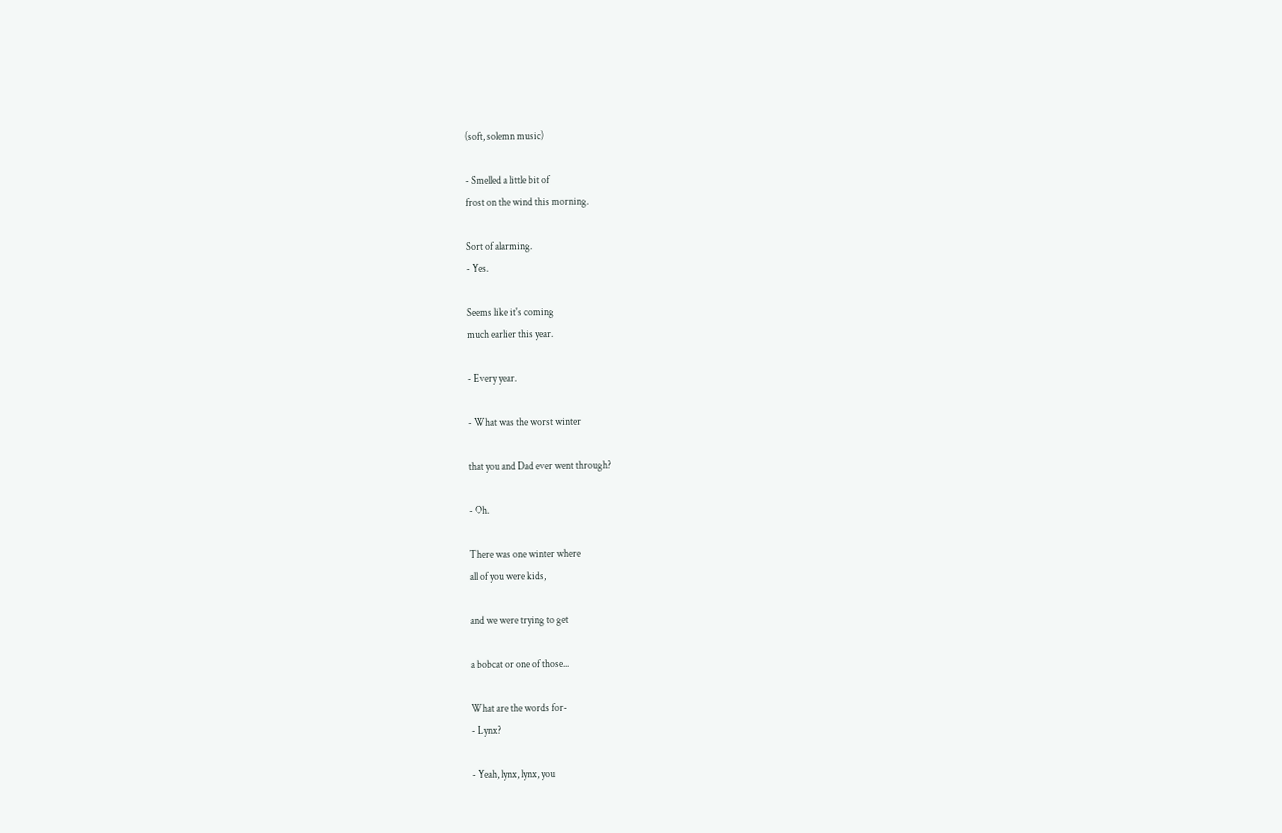(soft, solemn music)

- Smelled a little bit of
frost on the wind this morning.

Sort of alarming.
- Yes.

Seems like it's coming
much earlier this year.

- Every year.

- What was the worst winter

that you and Dad ever went through?

- Oh.

There was one winter where
all of you were kids,

and we were trying to get

a bobcat or one of those...

What are the words for-
- Lynx?

- Yeah, lynx, lynx, you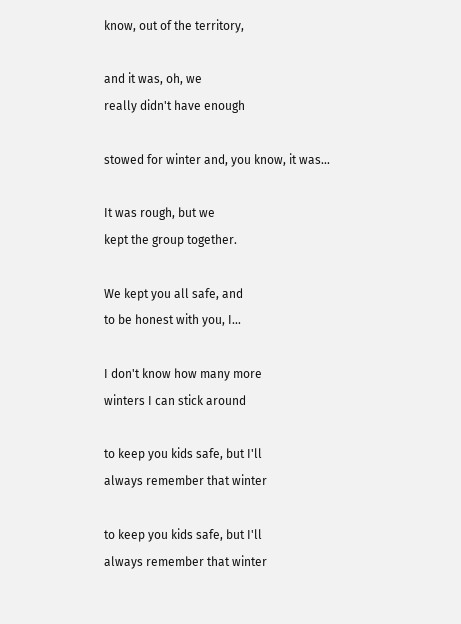know, out of the territory,

and it was, oh, we
really didn't have enough

stowed for winter and, you know, it was...

It was rough, but we
kept the group together.

We kept you all safe, and
to be honest with you, I...

I don't know how many more
winters I can stick around

to keep you kids safe, but I'll
always remember that winter

to keep you kids safe, but I'll
always remember that winter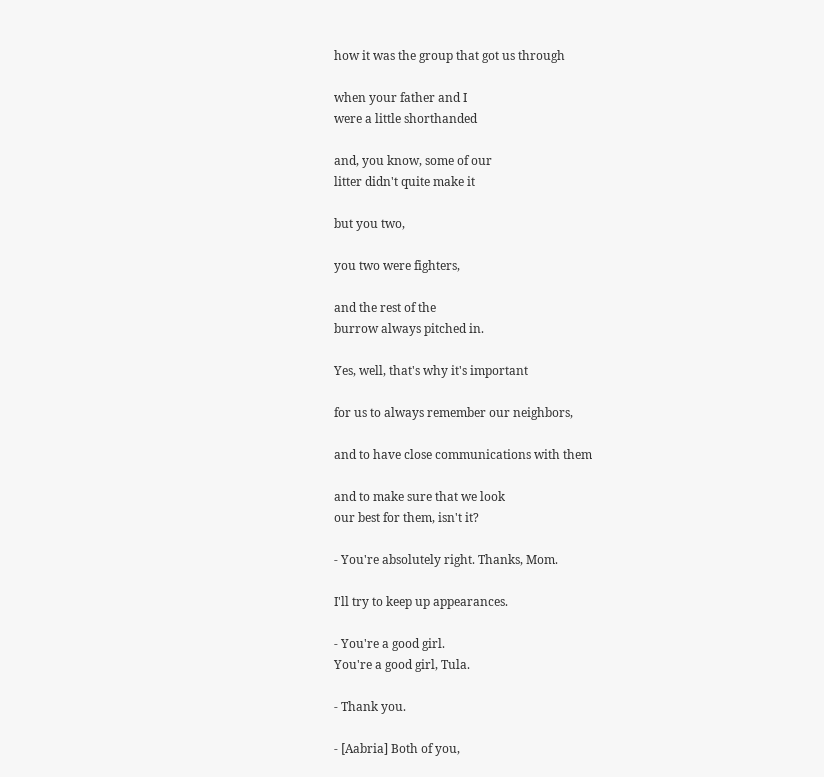how it was the group that got us through

when your father and I
were a little shorthanded

and, you know, some of our
litter didn't quite make it

but you two,

you two were fighters,

and the rest of the
burrow always pitched in.

Yes, well, that's why it's important

for us to always remember our neighbors,

and to have close communications with them

and to make sure that we look
our best for them, isn't it?

- You're absolutely right. Thanks, Mom.

I'll try to keep up appearances.

- You're a good girl.
You're a good girl, Tula.

- Thank you.

- [Aabria] Both of you,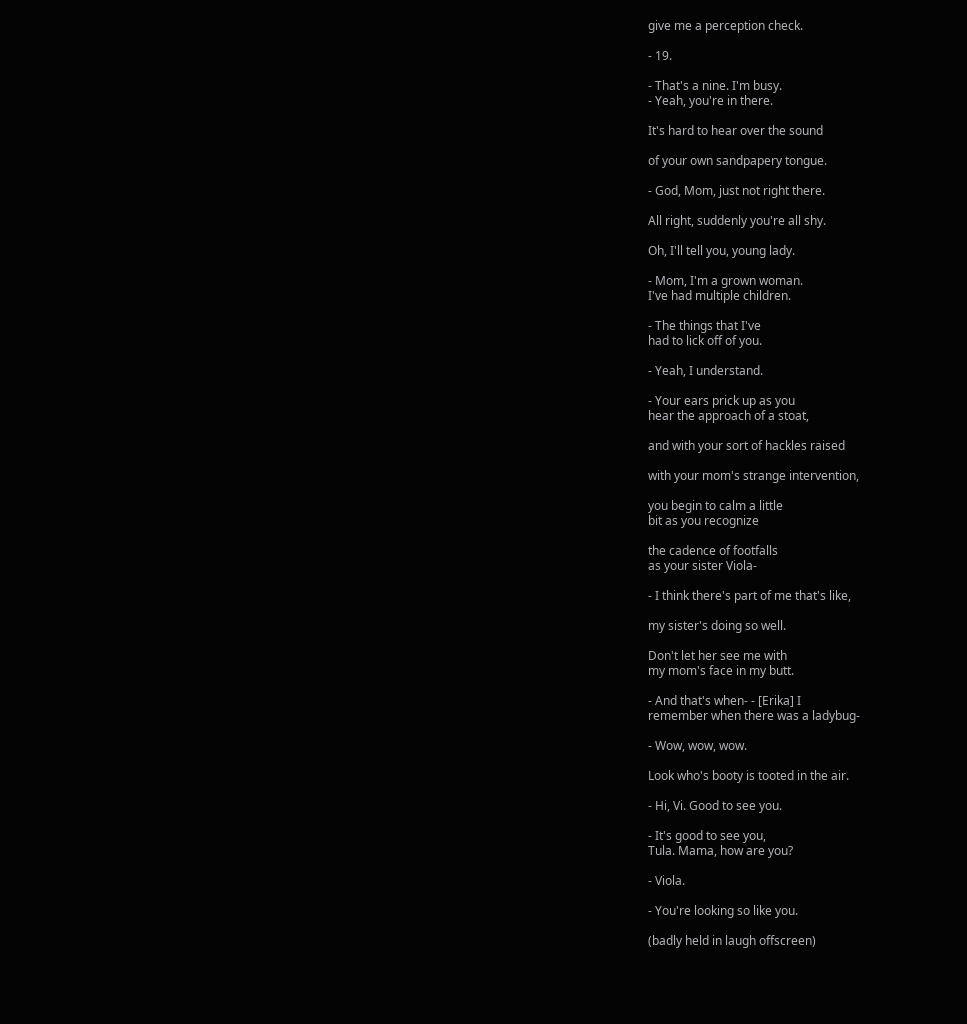give me a perception check.

- 19.

- That's a nine. I'm busy.
- Yeah, you're in there.

It's hard to hear over the sound

of your own sandpapery tongue.

- God, Mom, just not right there.

All right, suddenly you're all shy.

Oh, I'll tell you, young lady.

- Mom, I'm a grown woman.
I've had multiple children.

- The things that I've
had to lick off of you.

- Yeah, I understand.

- Your ears prick up as you
hear the approach of a stoat,

and with your sort of hackles raised

with your mom's strange intervention,

you begin to calm a little
bit as you recognize

the cadence of footfalls
as your sister Viola-

- I think there's part of me that's like,

my sister's doing so well.

Don't let her see me with
my mom's face in my butt.

- And that's when- - [Erika] I
remember when there was a ladybug-

- Wow, wow, wow.

Look who's booty is tooted in the air.

- Hi, Vi. Good to see you.

- It's good to see you,
Tula. Mama, how are you?

- Viola.

- You're looking so like you.

(badly held in laugh offscreen)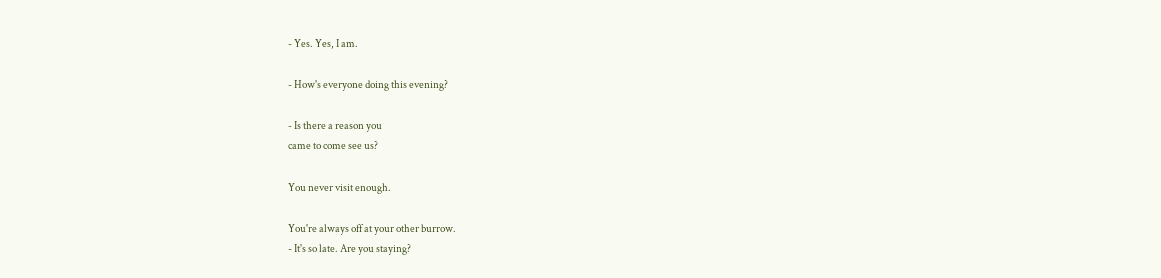- Yes. Yes, I am.

- How's everyone doing this evening?

- Is there a reason you
came to come see us?

You never visit enough.

You're always off at your other burrow.
- It's so late. Are you staying?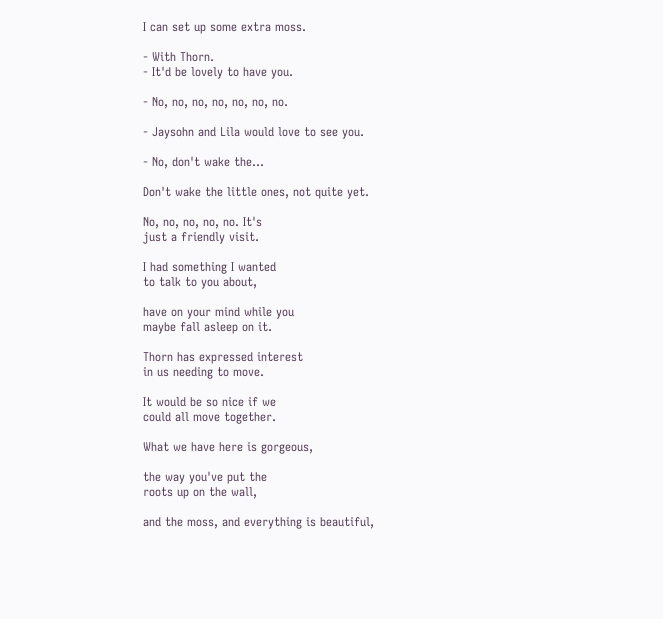I can set up some extra moss.

- With Thorn.
- It'd be lovely to have you.

- No, no, no, no, no, no, no.

- Jaysohn and Lila would love to see you.

- No, don't wake the...

Don't wake the little ones, not quite yet.

No, no, no, no, no. It's
just a friendly visit.

I had something I wanted
to talk to you about,

have on your mind while you
maybe fall asleep on it.

Thorn has expressed interest
in us needing to move.

It would be so nice if we
could all move together.

What we have here is gorgeous,

the way you've put the
roots up on the wall,

and the moss, and everything is beautiful,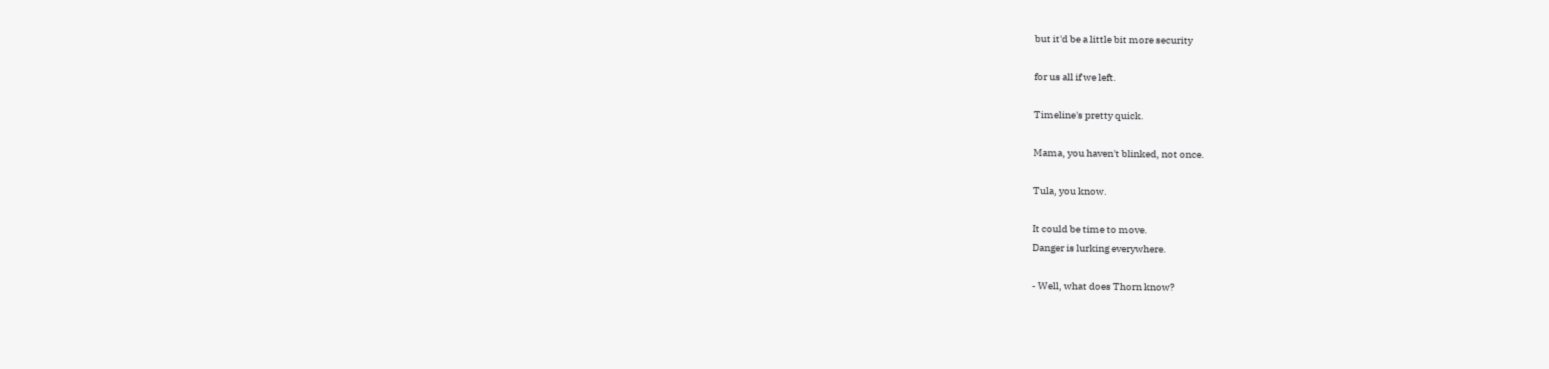but it'd be a little bit more security

for us all if we left.

Timeline's pretty quick.

Mama, you haven't blinked, not once.

Tula, you know.

It could be time to move.
Danger is lurking everywhere.

- Well, what does Thorn know?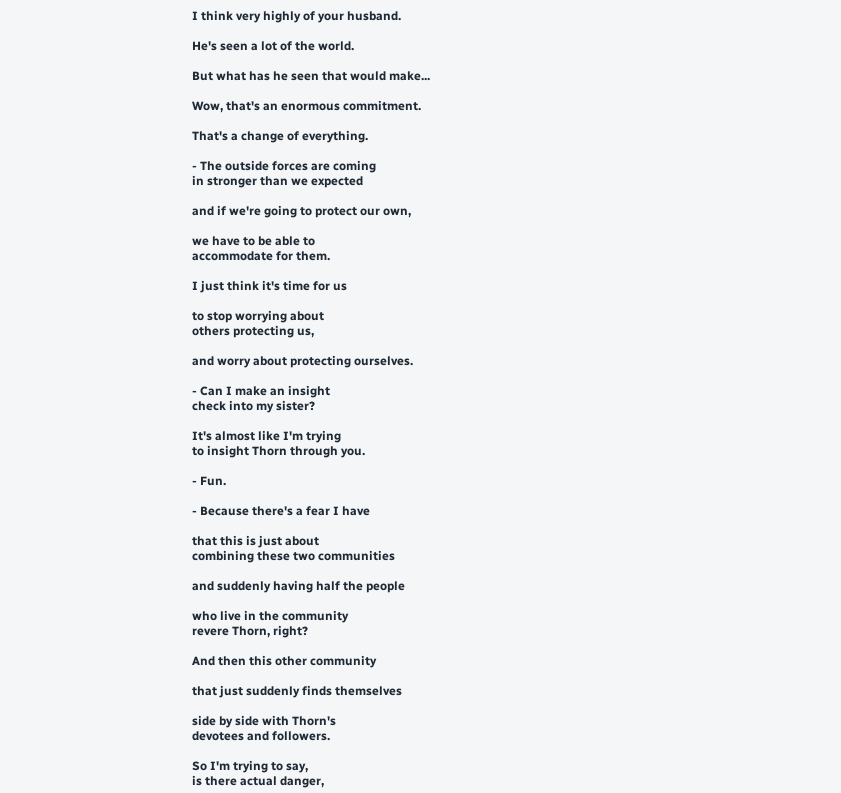I think very highly of your husband.

He's seen a lot of the world.

But what has he seen that would make...

Wow, that's an enormous commitment.

That's a change of everything.

- The outside forces are coming
in stronger than we expected

and if we're going to protect our own,

we have to be able to
accommodate for them.

I just think it's time for us

to stop worrying about
others protecting us,

and worry about protecting ourselves.

- Can I make an insight
check into my sister?

It's almost like I'm trying
to insight Thorn through you.

- Fun.

- Because there's a fear I have

that this is just about
combining these two communities

and suddenly having half the people

who live in the community
revere Thorn, right?

And then this other community

that just suddenly finds themselves

side by side with Thorn's
devotees and followers.

So I'm trying to say,
is there actual danger,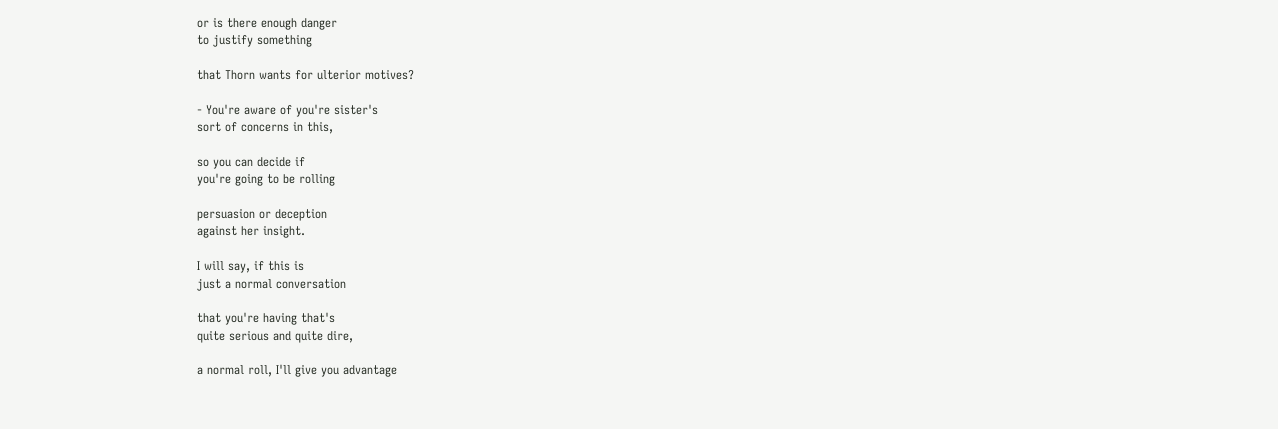or is there enough danger
to justify something

that Thorn wants for ulterior motives?

- You're aware of you're sister's
sort of concerns in this,

so you can decide if
you're going to be rolling

persuasion or deception
against her insight.

I will say, if this is
just a normal conversation

that you're having that's
quite serious and quite dire,

a normal roll, I'll give you advantage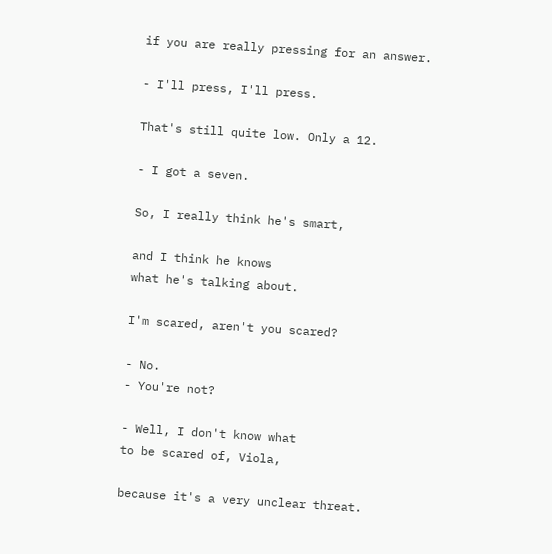if you are really pressing for an answer.

- I'll press, I'll press.

That's still quite low. Only a 12.

- I got a seven.

So, I really think he's smart,

and I think he knows
what he's talking about.

I'm scared, aren't you scared?

- No.
- You're not?

- Well, I don't know what
to be scared of, Viola,

because it's a very unclear threat.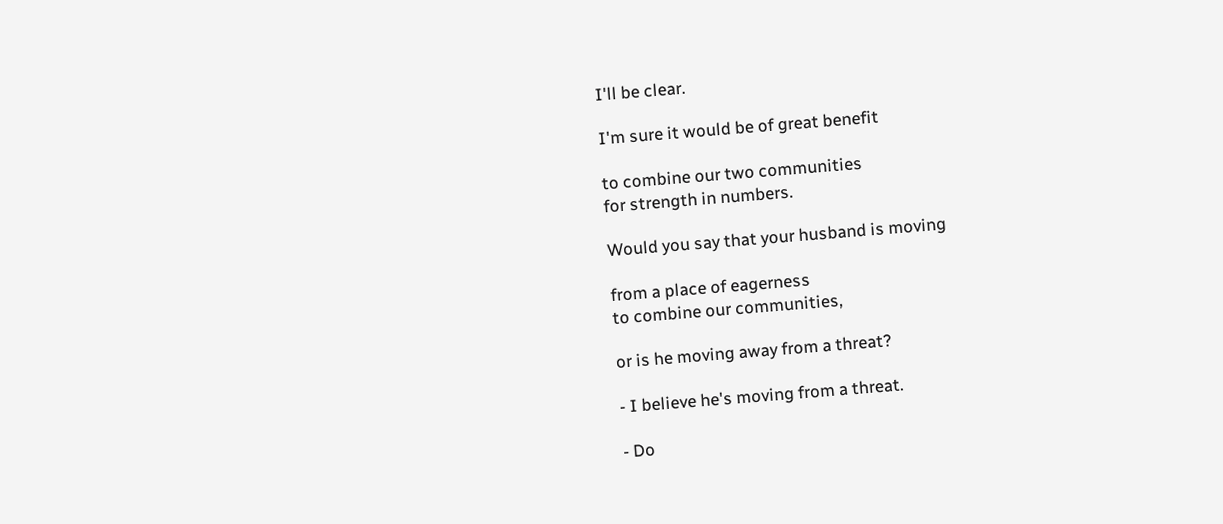I'll be clear.

I'm sure it would be of great benefit

to combine our two communities
for strength in numbers.

Would you say that your husband is moving

from a place of eagerness
to combine our communities,

or is he moving away from a threat?

- I believe he's moving from a threat.

- Do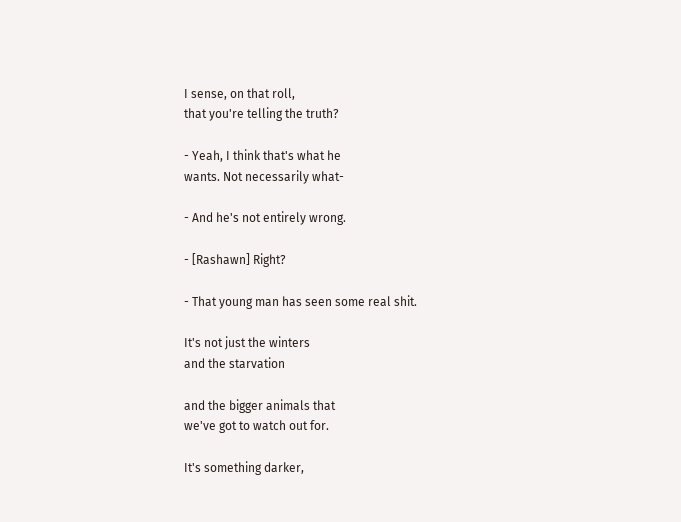I sense, on that roll,
that you're telling the truth?

- Yeah, I think that's what he
wants. Not necessarily what-

- And he's not entirely wrong.

- [Rashawn] Right?

- That young man has seen some real shit.

It's not just the winters
and the starvation

and the bigger animals that
we've got to watch out for.

It's something darker,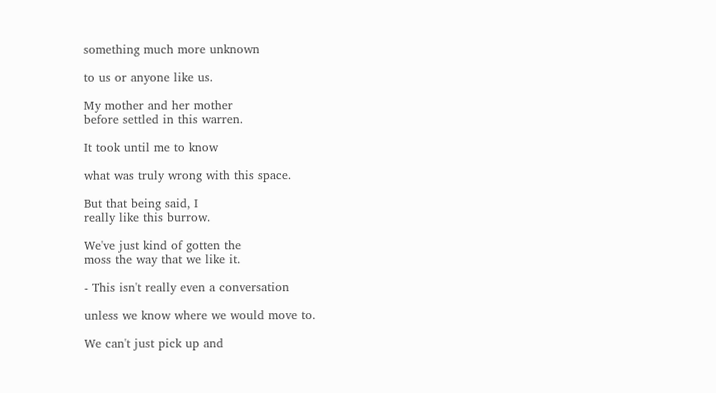something much more unknown

to us or anyone like us.

My mother and her mother
before settled in this warren.

It took until me to know

what was truly wrong with this space.

But that being said, I
really like this burrow.

We've just kind of gotten the
moss the way that we like it.

- This isn't really even a conversation

unless we know where we would move to.

We can't just pick up and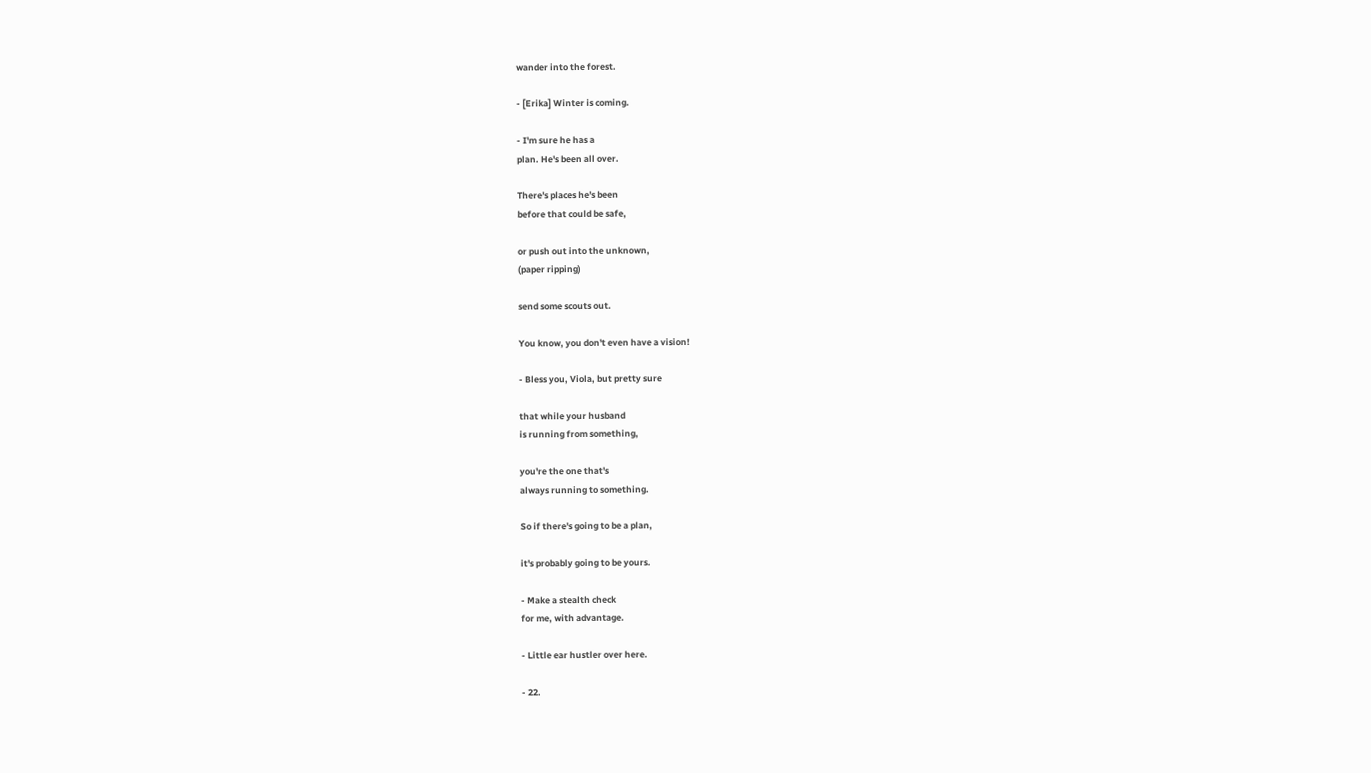wander into the forest.

- [Erika] Winter is coming.

- I'm sure he has a
plan. He's been all over.

There's places he's been
before that could be safe,

or push out into the unknown,
(paper ripping)

send some scouts out.

You know, you don't even have a vision!

- Bless you, Viola, but pretty sure

that while your husband
is running from something,

you're the one that's
always running to something.

So if there's going to be a plan,

it's probably going to be yours.

- Make a stealth check
for me, with advantage.

- Little ear hustler over here.

- 22.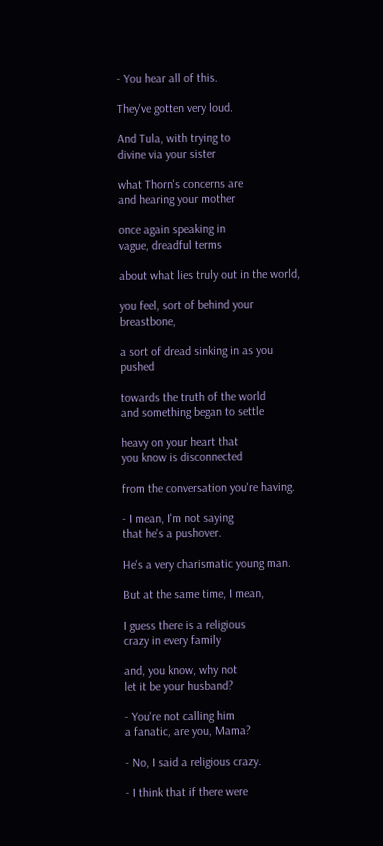- You hear all of this.

They've gotten very loud.

And Tula, with trying to
divine via your sister

what Thorn's concerns are
and hearing your mother

once again speaking in
vague, dreadful terms

about what lies truly out in the world,

you feel, sort of behind your breastbone,

a sort of dread sinking in as you pushed

towards the truth of the world
and something began to settle

heavy on your heart that
you know is disconnected

from the conversation you're having.

- I mean, I'm not saying
that he's a pushover.

He's a very charismatic young man.

But at the same time, I mean,

I guess there is a religious
crazy in every family

and, you know, why not
let it be your husband?

- You're not calling him
a fanatic, are you, Mama?

- No, I said a religious crazy.

- I think that if there were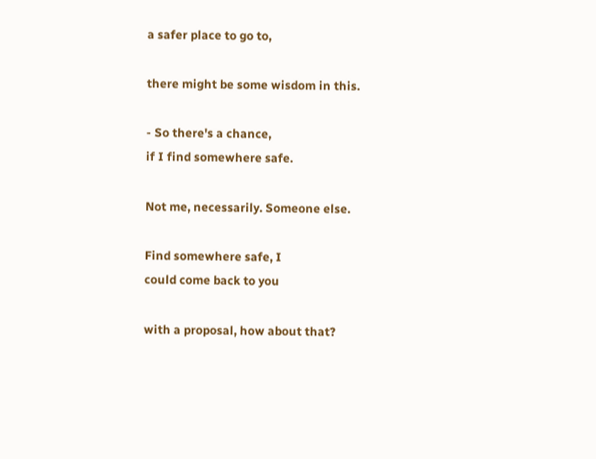a safer place to go to,

there might be some wisdom in this.

- So there's a chance,
if I find somewhere safe.

Not me, necessarily. Someone else.

Find somewhere safe, I
could come back to you

with a proposal, how about that?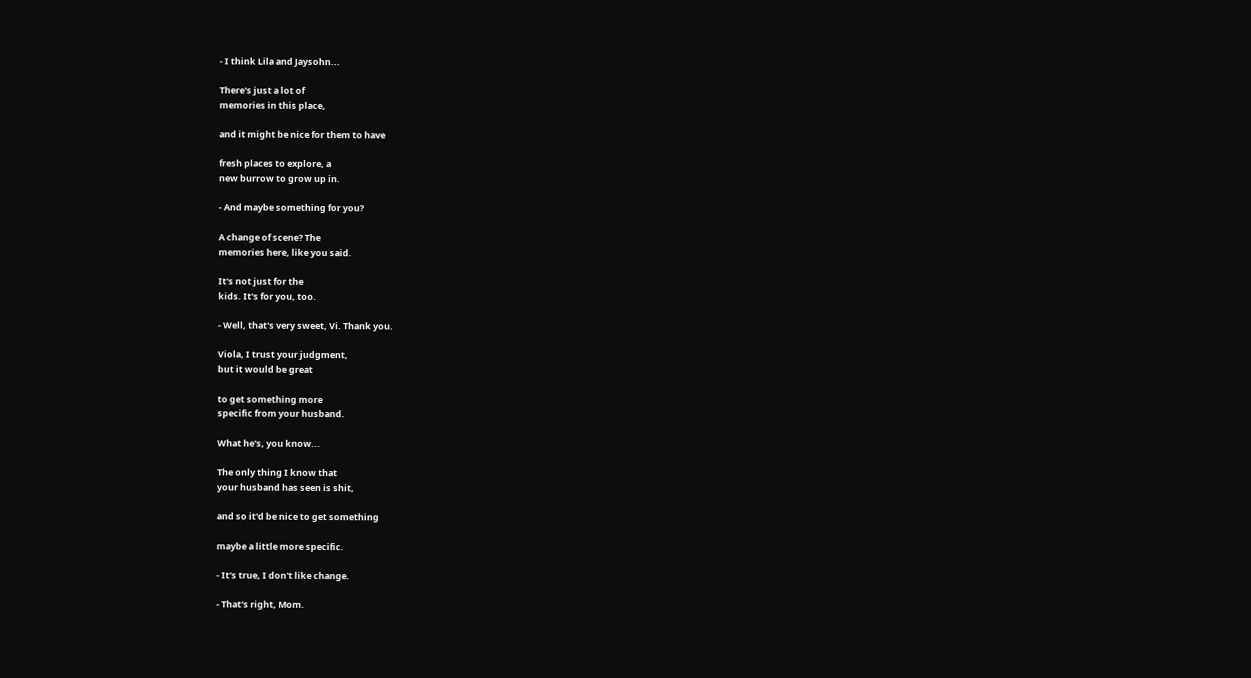- I think Lila and Jaysohn...

There's just a lot of
memories in this place,

and it might be nice for them to have

fresh places to explore, a
new burrow to grow up in.

- And maybe something for you?

A change of scene? The
memories here, like you said.

It's not just for the
kids. It's for you, too.

- Well, that's very sweet, Vi. Thank you.

Viola, I trust your judgment,
but it would be great

to get something more
specific from your husband.

What he's, you know...

The only thing I know that
your husband has seen is shit,

and so it'd be nice to get something

maybe a little more specific.

- It's true, I don't like change.

- That's right, Mom.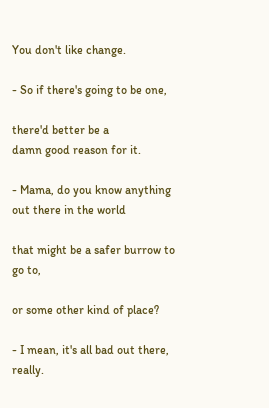You don't like change.

- So if there's going to be one,

there'd better be a
damn good reason for it.

- Mama, do you know anything
out there in the world

that might be a safer burrow to go to,

or some other kind of place?

- I mean, it's all bad out there, really.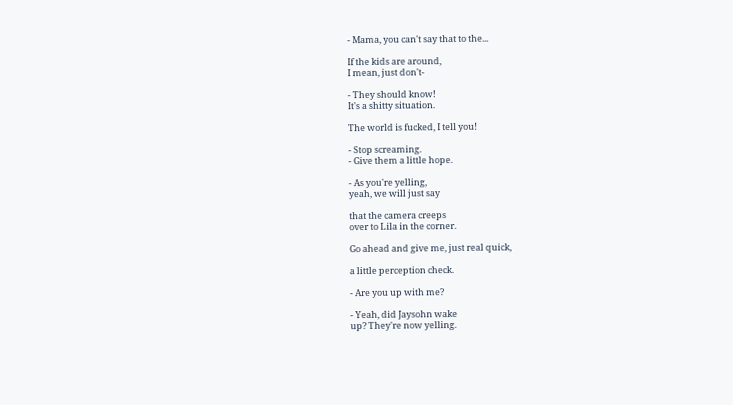- Mama, you can't say that to the...

If the kids are around,
I mean, just don't-

- They should know!
It's a shitty situation.

The world is fucked, I tell you!

- Stop screaming.
- Give them a little hope.

- As you're yelling,
yeah, we will just say

that the camera creeps
over to Lila in the corner.

Go ahead and give me, just real quick,

a little perception check.

- Are you up with me?

- Yeah, did Jaysohn wake
up? They're now yelling.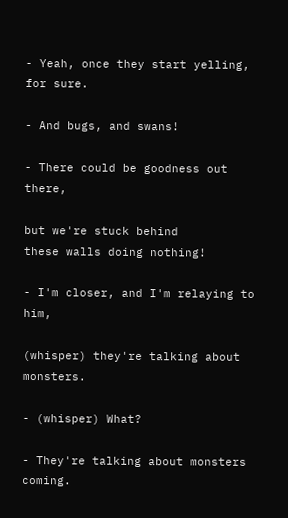- Yeah, once they start yelling, for sure.

- And bugs, and swans!

- There could be goodness out there,

but we're stuck behind
these walls doing nothing!

- I'm closer, and I'm relaying to him,

(whisper) they're talking about monsters.

- (whisper) What?

- They're talking about monsters coming.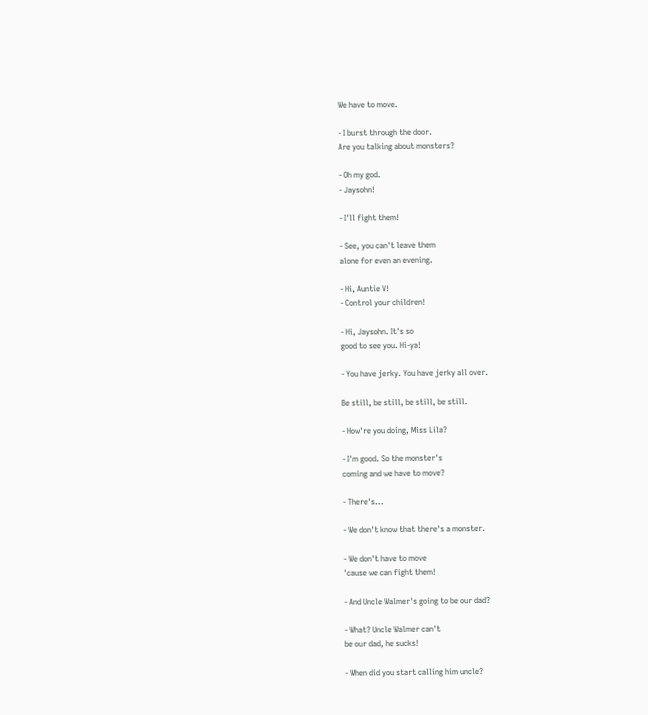We have to move.

- I burst through the door.
Are you talking about monsters?

- Oh my god.
- Jaysohn!

- I'll fight them!

- See, you can't leave them
alone for even an evening.

- Hi, Auntie V!
- Control your children!

- Hi, Jaysohn. It's so
good to see you. Hi-ya!

- You have jerky. You have jerky all over.

Be still, be still, be still, be still.

- How're you doing, Miss Lila?

- I'm good. So the monster's
coming and we have to move?

- There's...

- We don't know that there's a monster.

- We don't have to move
'cause we can fight them!

- And Uncle Walmer's going to be our dad?

- What? Uncle Walmer can't
be our dad, he sucks!

- When did you start calling him uncle?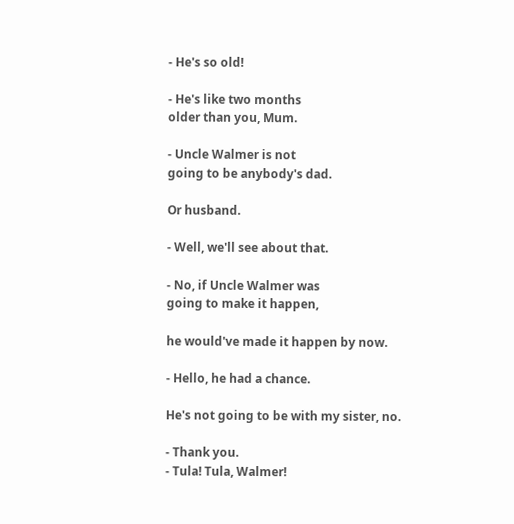- He's so old!

- He's like two months
older than you, Mum.

- Uncle Walmer is not
going to be anybody's dad.

Or husband.

- Well, we'll see about that.

- No, if Uncle Walmer was
going to make it happen,

he would've made it happen by now.

- Hello, he had a chance.

He's not going to be with my sister, no.

- Thank you.
- Tula! Tula, Walmer!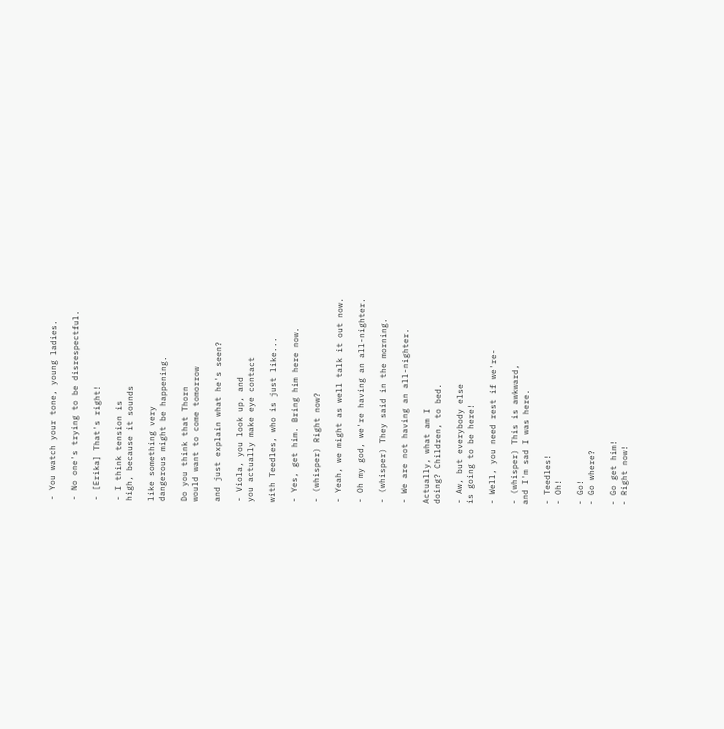- You watch your tone, young ladies.

- No one's trying to be disrespectful.

- [Erika] That's right!

- I think tension is
high, because it sounds

like something very
dangerous might be happening.

Do you think that Thorn
would want to come tomorrow

and just explain what he's seen?

- Viola, you look up, and
you actually make eye contact

with Teedles, who is just like...

- Yes, get him. Bring him here now.

- (whisper) Right now?

- Yeah, we might as well talk it out now.

- Oh my god, we're having an all-nighter.

- (whisper) They said in the morning.

- We are not having an all-nighter.

Actually, what am I
doing? Children, to bed.

- Aw, but everybody else
is going to be here!

- Well, you need rest if we're-

- (whisper) This is awkward,
and I'm sad I was here.

- Teedles!
- Oh!

- Go!
- Go where?

- Go get him!
- Right now!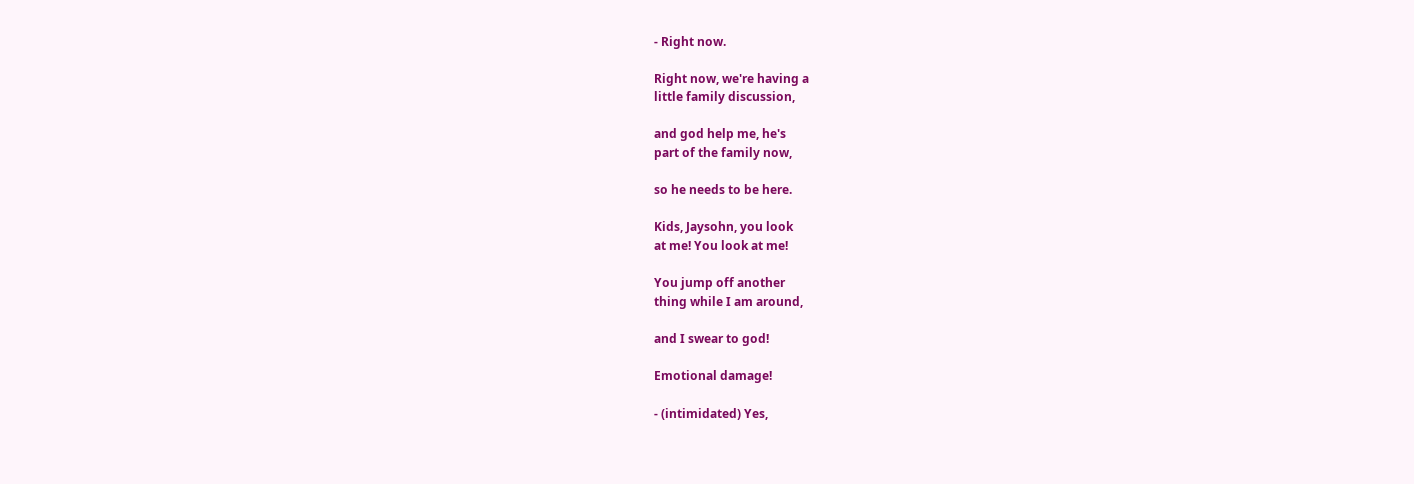- Right now.

Right now, we're having a
little family discussion,

and god help me, he's
part of the family now,

so he needs to be here.

Kids, Jaysohn, you look
at me! You look at me!

You jump off another
thing while I am around,

and I swear to god!

Emotional damage!

- (intimidated) Yes,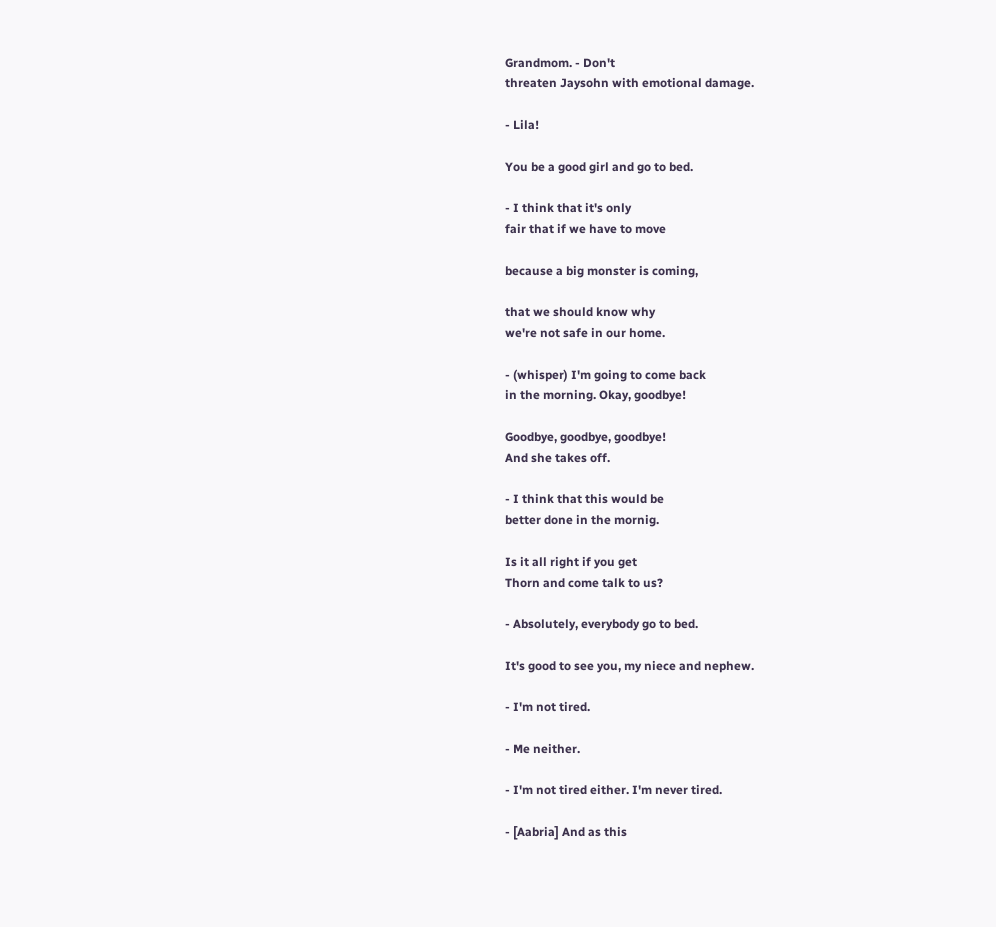Grandmom. - Don't
threaten Jaysohn with emotional damage.

- Lila!

You be a good girl and go to bed.

- I think that it's only
fair that if we have to move

because a big monster is coming,

that we should know why
we're not safe in our home.

- (whisper) I'm going to come back
in the morning. Okay, goodbye!

Goodbye, goodbye, goodbye!
And she takes off.

- I think that this would be
better done in the mornig.

Is it all right if you get
Thorn and come talk to us?

- Absolutely, everybody go to bed.

It's good to see you, my niece and nephew.

- I'm not tired.

- Me neither.

- I'm not tired either. I'm never tired.

- [Aabria] And as this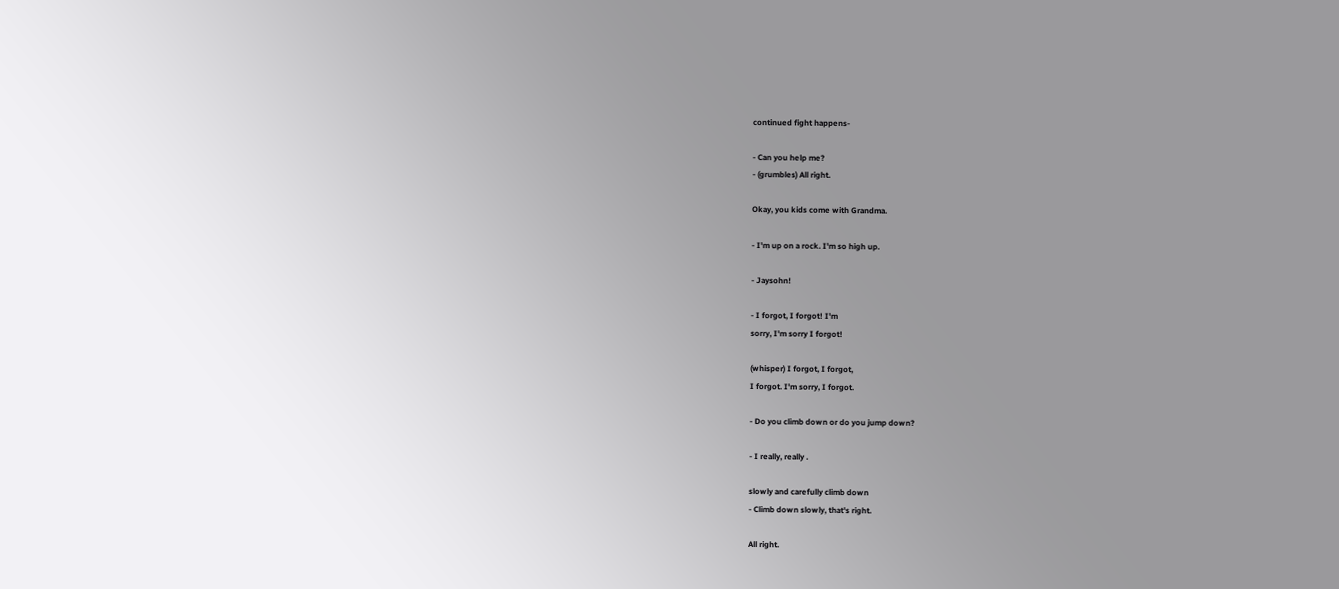continued fight happens-

- Can you help me?
- (grumbles) All right.

Okay, you kids come with Grandma.

- I'm up on a rock. I'm so high up.

- Jaysohn!

- I forgot, I forgot! I'm
sorry, I'm sorry I forgot!

(whisper) I forgot, I forgot,
I forgot. I'm sorry, I forgot.

- Do you climb down or do you jump down?

- I really, really .

slowly and carefully climb down
- Climb down slowly, that's right.

All right.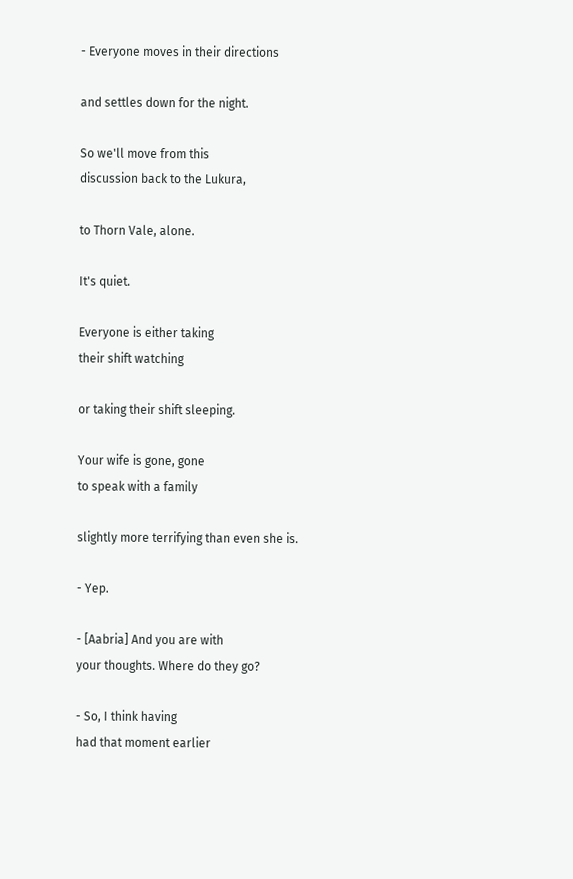- Everyone moves in their directions

and settles down for the night.

So we'll move from this
discussion back to the Lukura,

to Thorn Vale, alone.

It's quiet.

Everyone is either taking
their shift watching

or taking their shift sleeping.

Your wife is gone, gone
to speak with a family

slightly more terrifying than even she is.

- Yep.

- [Aabria] And you are with
your thoughts. Where do they go?

- So, I think having
had that moment earlier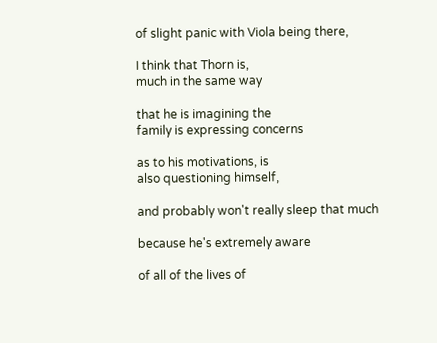of slight panic with Viola being there,

I think that Thorn is,
much in the same way

that he is imagining the
family is expressing concerns

as to his motivations, is
also questioning himself,

and probably won't really sleep that much

because he's extremely aware

of all of the lives of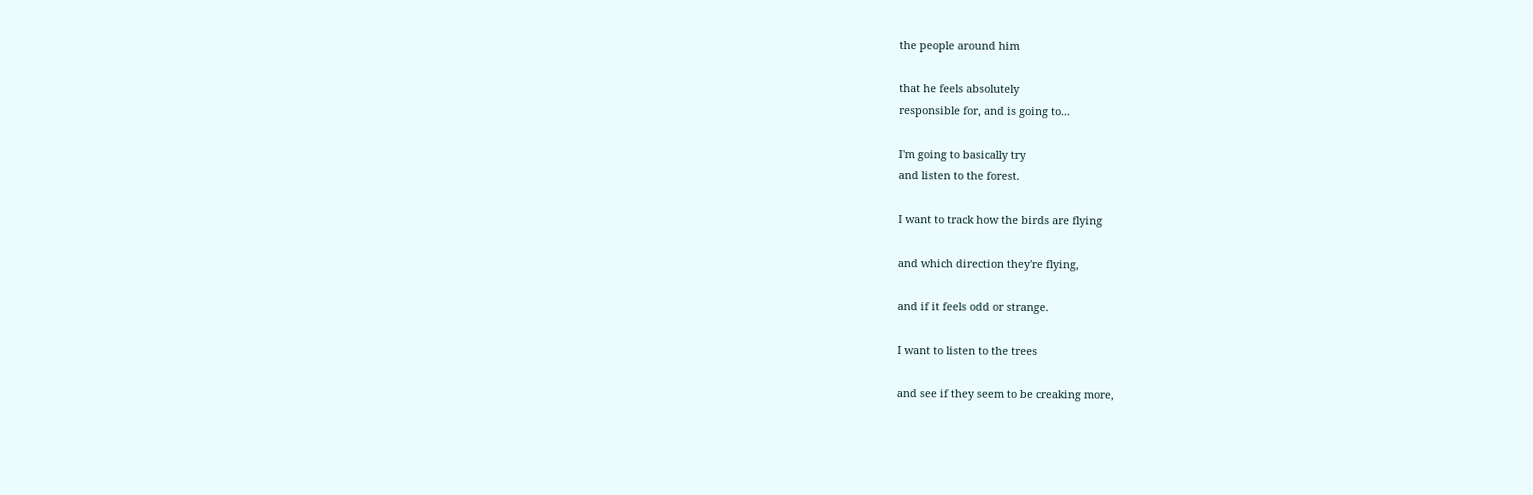the people around him

that he feels absolutely
responsible for, and is going to...

I'm going to basically try
and listen to the forest.

I want to track how the birds are flying

and which direction they're flying,

and if it feels odd or strange.

I want to listen to the trees

and see if they seem to be creaking more,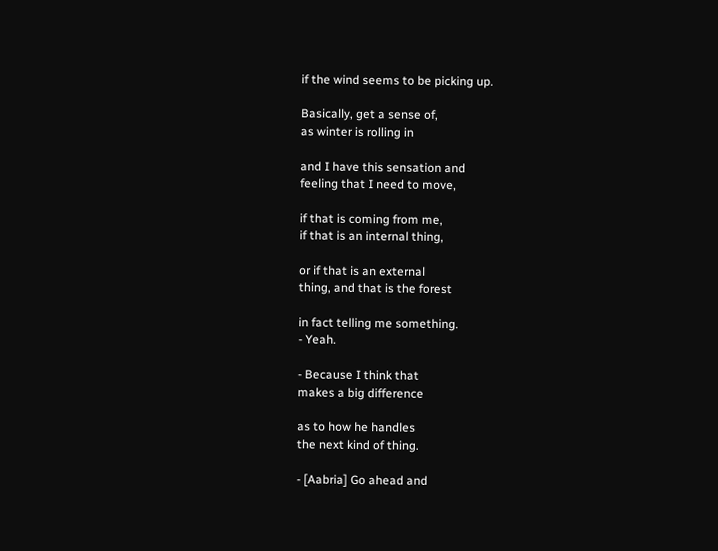if the wind seems to be picking up.

Basically, get a sense of,
as winter is rolling in

and I have this sensation and
feeling that I need to move,

if that is coming from me,
if that is an internal thing,

or if that is an external
thing, and that is the forest

in fact telling me something.
- Yeah.

- Because I think that
makes a big difference

as to how he handles
the next kind of thing.

- [Aabria] Go ahead and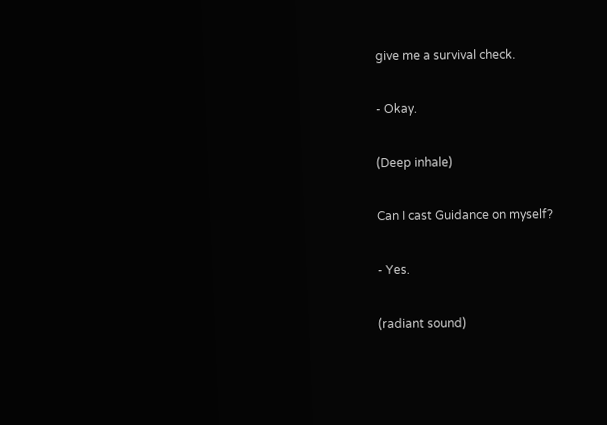give me a survival check.

- Okay.

(Deep inhale)

Can I cast Guidance on myself?

- Yes.

(radiant sound)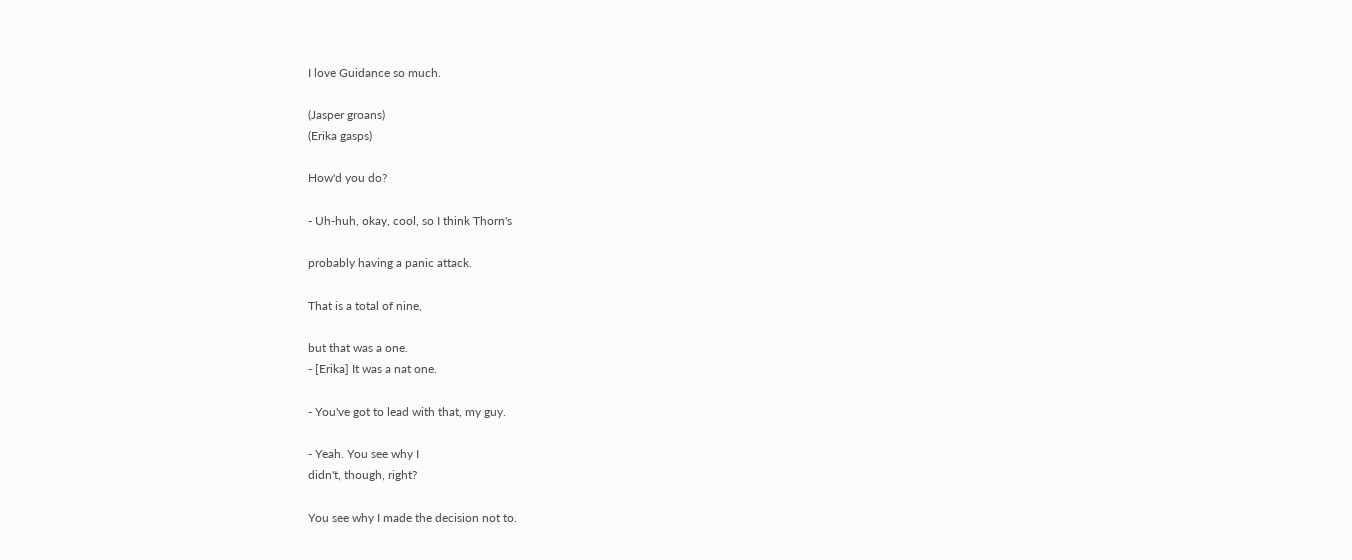I love Guidance so much.

(Jasper groans)
(Erika gasps)

How'd you do?

- Uh-huh, okay, cool, so I think Thorn's

probably having a panic attack.

That is a total of nine,

but that was a one.
- [Erika] It was a nat one.

- You've got to lead with that, my guy.

- Yeah. You see why I
didn't, though, right?

You see why I made the decision not to.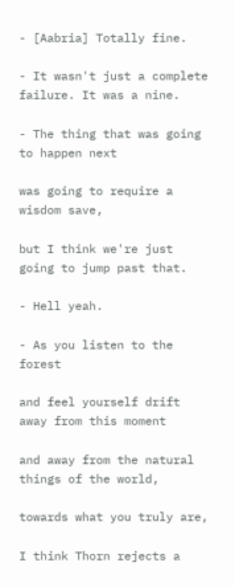- [Aabria] Totally fine.

- It wasn't just a complete
failure. It was a nine.

- The thing that was going to happen next

was going to require a wisdom save,

but I think we're just
going to jump past that.

- Hell yeah.

- As you listen to the forest

and feel yourself drift
away from this moment

and away from the natural
things of the world,

towards what you truly are,

I think Thorn rejects a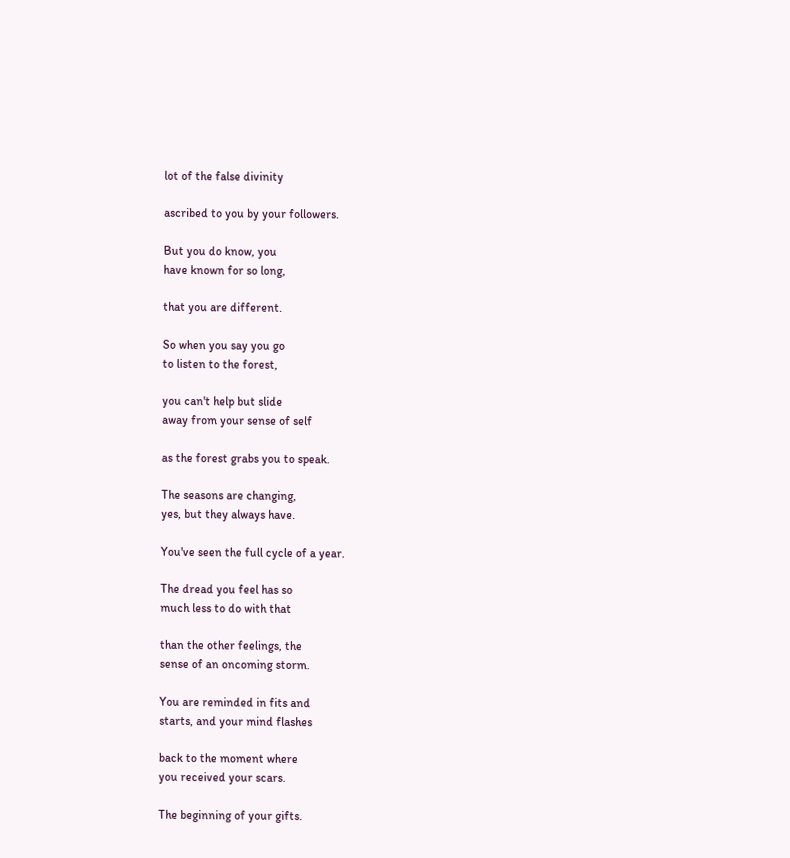lot of the false divinity

ascribed to you by your followers.

But you do know, you
have known for so long,

that you are different.

So when you say you go
to listen to the forest,

you can't help but slide
away from your sense of self

as the forest grabs you to speak.

The seasons are changing,
yes, but they always have.

You've seen the full cycle of a year.

The dread you feel has so
much less to do with that

than the other feelings, the
sense of an oncoming storm.

You are reminded in fits and
starts, and your mind flashes

back to the moment where
you received your scars.

The beginning of your gifts.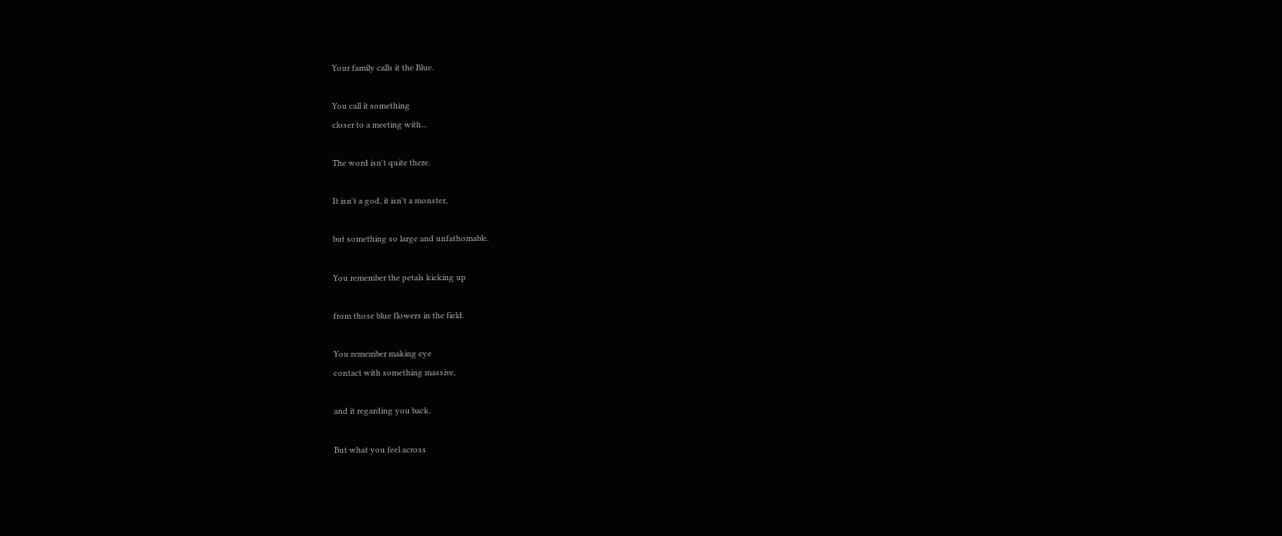Your family calls it the Blue.

You call it something
closer to a meeting with...

The word isn't quite there.

It isn't a god, it isn't a monster,

but something so large and unfathomable.

You remember the petals kicking up

from those blue flowers in the field.

You remember making eye
contact with something massive,

and it regarding you back.

But what you feel across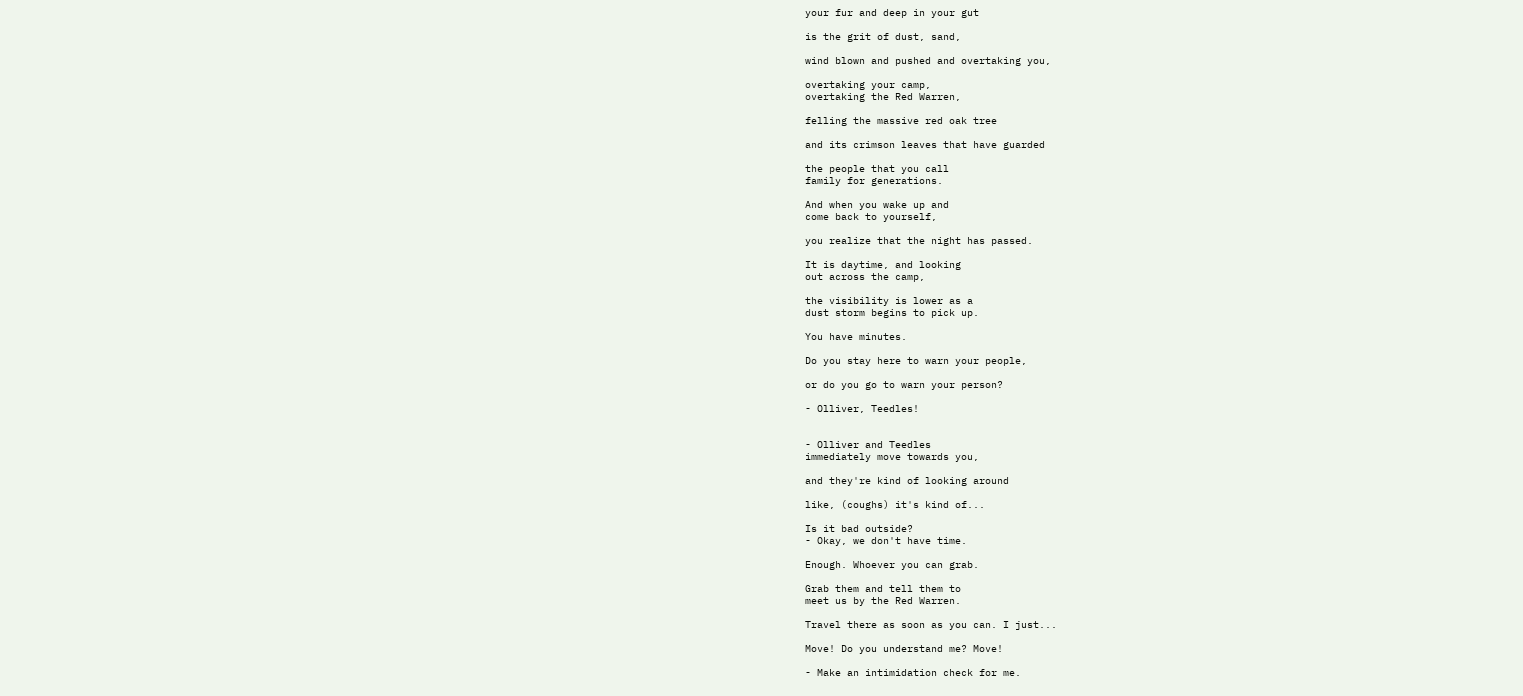your fur and deep in your gut

is the grit of dust, sand,

wind blown and pushed and overtaking you,

overtaking your camp,
overtaking the Red Warren,

felling the massive red oak tree

and its crimson leaves that have guarded

the people that you call
family for generations.

And when you wake up and
come back to yourself,

you realize that the night has passed.

It is daytime, and looking
out across the camp,

the visibility is lower as a
dust storm begins to pick up.

You have minutes.

Do you stay here to warn your people,

or do you go to warn your person?

- Olliver, Teedles!


- Olliver and Teedles
immediately move towards you,

and they're kind of looking around

like, (coughs) it's kind of...

Is it bad outside?
- Okay, we don't have time.

Enough. Whoever you can grab.

Grab them and tell them to
meet us by the Red Warren.

Travel there as soon as you can. I just...

Move! Do you understand me? Move!

- Make an intimidation check for me.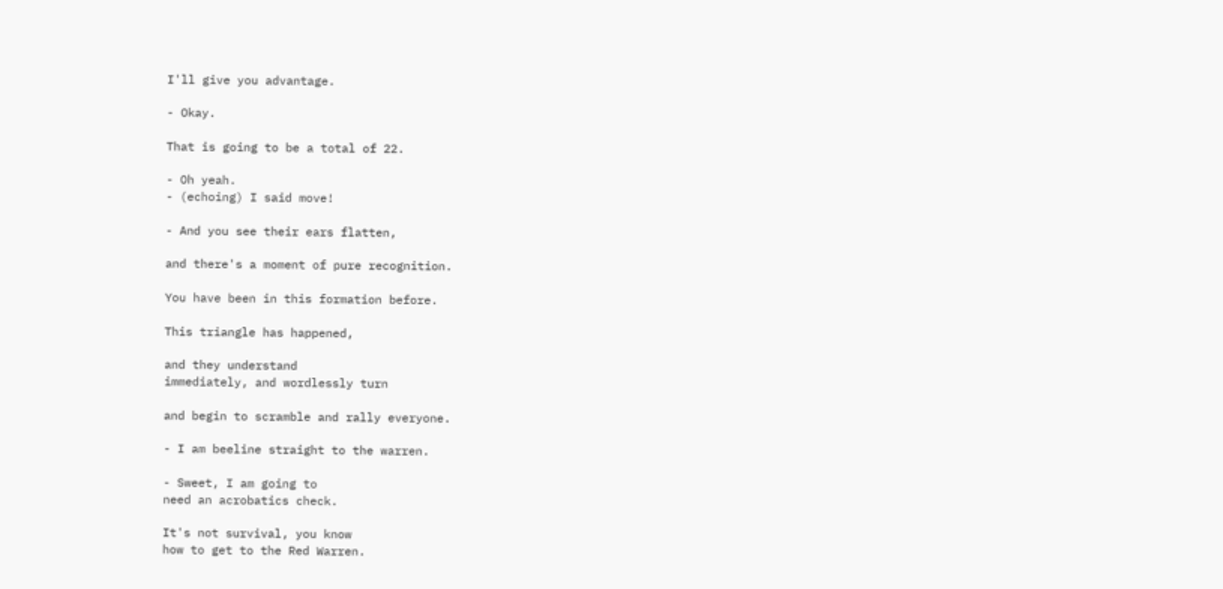I'll give you advantage.

- Okay.

That is going to be a total of 22.

- Oh yeah.
- (echoing) I said move!

- And you see their ears flatten,

and there's a moment of pure recognition.

You have been in this formation before.

This triangle has happened,

and they understand
immediately, and wordlessly turn

and begin to scramble and rally everyone.

- I am beeline straight to the warren.

- Sweet, I am going to
need an acrobatics check.

It's not survival, you know
how to get to the Red Warren.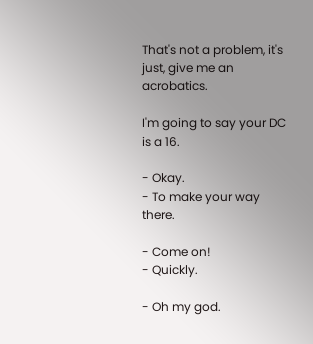That's not a problem, it's
just, give me an acrobatics.

I'm going to say your DC is a 16.

- Okay.
- To make your way there.

- Come on!
- Quickly.

- Oh my god.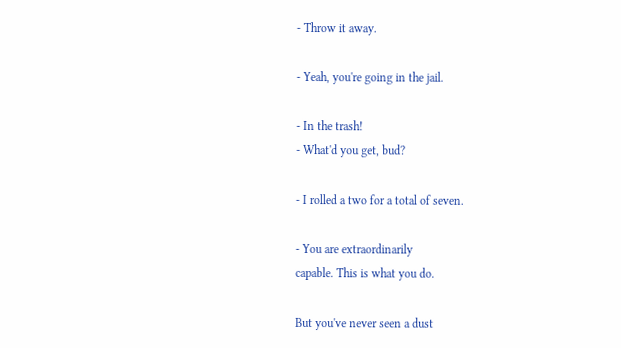- Throw it away.

- Yeah, you're going in the jail.

- In the trash!
- What'd you get, bud?

- I rolled a two for a total of seven.

- You are extraordinarily
capable. This is what you do.

But you've never seen a dust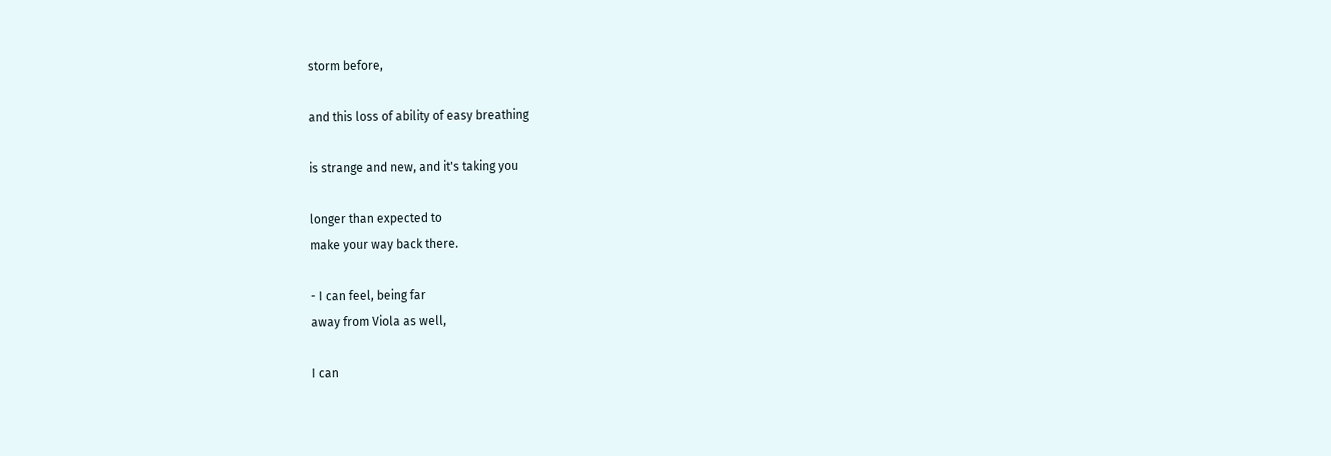storm before,

and this loss of ability of easy breathing

is strange and new, and it's taking you

longer than expected to
make your way back there.

- I can feel, being far
away from Viola as well,

I can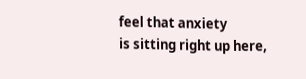feel that anxiety
is sitting right up here,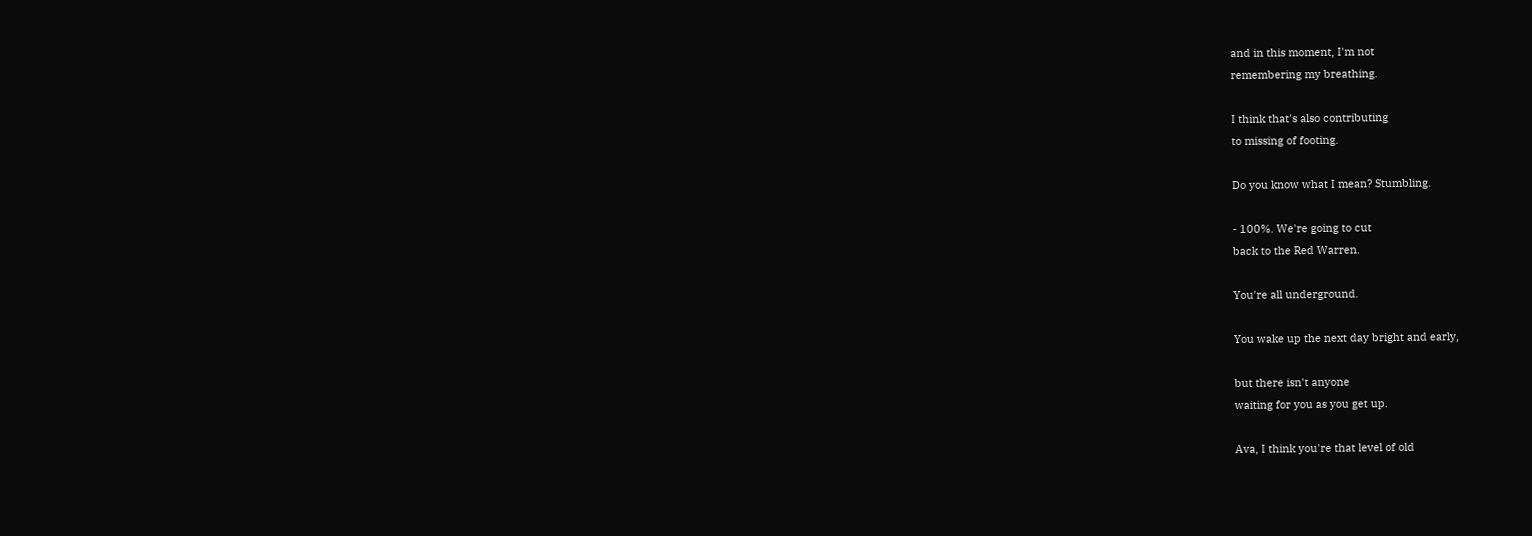and in this moment, I'm not
remembering my breathing.

I think that's also contributing
to missing of footing.

Do you know what I mean? Stumbling.

- 100%. We're going to cut
back to the Red Warren.

You're all underground.

You wake up the next day bright and early,

but there isn't anyone
waiting for you as you get up.

Ava, I think you're that level of old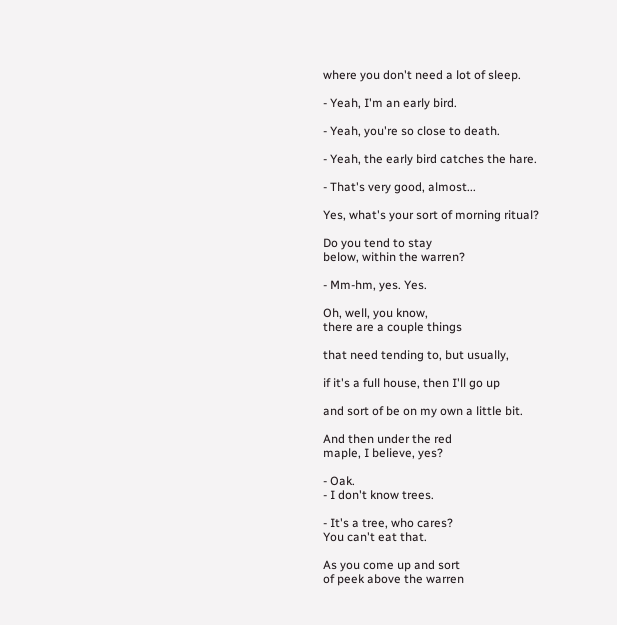where you don't need a lot of sleep.

- Yeah, I'm an early bird.

- Yeah, you're so close to death.

- Yeah, the early bird catches the hare.

- That's very good, almost...

Yes, what's your sort of morning ritual?

Do you tend to stay
below, within the warren?

- Mm-hm, yes. Yes.

Oh, well, you know,
there are a couple things

that need tending to, but usually,

if it's a full house, then I'll go up

and sort of be on my own a little bit.

And then under the red
maple, I believe, yes?

- Oak.
- I don't know trees.

- It's a tree, who cares?
You can't eat that.

As you come up and sort
of peek above the warren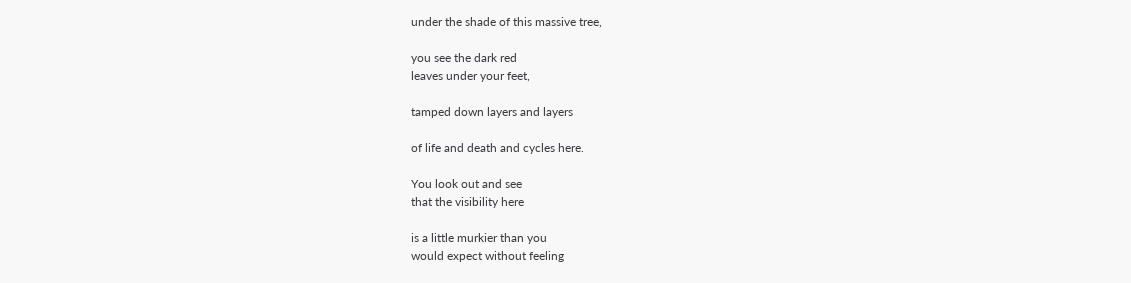under the shade of this massive tree,

you see the dark red
leaves under your feet,

tamped down layers and layers

of life and death and cycles here.

You look out and see
that the visibility here

is a little murkier than you
would expect without feeling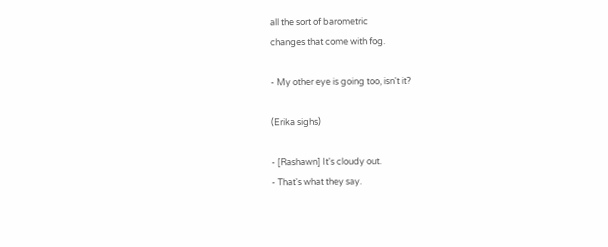all the sort of barometric
changes that come with fog.

- My other eye is going too, isn't it?

(Erika sighs)

- [Rashawn] It's cloudy out.
- That's what they say.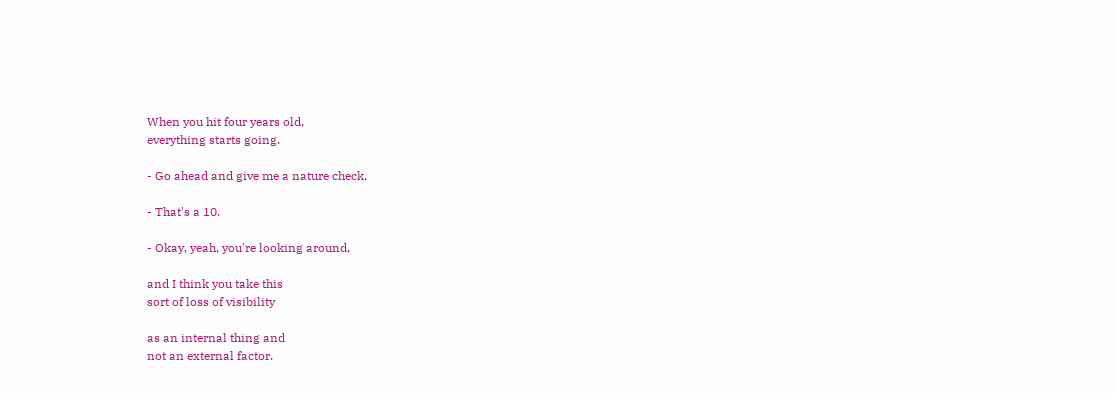When you hit four years old,
everything starts going.

- Go ahead and give me a nature check.

- That's a 10.

- Okay, yeah, you're looking around,

and I think you take this
sort of loss of visibility

as an internal thing and
not an external factor.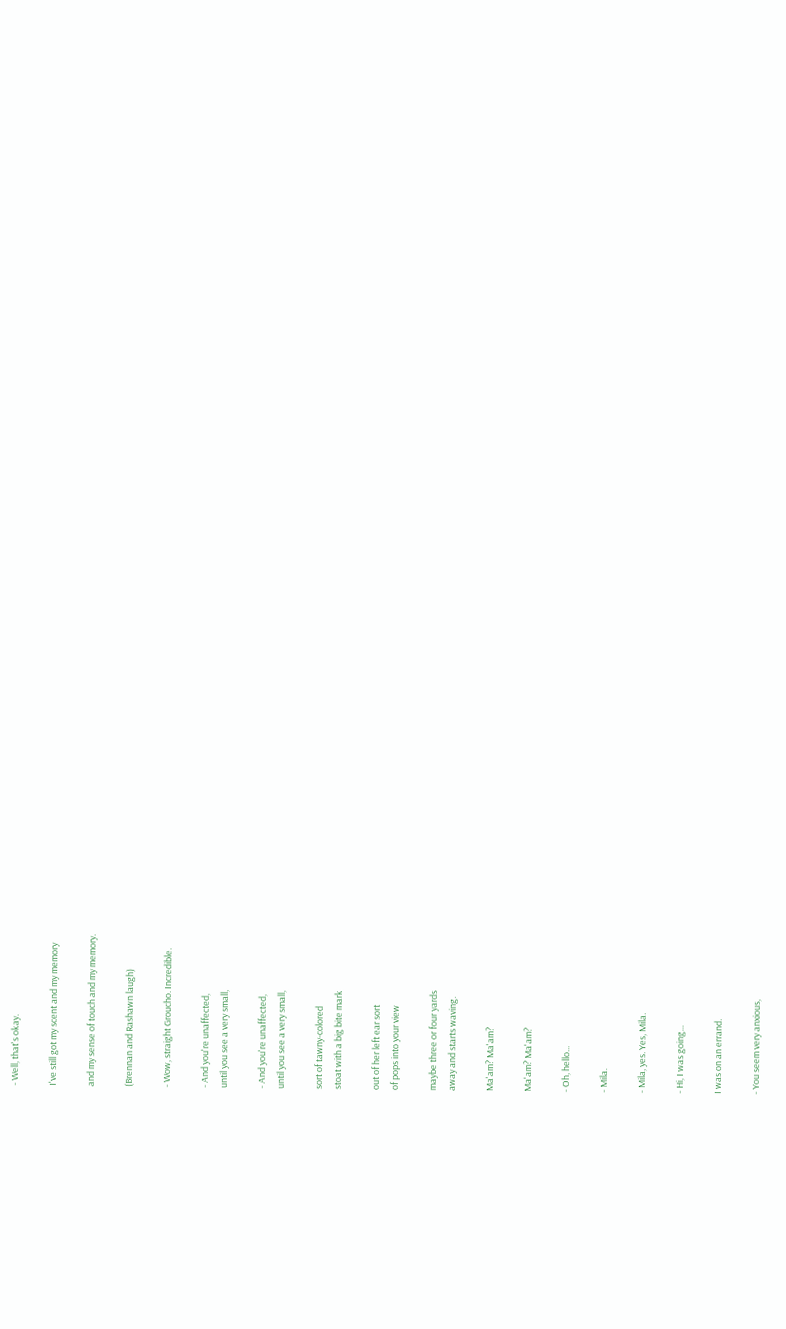- Well, that's okay.

I've still got my scent and my memory

and my sense of touch and my memory.

(Brennan and Rashawn laugh)

- Wow, straight Groucho. Incredible.

- And you're unaffected,
until you see a very small,

- And you're unaffected,
until you see a very small,

sort of tawny-colored
stoat with a big bite mark

out of her left ear sort
of pops into your view

maybe three or four yards
away and starts waving.

Ma'am? Ma'am?

Ma'am? Ma'am?

- Oh, hello...

- Mila.

- Mila, yes. Yes, Mila.

- Hi, I was going...

I was on an errand.

- You seem very anxious,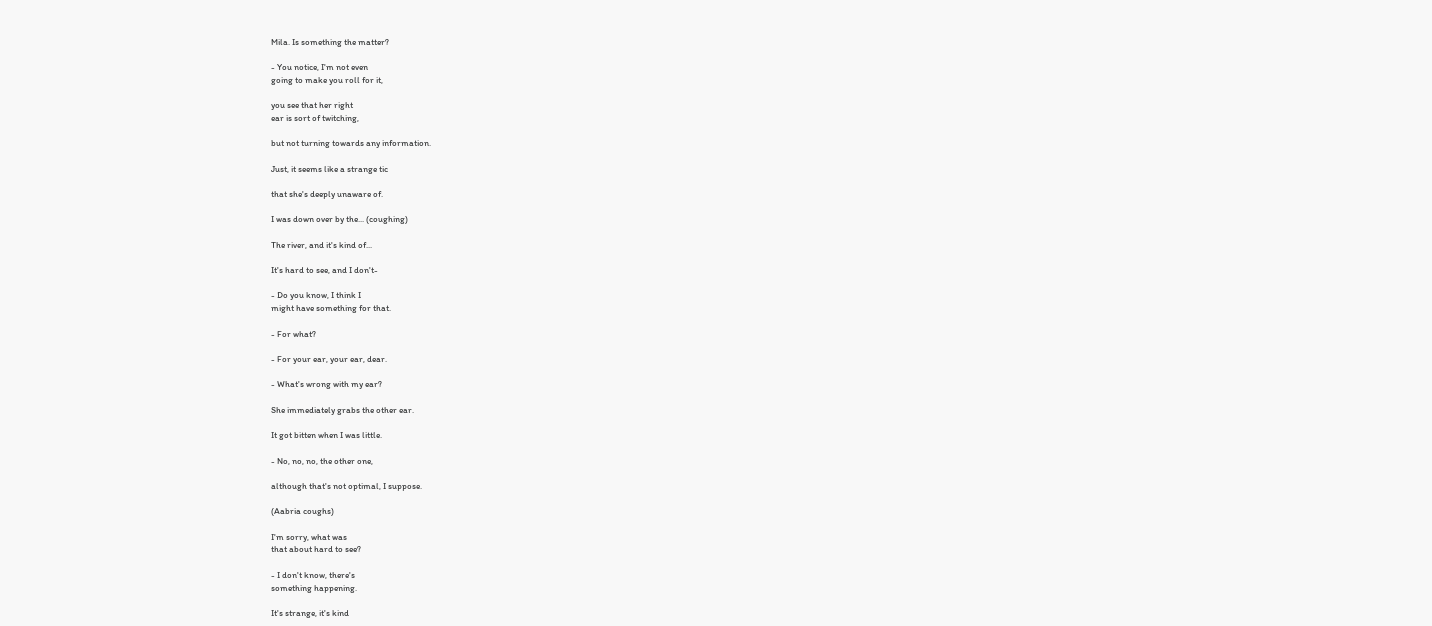Mila. Is something the matter?

- You notice, I'm not even
going to make you roll for it,

you see that her right
ear is sort of twitching,

but not turning towards any information.

Just, it seems like a strange tic

that she's deeply unaware of.

I was down over by the... (coughing)

The river, and it's kind of...

It's hard to see, and I don't-

- Do you know, I think I
might have something for that.

- For what?

- For your ear, your ear, dear.

- What's wrong with my ear?

She immediately grabs the other ear.

It got bitten when I was little.

- No, no, no, the other one,

although that's not optimal, I suppose.

(Aabria coughs)

I'm sorry, what was
that about hard to see?

- I don't know, there's
something happening.

It's strange, it's kind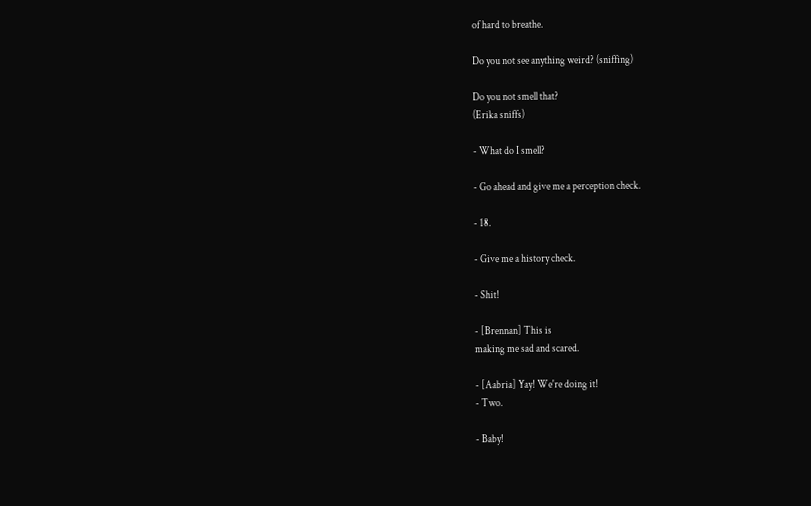of hard to breathe.

Do you not see anything weird? (sniffing)

Do you not smell that?
(Erika sniffs)

- What do I smell?

- Go ahead and give me a perception check.

- 18.

- Give me a history check.

- Shit!

- [Brennan] This is
making me sad and scared.

- [Aabria] Yay! We're doing it!
- Two.

- Baby!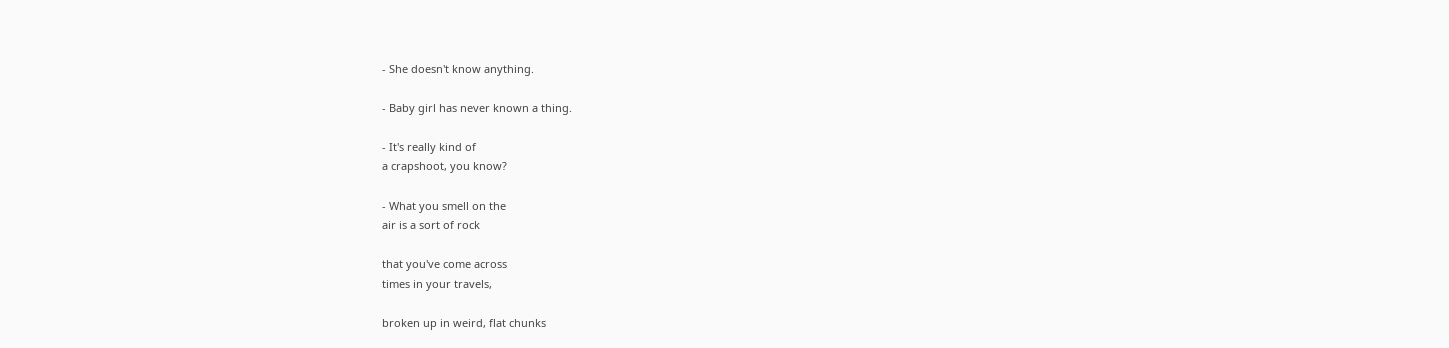- She doesn't know anything.

- Baby girl has never known a thing.

- It's really kind of
a crapshoot, you know?

- What you smell on the
air is a sort of rock

that you've come across
times in your travels,

broken up in weird, flat chunks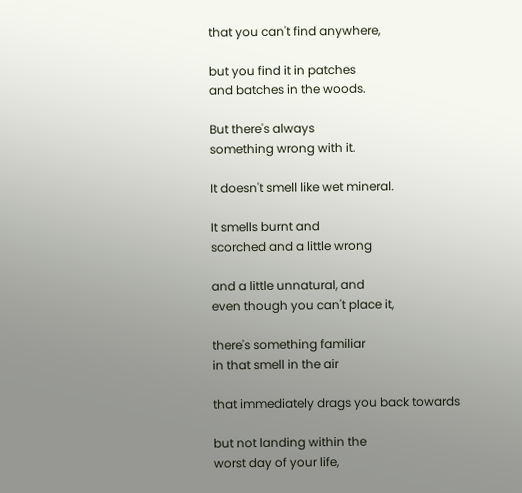that you can't find anywhere,

but you find it in patches
and batches in the woods.

But there's always
something wrong with it.

It doesn't smell like wet mineral.

It smells burnt and
scorched and a little wrong

and a little unnatural, and
even though you can't place it,

there's something familiar
in that smell in the air

that immediately drags you back towards

but not landing within the
worst day of your life,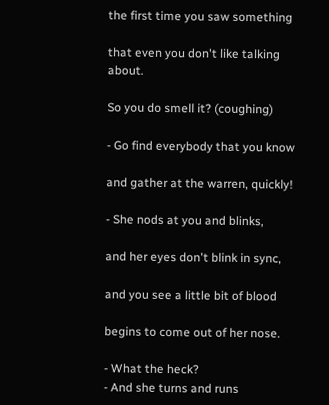the first time you saw something

that even you don't like talking about.

So you do smell it? (coughing)

- Go find everybody that you know

and gather at the warren, quickly!

- She nods at you and blinks,

and her eyes don't blink in sync,

and you see a little bit of blood

begins to come out of her nose.

- What the heck?
- And she turns and runs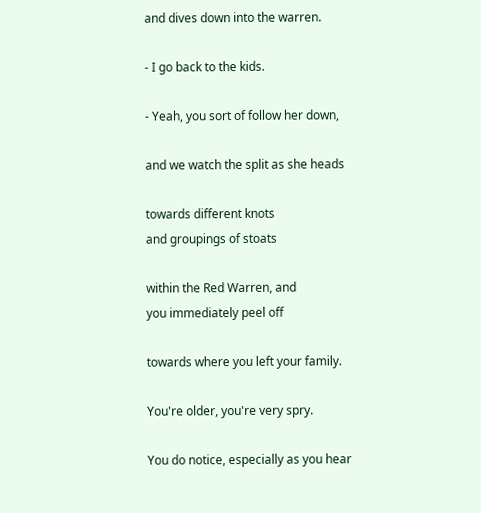and dives down into the warren.

- I go back to the kids.

- Yeah, you sort of follow her down,

and we watch the split as she heads

towards different knots
and groupings of stoats

within the Red Warren, and
you immediately peel off

towards where you left your family.

You're older, you're very spry.

You do notice, especially as you hear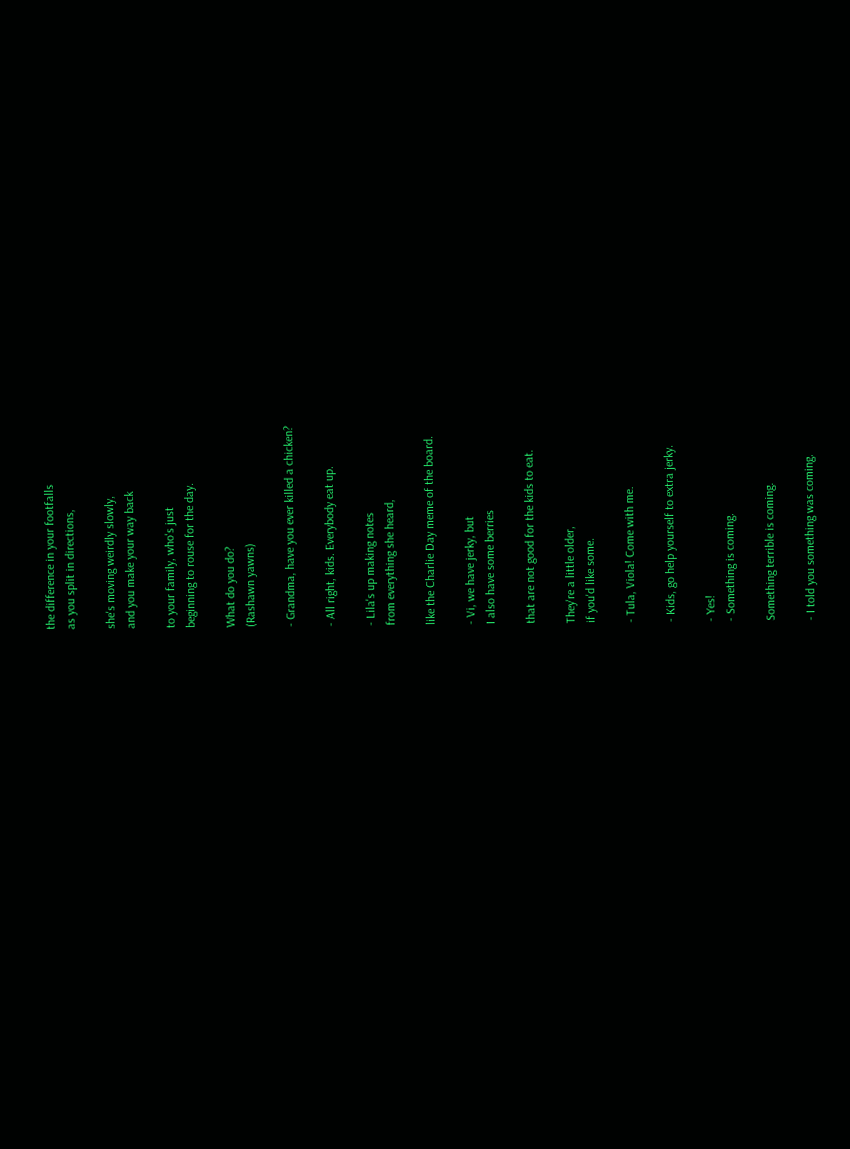the difference in your footfalls
as you split in directions,

she's moving weirdly slowly,
and you make your way back

to your family, who's just
beginning to rouse for the day.

What do you do?
(Rashawn yawns)

- Grandma, have you ever killed a chicken?

- All right, kids. Everybody eat up.

- Lila's up making notes
from everything she heard,

like the Charlie Day meme of the board.

- Vi, we have jerky, but
I also have some berries

that are not good for the kids to eat.

They're a little older,
if you'd like some.

- Tula, Viola! Come with me.

- Kids, go help yourself to extra jerky.

- Yes!
- Something is coming.

Something terrible is coming.

- I told you something was coming.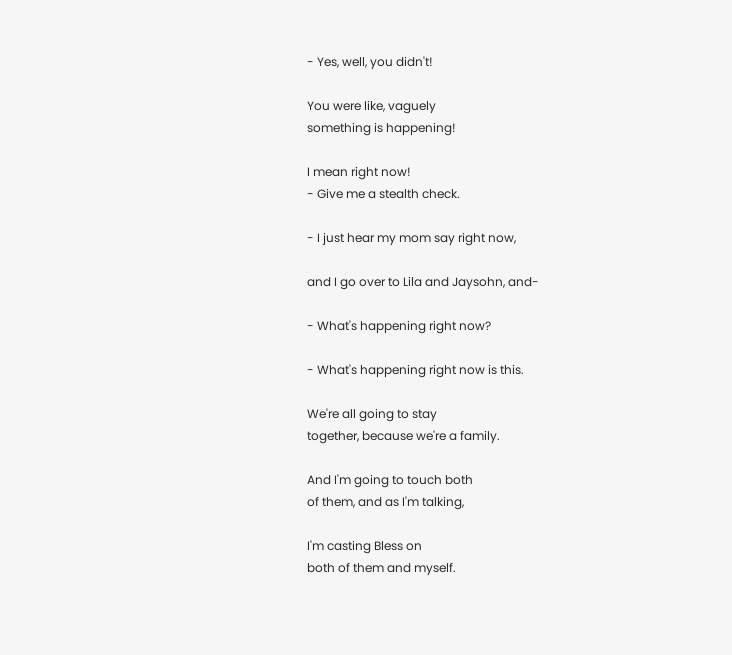- Yes, well, you didn't!

You were like, vaguely
something is happening!

I mean right now!
- Give me a stealth check.

- I just hear my mom say right now,

and I go over to Lila and Jaysohn, and-

- What's happening right now?

- What's happening right now is this.

We're all going to stay
together, because we're a family.

And I'm going to touch both
of them, and as I'm talking,

I'm casting Bless on
both of them and myself.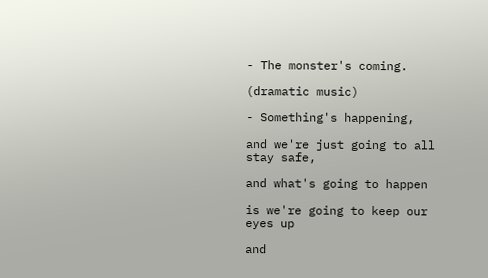- The monster's coming.

(dramatic music)

- Something's happening,

and we're just going to all stay safe,

and what's going to happen

is we're going to keep our eyes up

and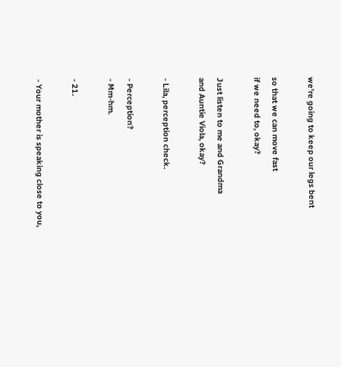we're going to keep our legs bent

so that we can move fast
if we need to, okay?

Just listen to me and Grandma
and Auntie Viola, okay?

- Lila, perception check.

- Perception?
- Mm-hm.

- 21.

- Your mother is speaking close to you,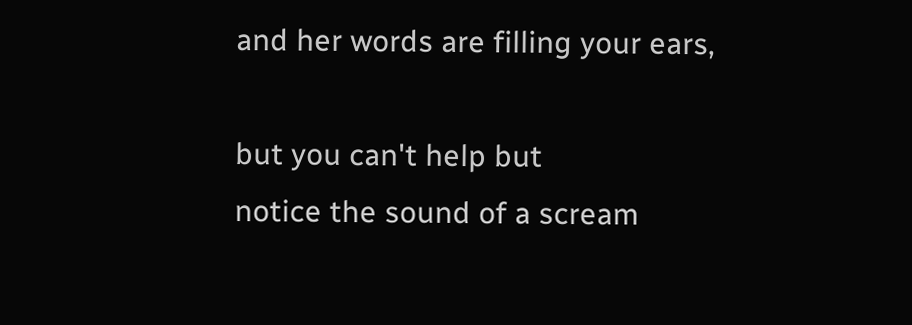and her words are filling your ears,

but you can't help but
notice the sound of a scream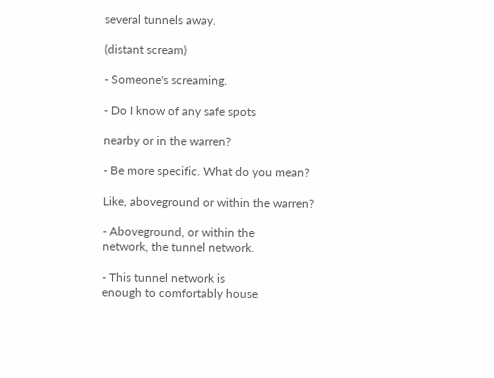several tunnels away.

(distant scream)

- Someone's screaming.

- Do I know of any safe spots

nearby or in the warren?

- Be more specific. What do you mean?

Like, aboveground or within the warren?

- Aboveground, or within the
network, the tunnel network.

- This tunnel network is
enough to comfortably house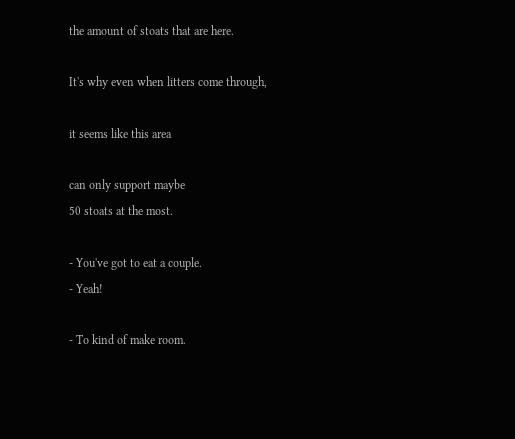the amount of stoats that are here.

It's why even when litters come through,

it seems like this area

can only support maybe
50 stoats at the most.

- You've got to eat a couple.
- Yeah!

- To kind of make room.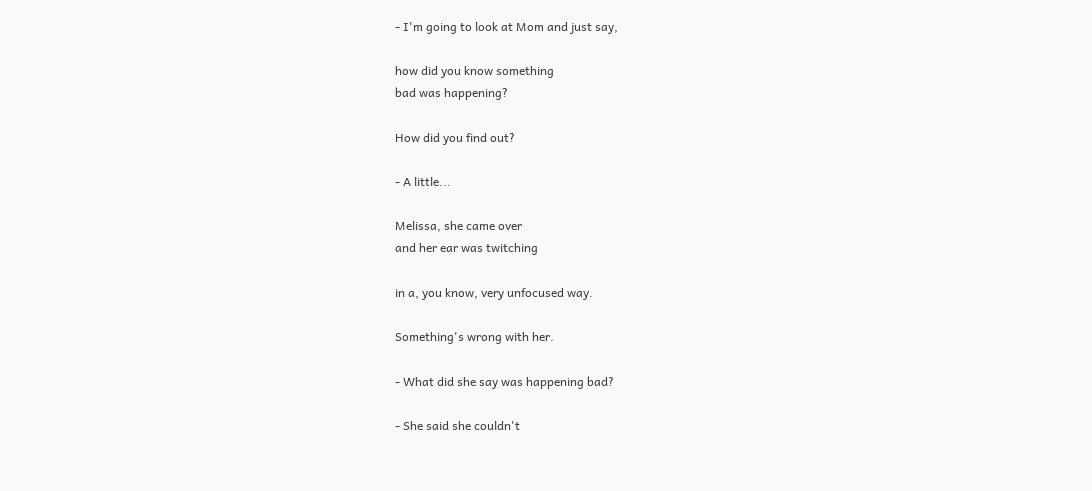- I'm going to look at Mom and just say,

how did you know something
bad was happening?

How did you find out?

- A little...

Melissa, she came over
and her ear was twitching

in a, you know, very unfocused way.

Something's wrong with her.

- What did she say was happening bad?

- She said she couldn't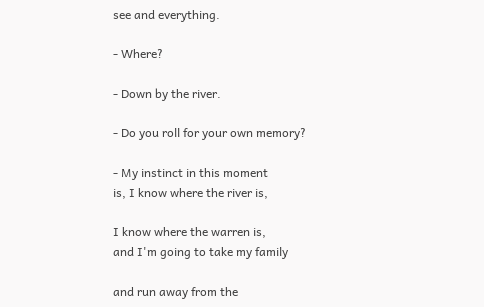see and everything.

- Where?

- Down by the river.

- Do you roll for your own memory?

- My instinct in this moment
is, I know where the river is,

I know where the warren is,
and I'm going to take my family

and run away from the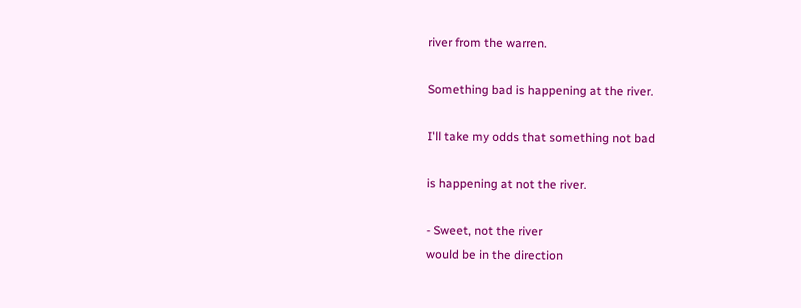river from the warren.

Something bad is happening at the river.

I'll take my odds that something not bad

is happening at not the river.

- Sweet, not the river
would be in the direction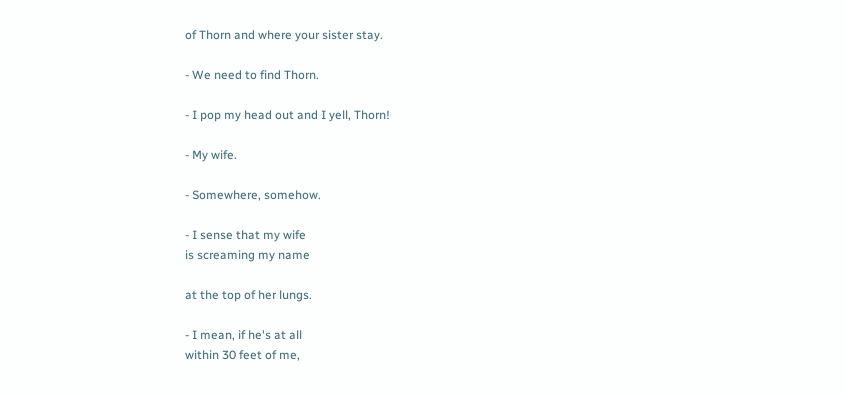of Thorn and where your sister stay.

- We need to find Thorn.

- I pop my head out and I yell, Thorn!

- My wife.

- Somewhere, somehow.

- I sense that my wife
is screaming my name

at the top of her lungs.

- I mean, if he's at all
within 30 feet of me,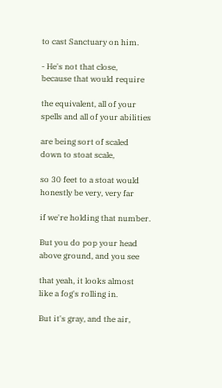to cast Sanctuary on him.

- He's not that close,
because that would require

the equivalent, all of your
spells and all of your abilities

are being sort of scaled
down to stoat scale,

so 30 feet to a stoat would
honestly be very, very far

if we're holding that number.

But you do pop your head
above ground, and you see

that yeah, it looks almost
like a fog's rolling in.

But it's gray, and the air,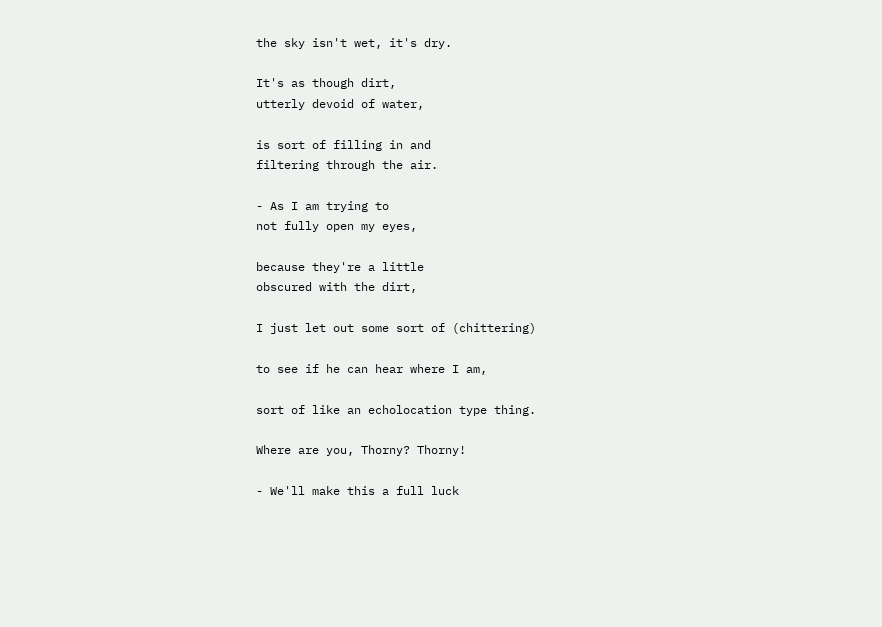the sky isn't wet, it's dry.

It's as though dirt,
utterly devoid of water,

is sort of filling in and
filtering through the air.

- As I am trying to
not fully open my eyes,

because they're a little
obscured with the dirt,

I just let out some sort of (chittering)

to see if he can hear where I am,

sort of like an echolocation type thing.

Where are you, Thorny? Thorny!

- We'll make this a full luck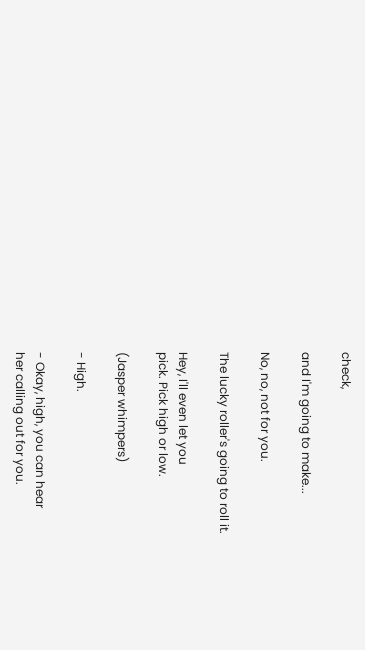check,

and I'm going to make...

No, no, not for you.

The lucky roller's going to roll it.

Hey, I'll even let you
pick. Pick high or low.

(Jasper whimpers)

- High.

- Okay, high, you can hear
her calling out for you.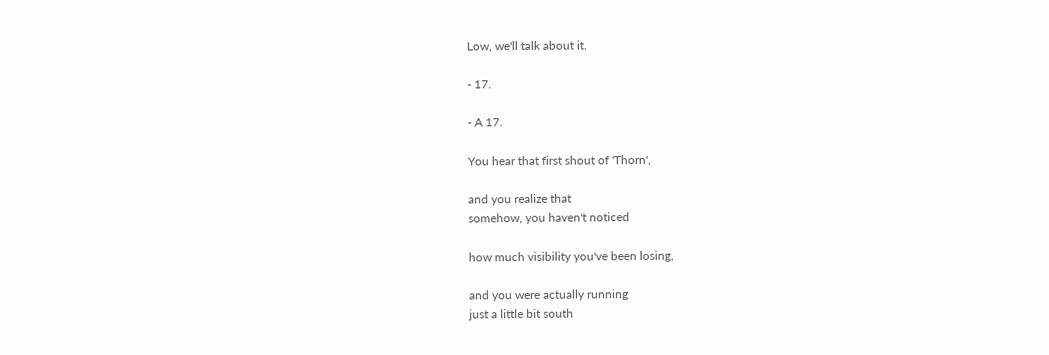Low, we'll talk about it.

- 17.

- A 17.

You hear that first shout of 'Thorn',

and you realize that
somehow, you haven't noticed

how much visibility you've been losing,

and you were actually running
just a little bit south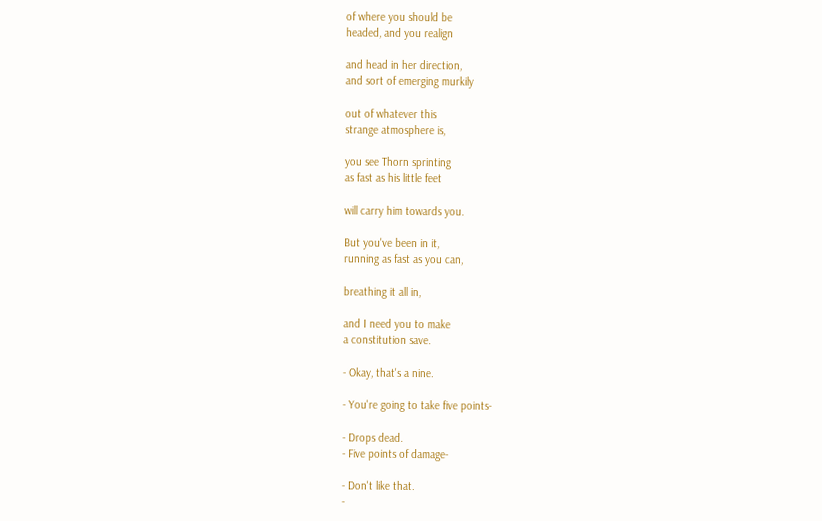of where you should be
headed, and you realign

and head in her direction,
and sort of emerging murkily

out of whatever this
strange atmosphere is,

you see Thorn sprinting
as fast as his little feet

will carry him towards you.

But you've been in it,
running as fast as you can,

breathing it all in,

and I need you to make
a constitution save.

- Okay, that's a nine.

- You're going to take five points-

- Drops dead.
- Five points of damage-

- Don't like that.
-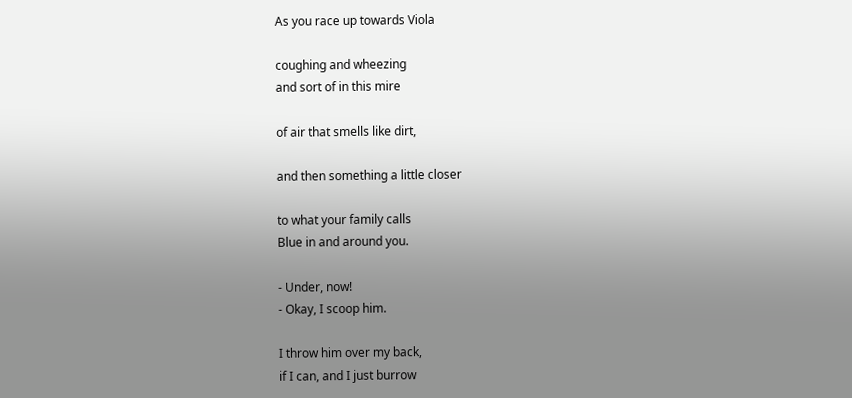As you race up towards Viola

coughing and wheezing
and sort of in this mire

of air that smells like dirt,

and then something a little closer

to what your family calls
Blue in and around you.

- Under, now!
- Okay, I scoop him.

I throw him over my back,
if I can, and I just burrow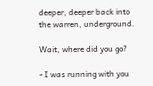deeper, deeper back into
the warren, underground.

Wait, where did you go?

- I was running with you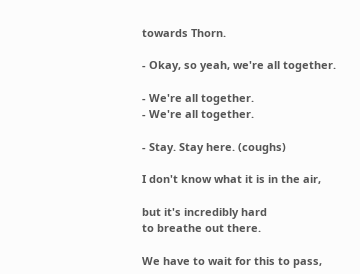towards Thorn.

- Okay, so yeah, we're all together.

- We're all together.
- We're all together.

- Stay. Stay here. (coughs)

I don't know what it is in the air,

but it's incredibly hard
to breathe out there.

We have to wait for this to pass,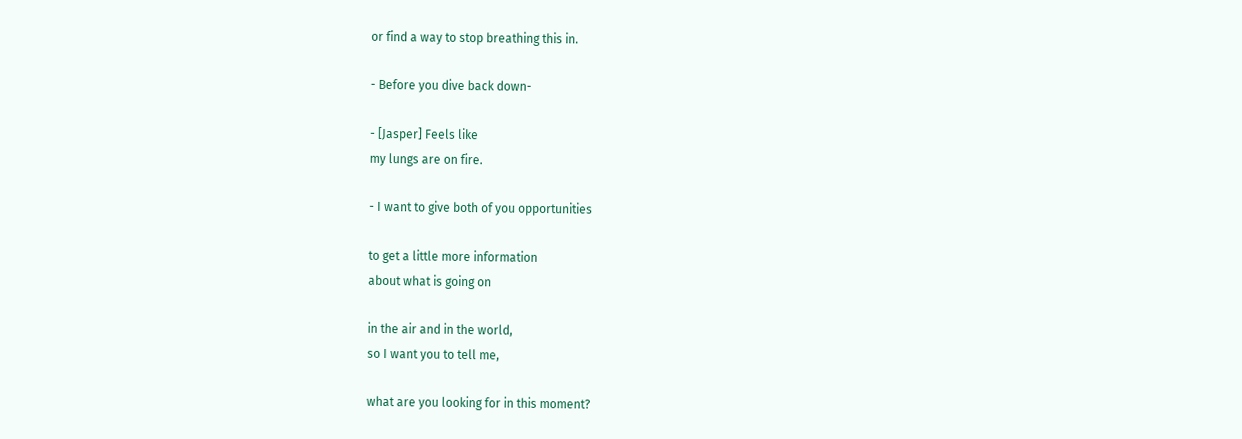or find a way to stop breathing this in.

- Before you dive back down-

- [Jasper] Feels like
my lungs are on fire.

- I want to give both of you opportunities

to get a little more information
about what is going on

in the air and in the world,
so I want you to tell me,

what are you looking for in this moment?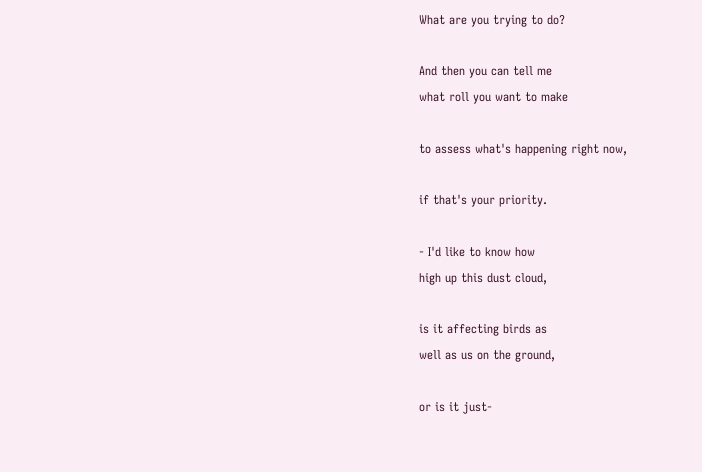What are you trying to do?

And then you can tell me
what roll you want to make

to assess what's happening right now,

if that's your priority.

- I'd like to know how
high up this dust cloud,

is it affecting birds as
well as us on the ground,

or is it just-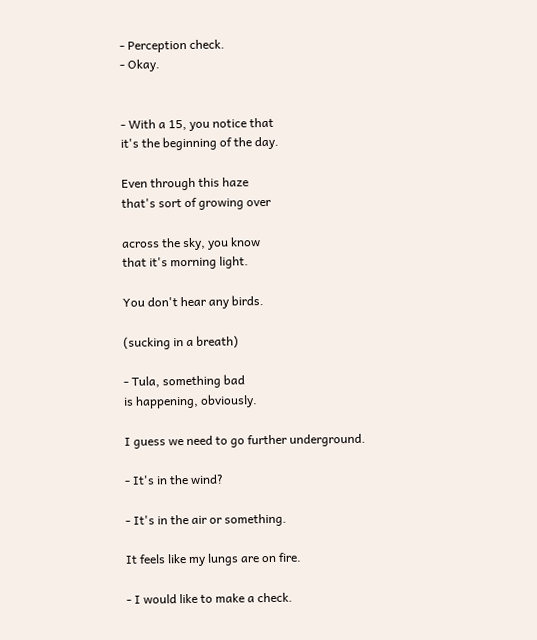- Perception check.
- Okay.


- With a 15, you notice that
it's the beginning of the day.

Even through this haze
that's sort of growing over

across the sky, you know
that it's morning light.

You don't hear any birds.

(sucking in a breath)

- Tula, something bad
is happening, obviously.

I guess we need to go further underground.

- It's in the wind?

- It's in the air or something.

It feels like my lungs are on fire.

- I would like to make a check.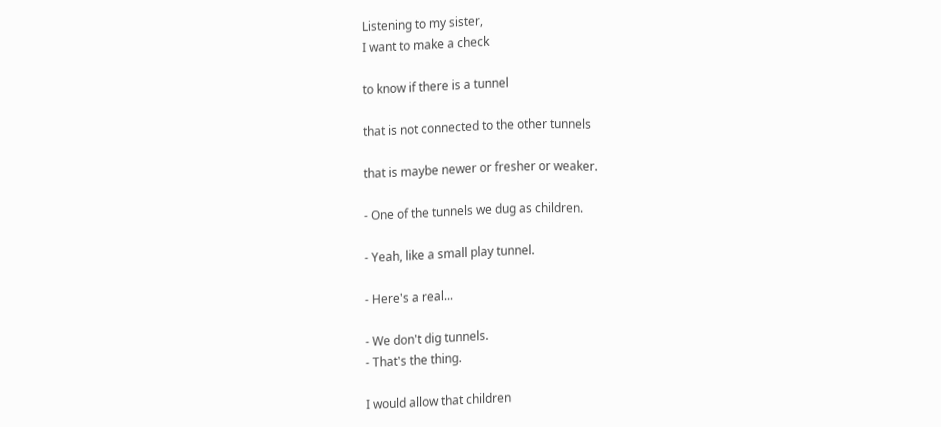Listening to my sister,
I want to make a check

to know if there is a tunnel

that is not connected to the other tunnels

that is maybe newer or fresher or weaker.

- One of the tunnels we dug as children.

- Yeah, like a small play tunnel.

- Here's a real...

- We don't dig tunnels.
- That's the thing.

I would allow that children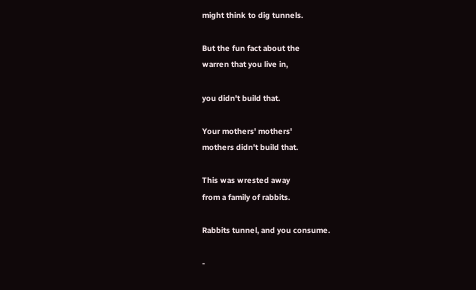might think to dig tunnels.

But the fun fact about the
warren that you live in,

you didn't build that.

Your mothers' mothers'
mothers didn't build that.

This was wrested away
from a family of rabbits.

Rabbits tunnel, and you consume.

-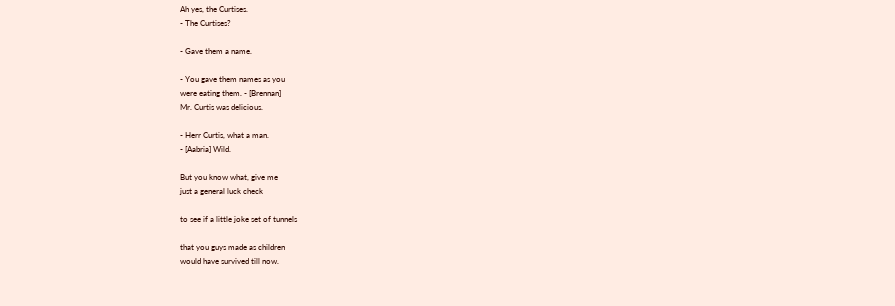Ah yes, the Curtises.
- The Curtises?

- Gave them a name.

- You gave them names as you
were eating them. - [Brennan]
Mr. Curtis was delicious.

- Herr Curtis, what a man.
- [Aabria] Wild.

But you know what, give me
just a general luck check

to see if a little joke set of tunnels

that you guys made as children
would have survived till now.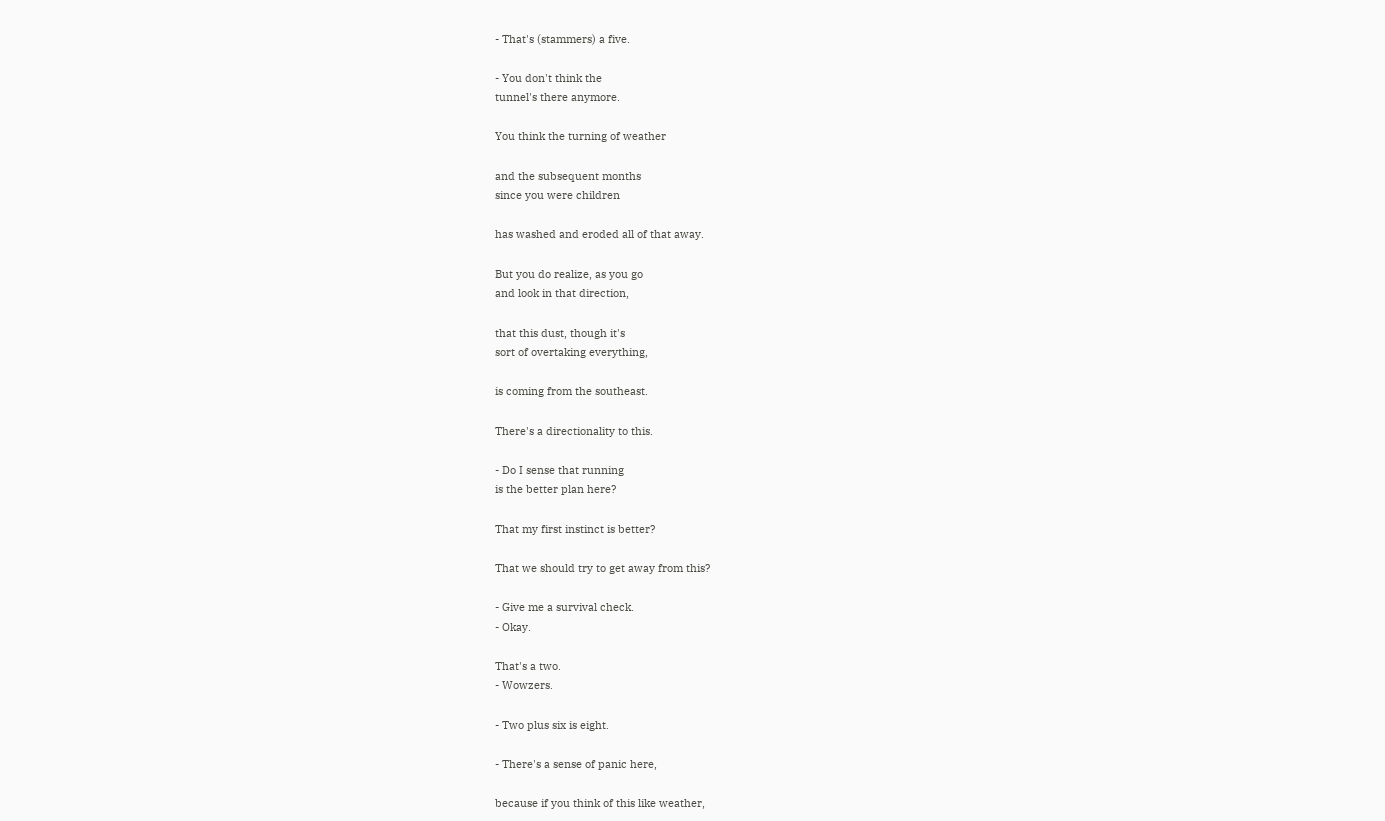- That's (stammers) a five.

- You don't think the
tunnel's there anymore.

You think the turning of weather

and the subsequent months
since you were children

has washed and eroded all of that away.

But you do realize, as you go
and look in that direction,

that this dust, though it's
sort of overtaking everything,

is coming from the southeast.

There's a directionality to this.

- Do I sense that running
is the better plan here?

That my first instinct is better?

That we should try to get away from this?

- Give me a survival check.
- Okay.

That's a two.
- Wowzers.

- Two plus six is eight.

- There's a sense of panic here,

because if you think of this like weather,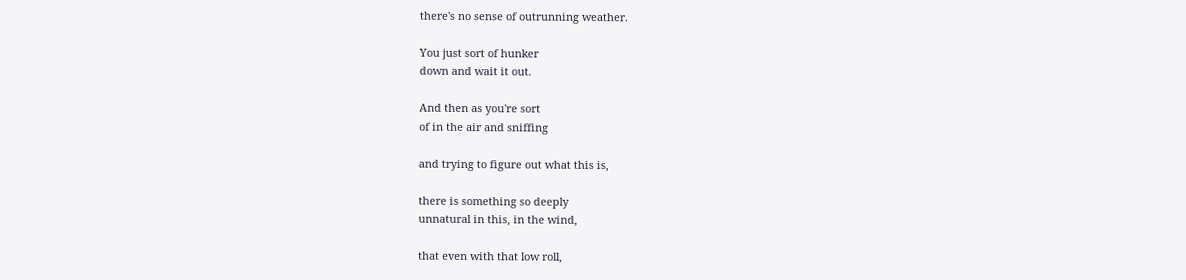there's no sense of outrunning weather.

You just sort of hunker
down and wait it out.

And then as you're sort
of in the air and sniffing

and trying to figure out what this is,

there is something so deeply
unnatural in this, in the wind,

that even with that low roll,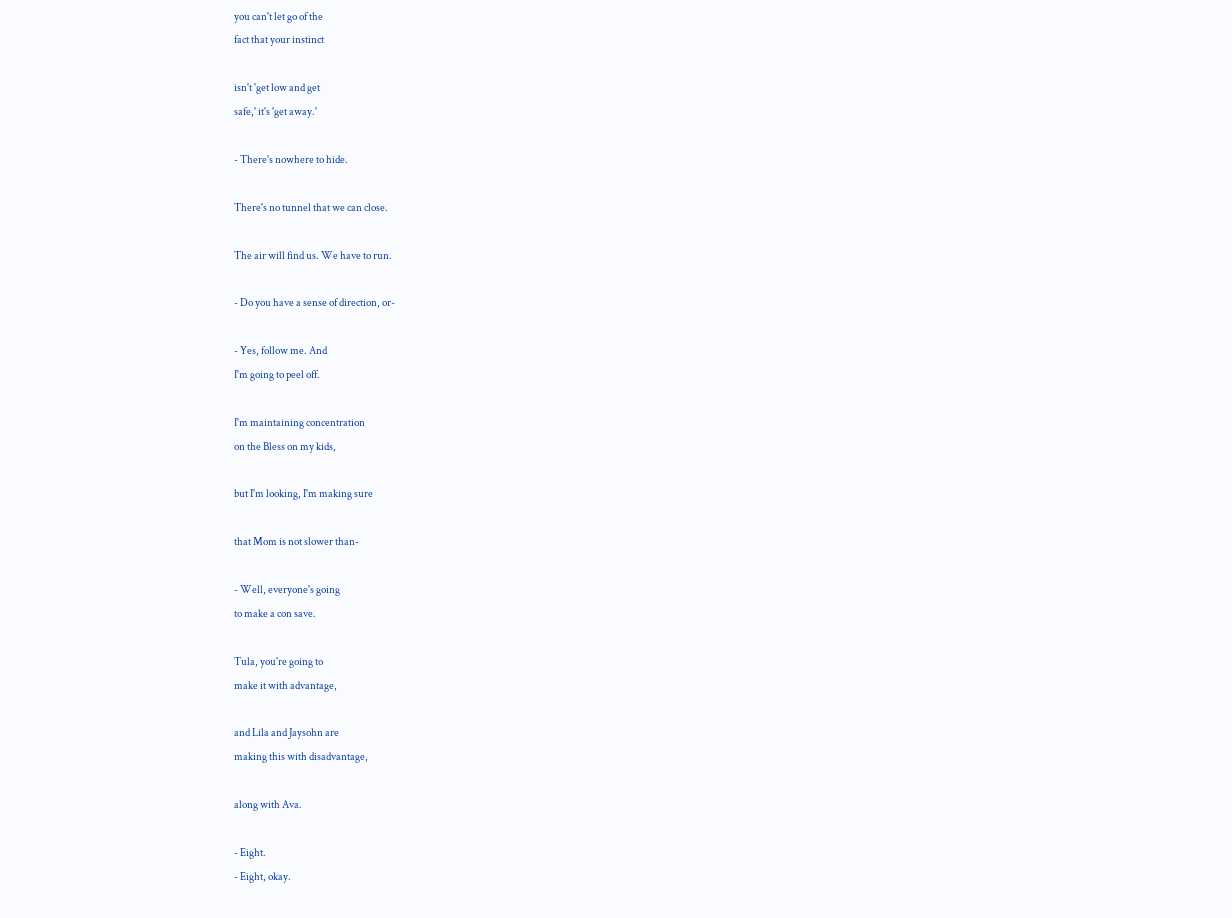you can't let go of the
fact that your instinct

isn't 'get low and get
safe,' it's 'get away.'

- There's nowhere to hide.

There's no tunnel that we can close.

The air will find us. We have to run.

- Do you have a sense of direction, or-

- Yes, follow me. And
I'm going to peel off.

I'm maintaining concentration
on the Bless on my kids,

but I'm looking, I'm making sure

that Mom is not slower than-

- Well, everyone's going
to make a con save.

Tula, you're going to
make it with advantage,

and Lila and Jaysohn are
making this with disadvantage,

along with Ava.

- Eight.
- Eight, okay.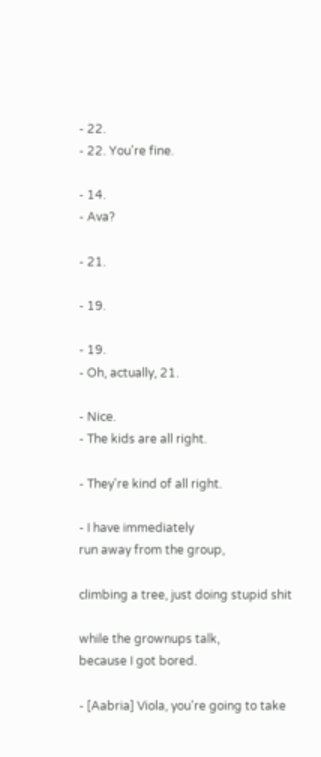- 22.
- 22. You're fine.

- 14.
- Ava?

- 21.

- 19.

- 19.
- Oh, actually, 21.

- Nice.
- The kids are all right.

- They're kind of all right.

- I have immediately
run away from the group,

climbing a tree, just doing stupid shit

while the grownups talk,
because I got bored.

- [Aabria] Viola, you're going to take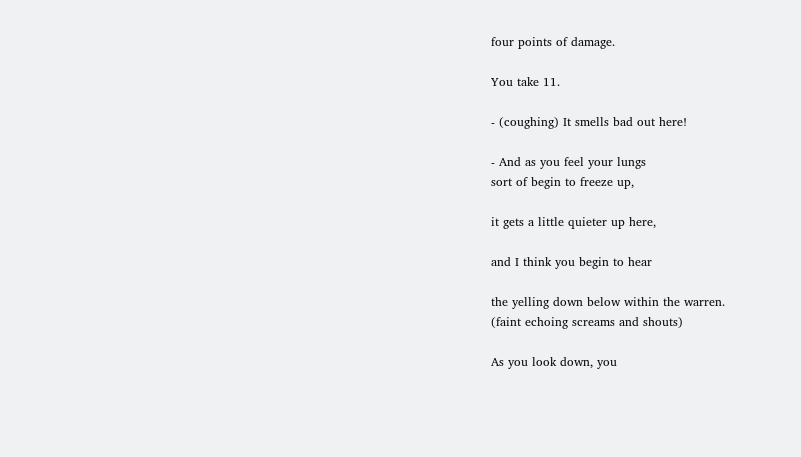four points of damage.

You take 11.

- (coughing) It smells bad out here!

- And as you feel your lungs
sort of begin to freeze up,

it gets a little quieter up here,

and I think you begin to hear

the yelling down below within the warren.
(faint echoing screams and shouts)

As you look down, you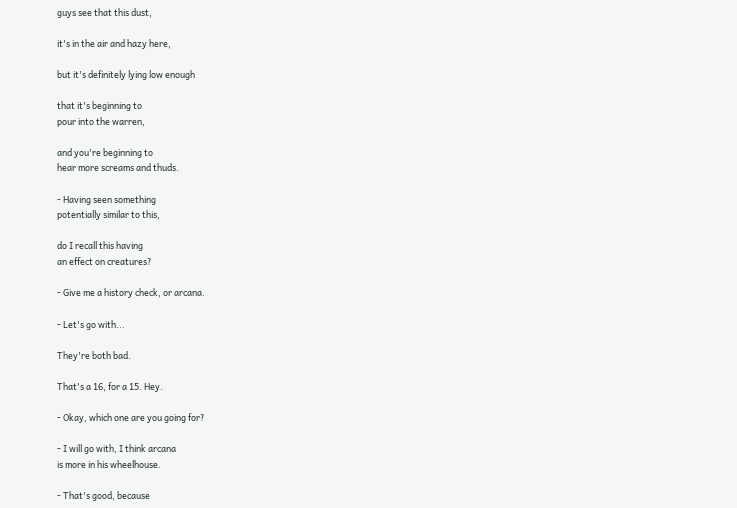guys see that this dust,

it's in the air and hazy here,

but it's definitely lying low enough

that it's beginning to
pour into the warren,

and you're beginning to
hear more screams and thuds.

- Having seen something
potentially similar to this,

do I recall this having
an effect on creatures?

- Give me a history check, or arcana.

- Let's go with...

They're both bad.

That's a 16, for a 15. Hey.

- Okay, which one are you going for?

- I will go with, I think arcana
is more in his wheelhouse.

- That's good, because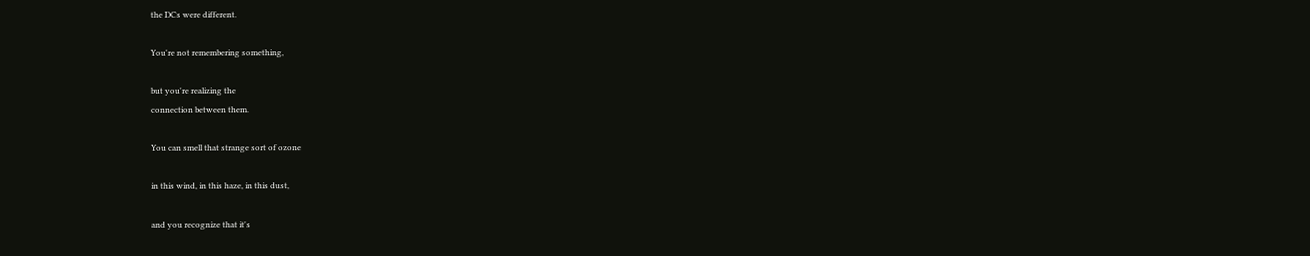the DCs were different.

You're not remembering something,

but you're realizing the
connection between them.

You can smell that strange sort of ozone

in this wind, in this haze, in this dust,

and you recognize that it's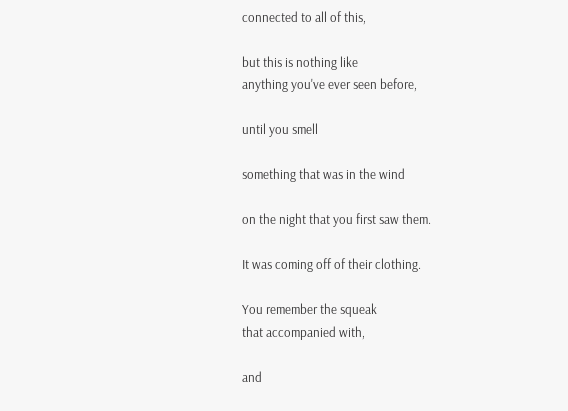connected to all of this,

but this is nothing like
anything you've ever seen before,

until you smell

something that was in the wind

on the night that you first saw them.

It was coming off of their clothing.

You remember the squeak
that accompanied with,

and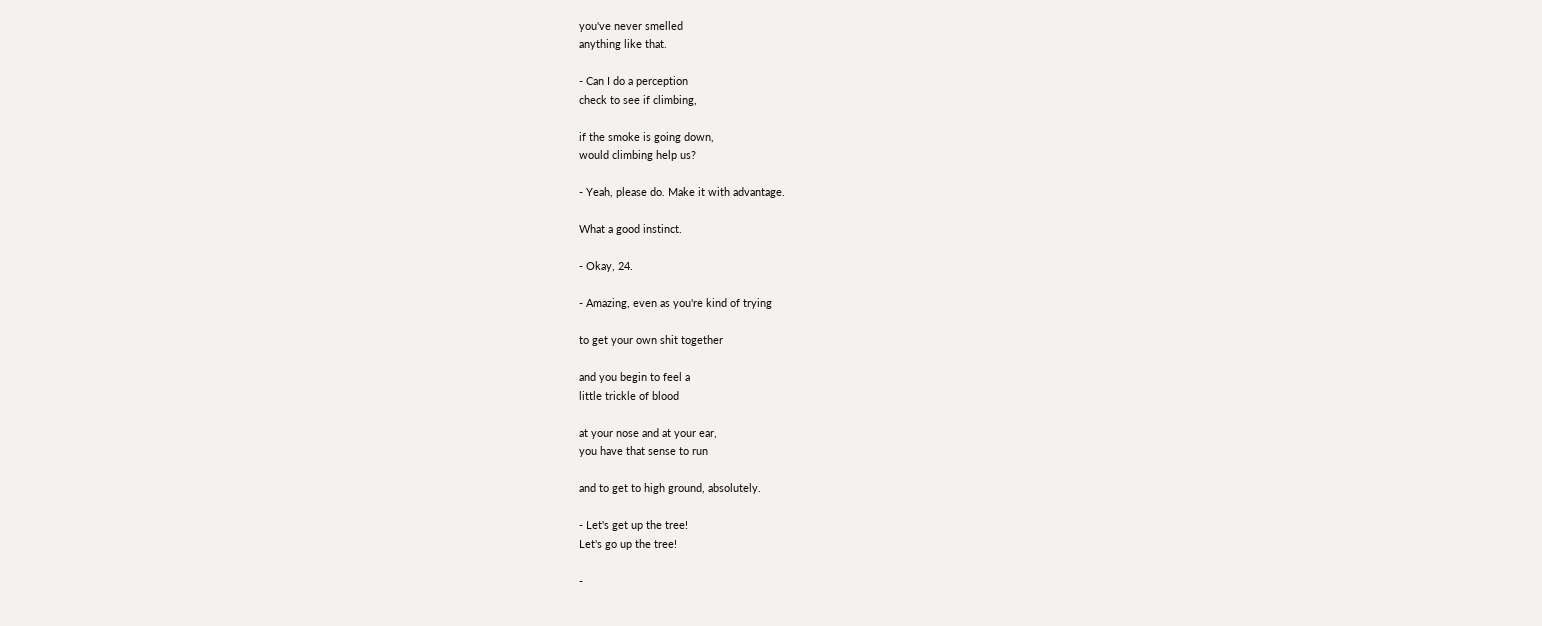you've never smelled
anything like that.

- Can I do a perception
check to see if climbing,

if the smoke is going down,
would climbing help us?

- Yeah, please do. Make it with advantage.

What a good instinct.

- Okay, 24.

- Amazing, even as you're kind of trying

to get your own shit together

and you begin to feel a
little trickle of blood

at your nose and at your ear,
you have that sense to run

and to get to high ground, absolutely.

- Let's get up the tree!
Let's go up the tree!

-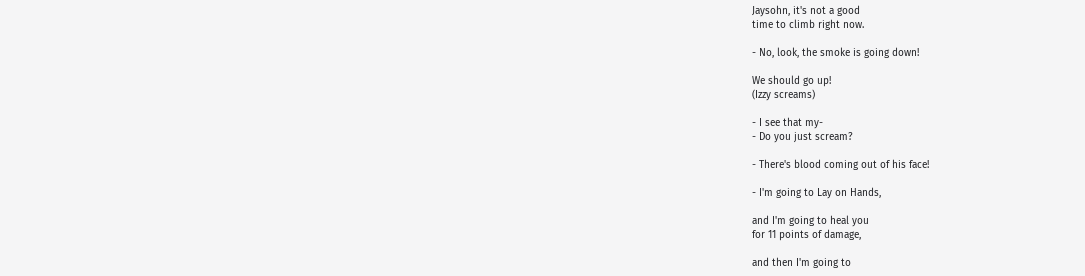Jaysohn, it's not a good
time to climb right now.

- No, look, the smoke is going down!

We should go up!
(Izzy screams)

- I see that my-
- Do you just scream?

- There's blood coming out of his face!

- I'm going to Lay on Hands,

and I'm going to heal you
for 11 points of damage,

and then I'm going to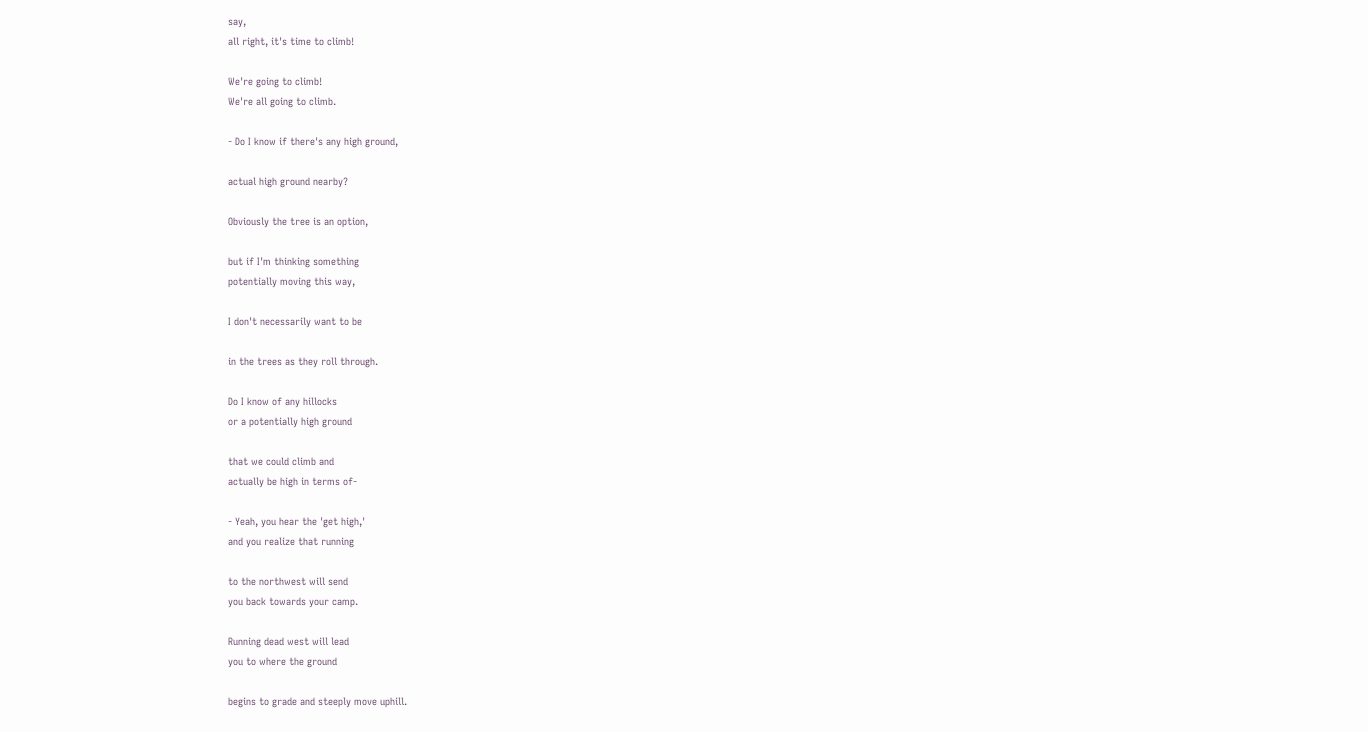say,
all right, it's time to climb!

We're going to climb!
We're all going to climb.

- Do I know if there's any high ground,

actual high ground nearby?

Obviously the tree is an option,

but if I'm thinking something
potentially moving this way,

I don't necessarily want to be

in the trees as they roll through.

Do I know of any hillocks
or a potentially high ground

that we could climb and
actually be high in terms of-

- Yeah, you hear the 'get high,'
and you realize that running

to the northwest will send
you back towards your camp.

Running dead west will lead
you to where the ground

begins to grade and steeply move uphill.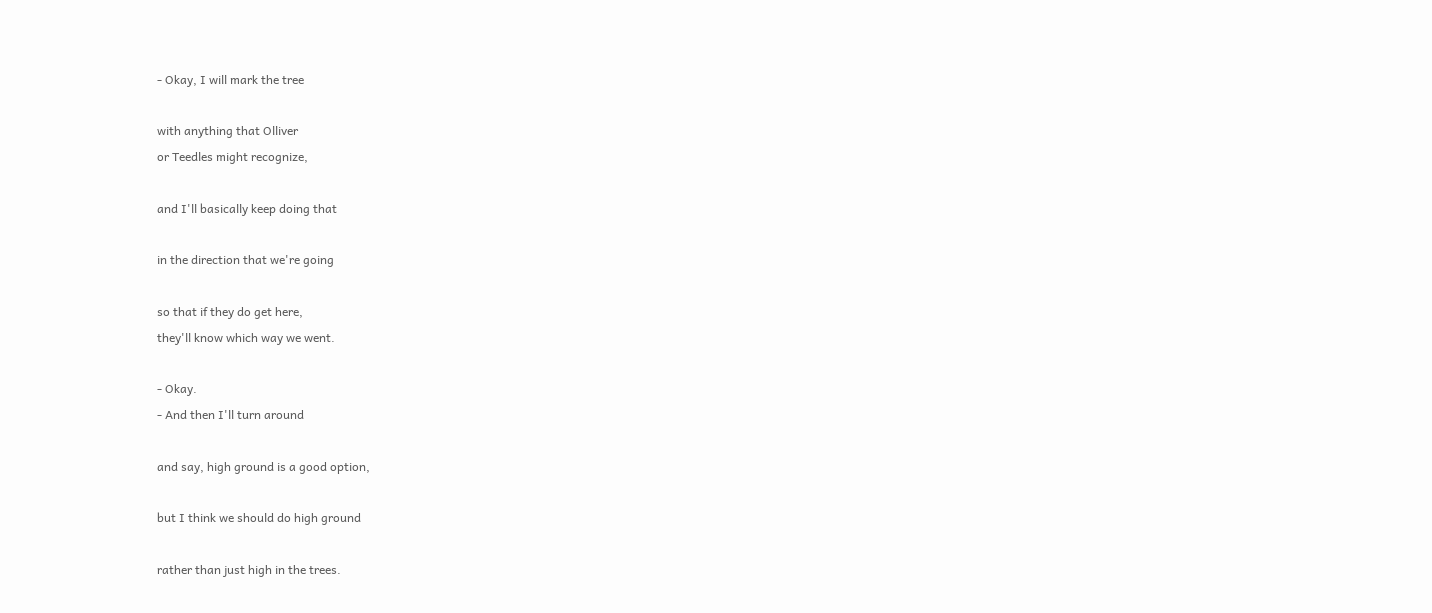- Okay, I will mark the tree

with anything that Olliver
or Teedles might recognize,

and I'll basically keep doing that

in the direction that we're going

so that if they do get here,
they'll know which way we went.

- Okay.
- And then I'll turn around

and say, high ground is a good option,

but I think we should do high ground

rather than just high in the trees.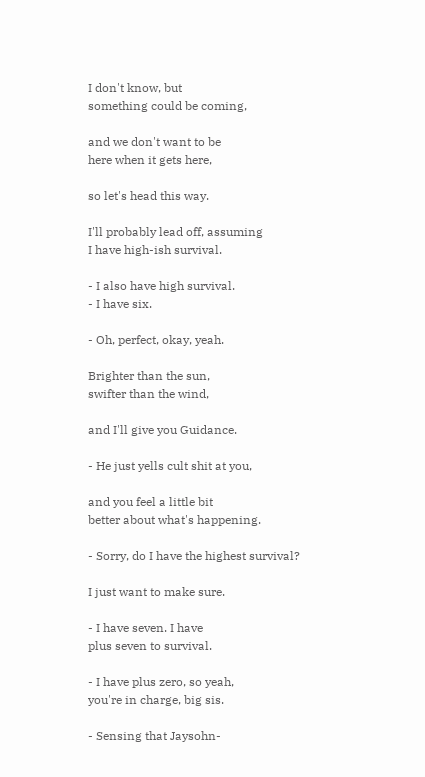I don't know, but
something could be coming,

and we don't want to be
here when it gets here,

so let's head this way.

I'll probably lead off, assuming
I have high-ish survival.

- I also have high survival.
- I have six.

- Oh, perfect, okay, yeah.

Brighter than the sun,
swifter than the wind,

and I'll give you Guidance.

- He just yells cult shit at you,

and you feel a little bit
better about what's happening.

- Sorry, do I have the highest survival?

I just want to make sure.

- I have seven. I have
plus seven to survival.

- I have plus zero, so yeah,
you're in charge, big sis.

- Sensing that Jaysohn-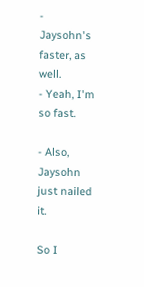- Jaysohn's faster, as well.
- Yeah, I'm so fast.

- Also, Jaysohn just nailed it.

So I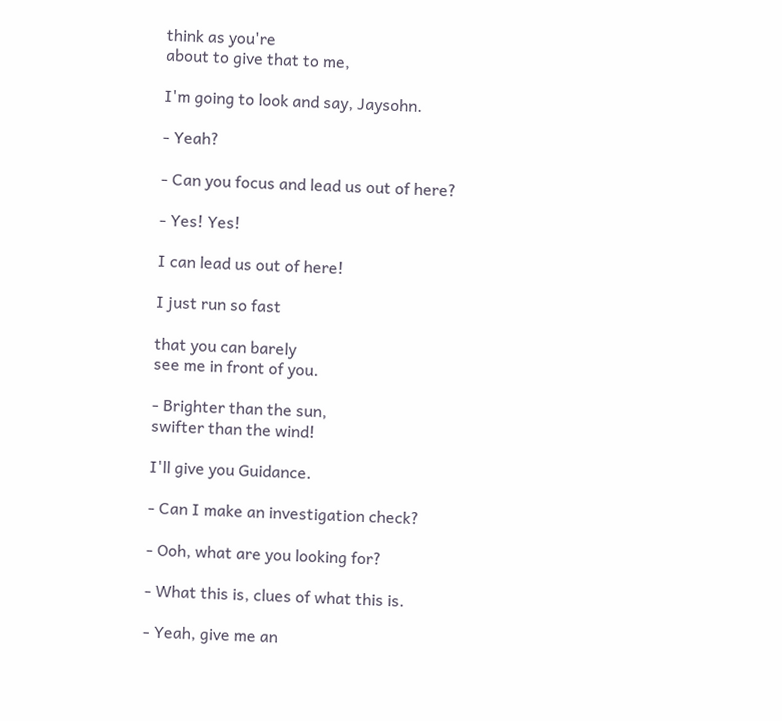think as you're
about to give that to me,

I'm going to look and say, Jaysohn.

- Yeah?

- Can you focus and lead us out of here?

- Yes! Yes!

I can lead us out of here!

I just run so fast

that you can barely
see me in front of you.

- Brighter than the sun,
swifter than the wind!

I'll give you Guidance.

- Can I make an investigation check?

- Ooh, what are you looking for?

- What this is, clues of what this is.

- Yeah, give me an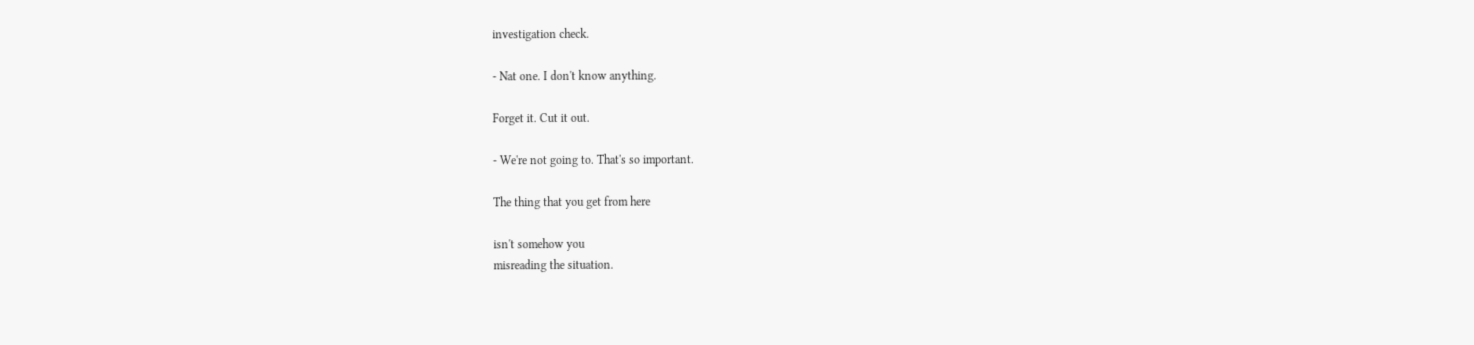investigation check.

- Nat one. I don't know anything.

Forget it. Cut it out.

- We're not going to. That's so important.

The thing that you get from here

isn't somehow you
misreading the situation.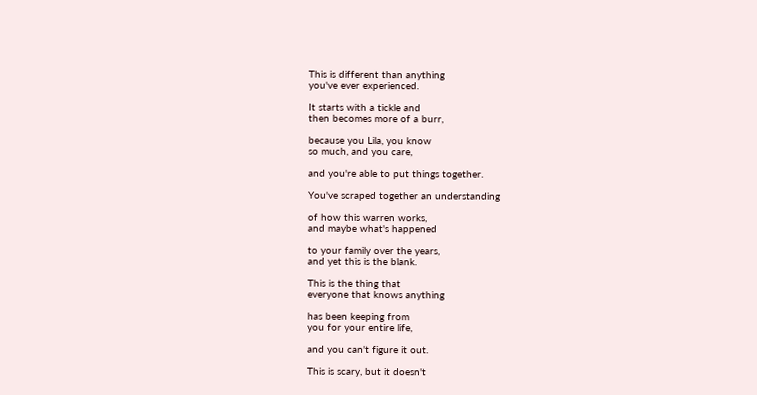This is different than anything
you've ever experienced.

It starts with a tickle and
then becomes more of a burr,

because you Lila, you know
so much, and you care,

and you're able to put things together.

You've scraped together an understanding

of how this warren works,
and maybe what's happened

to your family over the years,
and yet this is the blank.

This is the thing that
everyone that knows anything

has been keeping from
you for your entire life,

and you can't figure it out.

This is scary, but it doesn't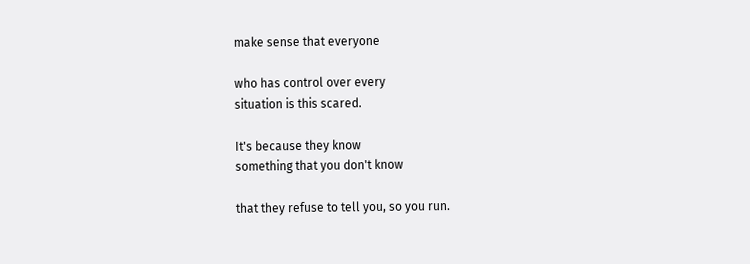make sense that everyone

who has control over every
situation is this scared.

It's because they know
something that you don't know

that they refuse to tell you, so you run.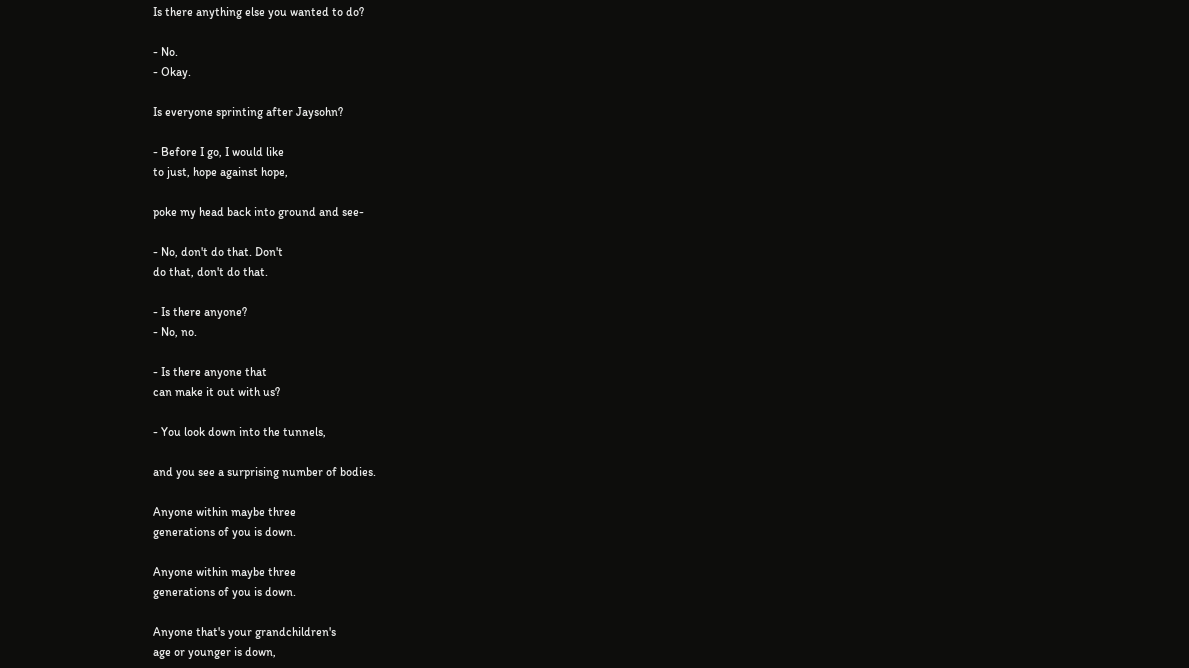Is there anything else you wanted to do?

- No.
- Okay.

Is everyone sprinting after Jaysohn?

- Before I go, I would like
to just, hope against hope,

poke my head back into ground and see-

- No, don't do that. Don't
do that, don't do that.

- Is there anyone?
- No, no.

- Is there anyone that
can make it out with us?

- You look down into the tunnels,

and you see a surprising number of bodies.

Anyone within maybe three
generations of you is down.

Anyone within maybe three
generations of you is down.

Anyone that's your grandchildren's
age or younger is down,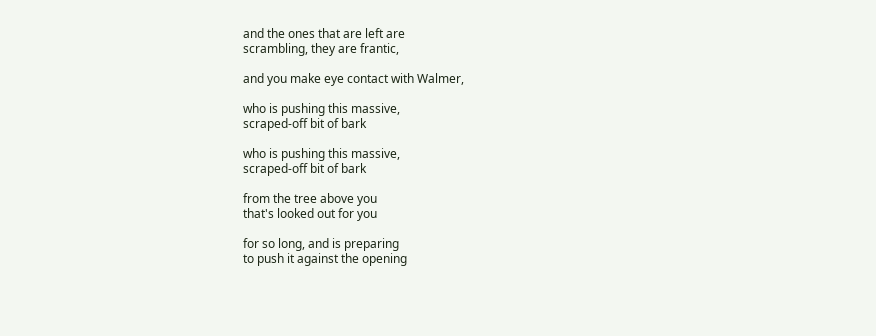and the ones that are left are
scrambling, they are frantic,

and you make eye contact with Walmer,

who is pushing this massive,
scraped-off bit of bark

who is pushing this massive,
scraped-off bit of bark

from the tree above you
that's looked out for you

for so long, and is preparing
to push it against the opening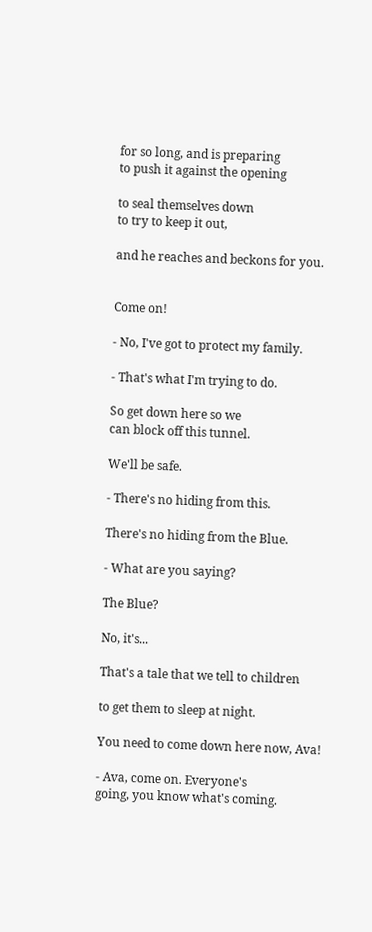for so long, and is preparing
to push it against the opening

to seal themselves down
to try to keep it out,

and he reaches and beckons for you.


Come on!

- No, I've got to protect my family.

- That's what I'm trying to do.

So get down here so we
can block off this tunnel.

We'll be safe.

- There's no hiding from this.

There's no hiding from the Blue.

- What are you saying?

The Blue?

No, it's...

That's a tale that we tell to children

to get them to sleep at night.

You need to come down here now, Ava!

- Ava, come on. Everyone's
going, you know what's coming.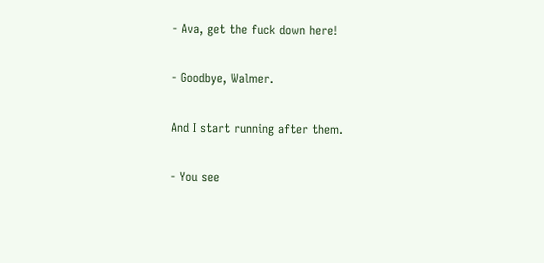- Ava, get the fuck down here!

- Goodbye, Walmer.

And I start running after them.

- You see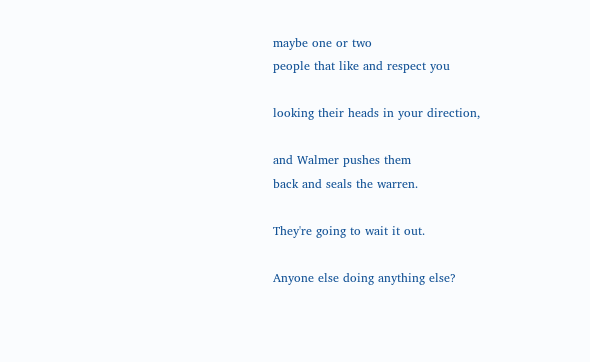maybe one or two
people that like and respect you

looking their heads in your direction,

and Walmer pushes them
back and seals the warren.

They're going to wait it out.

Anyone else doing anything else?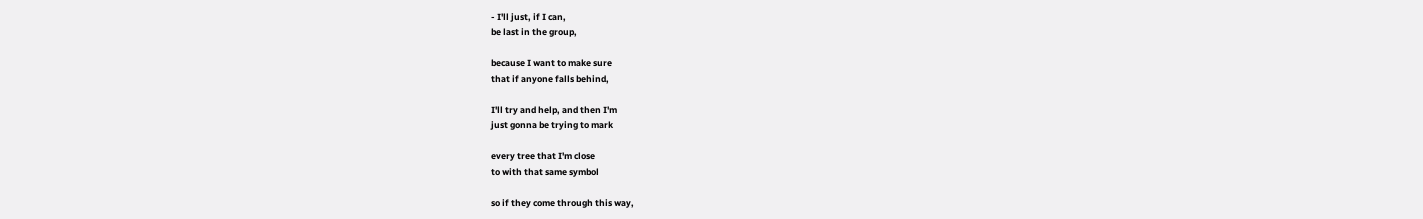- I'll just, if I can,
be last in the group,

because I want to make sure
that if anyone falls behind,

I'll try and help, and then I'm
just gonna be trying to mark

every tree that I'm close
to with that same symbol

so if they come through this way,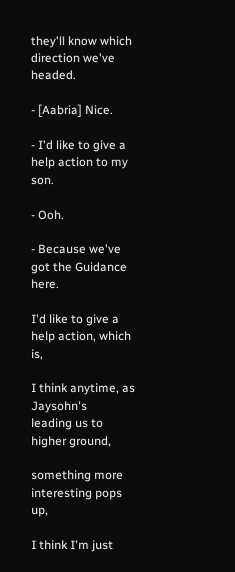they'll know which direction we've headed.

- [Aabria] Nice.

- I'd like to give a
help action to my son.

- Ooh.

- Because we've got the Guidance here.

I'd like to give a help action, which is,

I think anytime, as Jaysohn's
leading us to higher ground,

something more interesting pops up,

I think I'm just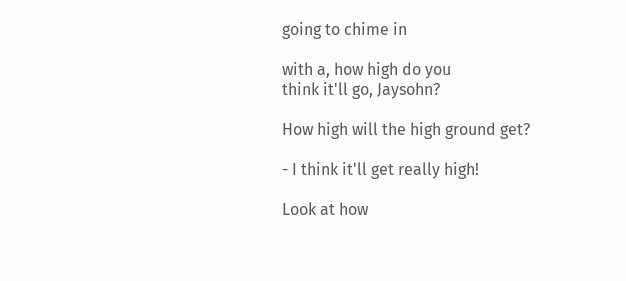going to chime in

with a, how high do you
think it'll go, Jaysohn?

How high will the high ground get?

- I think it'll get really high!

Look at how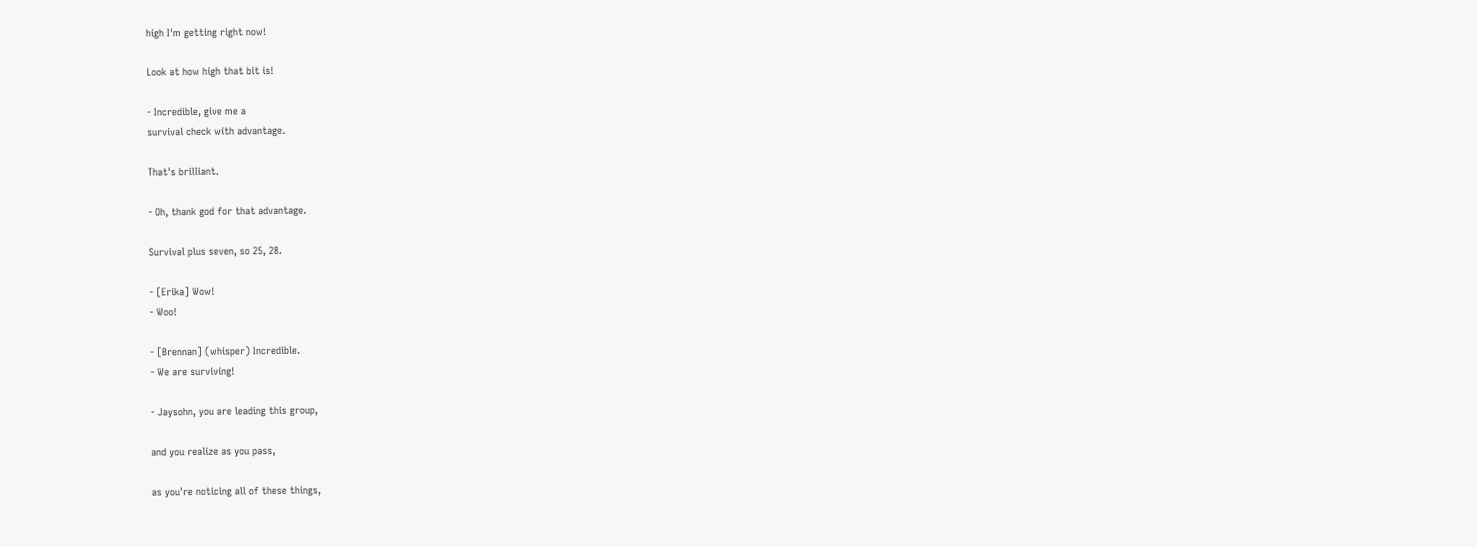high I'm getting right now!

Look at how high that bit is!

- Incredible, give me a
survival check with advantage.

That's brilliant.

- Oh, thank god for that advantage.

Survival plus seven, so 25, 28.

- [Erika] Wow!
- Woo!

- [Brennan] (whisper) Incredible.
- We are surviving!

- Jaysohn, you are leading this group,

and you realize as you pass,

as you're noticing all of these things,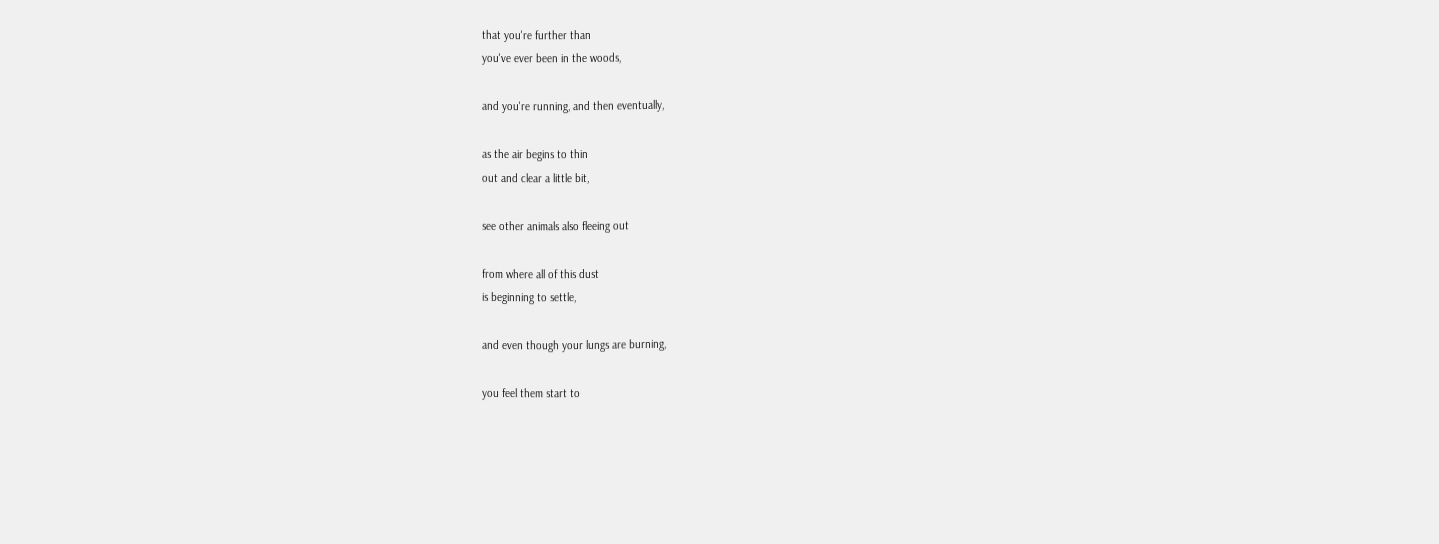that you're further than
you've ever been in the woods,

and you're running, and then eventually,

as the air begins to thin
out and clear a little bit,

see other animals also fleeing out

from where all of this dust
is beginning to settle,

and even though your lungs are burning,

you feel them start to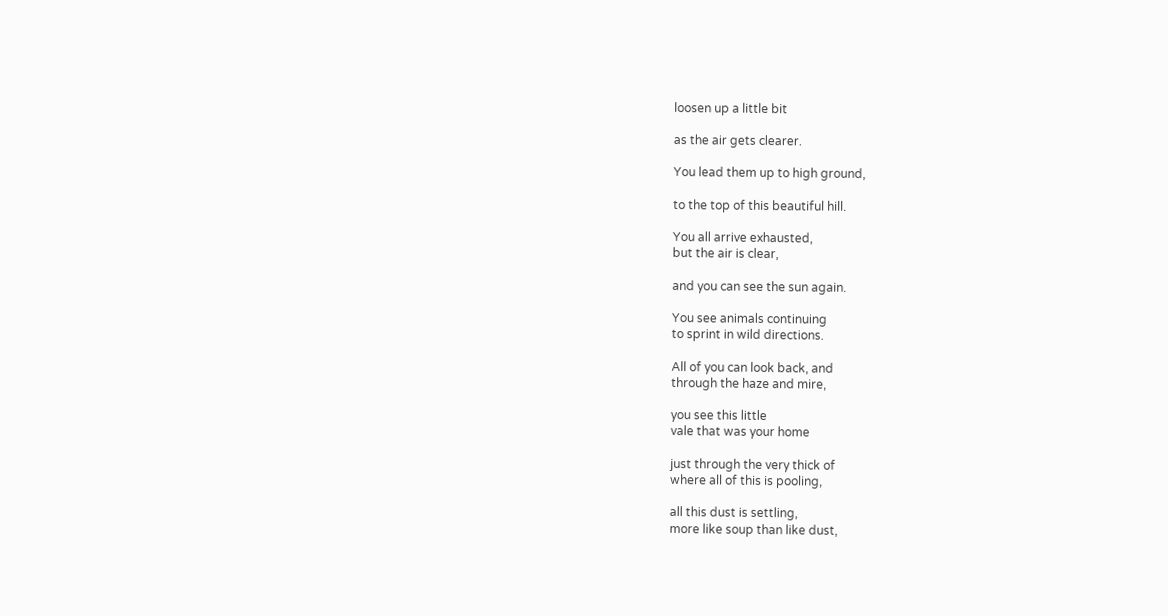loosen up a little bit

as the air gets clearer.

You lead them up to high ground,

to the top of this beautiful hill.

You all arrive exhausted,
but the air is clear,

and you can see the sun again.

You see animals continuing
to sprint in wild directions.

All of you can look back, and
through the haze and mire,

you see this little
vale that was your home

just through the very thick of
where all of this is pooling,

all this dust is settling,
more like soup than like dust,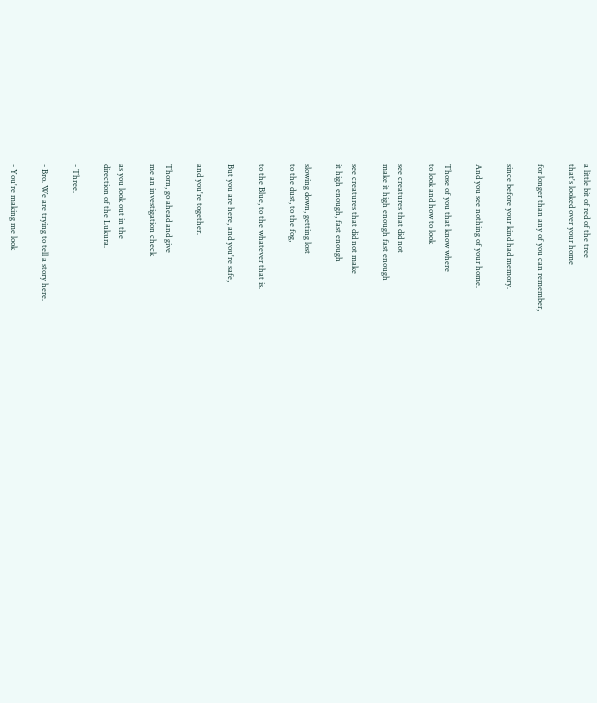a little bit of red of the tree
that's looked over your home

for longer than any of you can remember,

since before your kind had memory.

And you see nothing of your home.

Those of you that know where
to look and how to look

see creatures that did not
make it high enough fast enough

see creatures that did not make
it high enough, fast enough

slowing down, getting lost
to the dust, to the fog,

to the Blue, to the whatever that is.

But you are here, and you're safe,

and you're together.

Thorn, go ahead and give
me an investigation check

as you look out in the
direction of the Lukura.

- Three.

- Bro. We are trying to tell a story here.

- You're making me look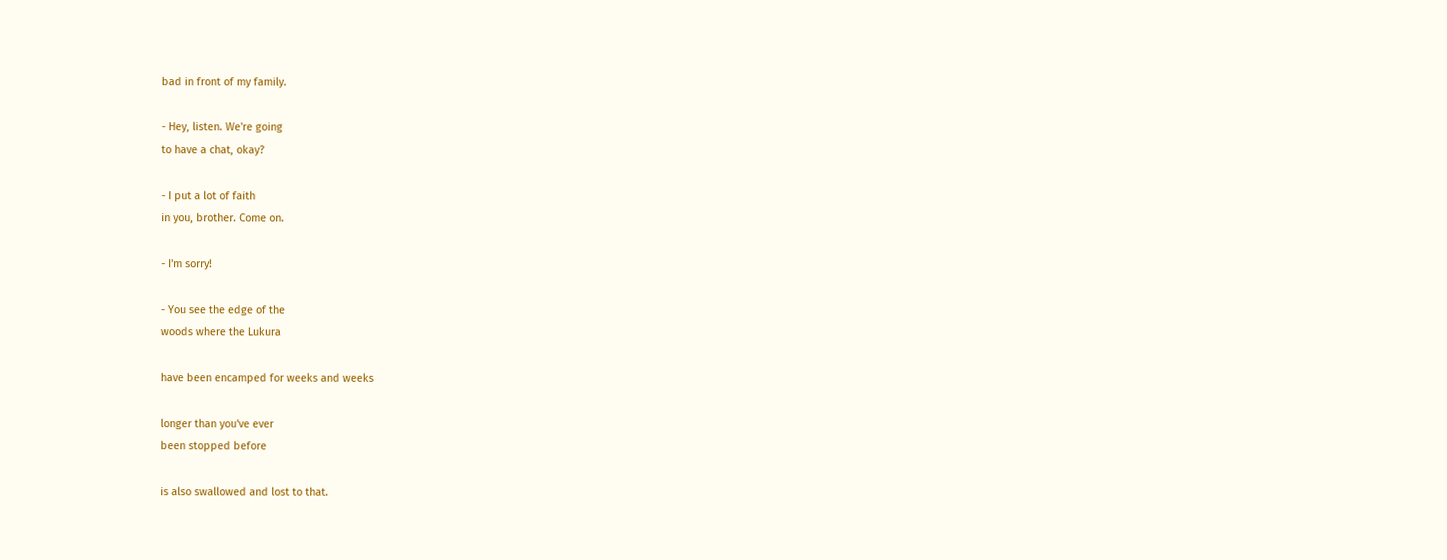bad in front of my family.

- Hey, listen. We're going
to have a chat, okay?

- I put a lot of faith
in you, brother. Come on.

- I'm sorry!

- You see the edge of the
woods where the Lukura

have been encamped for weeks and weeks

longer than you've ever
been stopped before

is also swallowed and lost to that.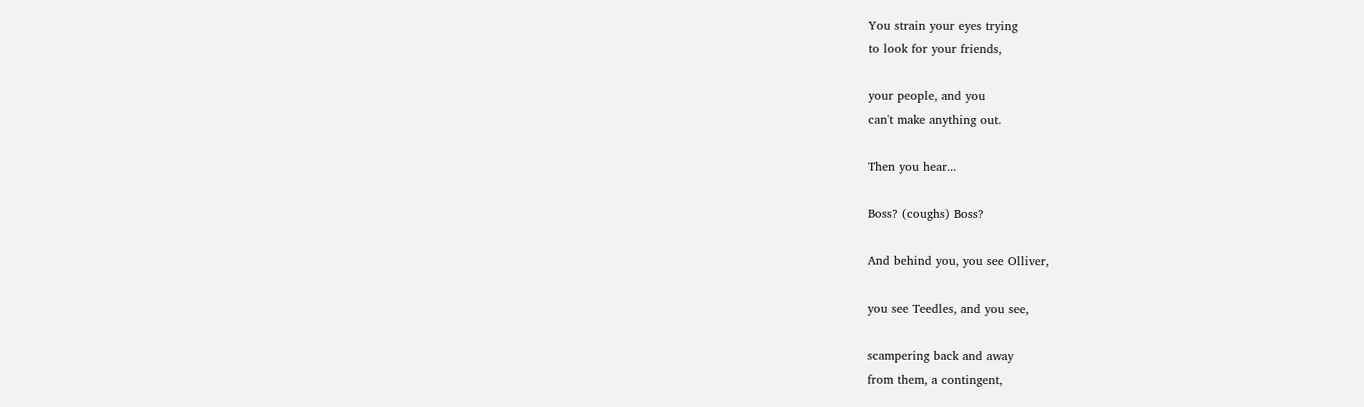You strain your eyes trying
to look for your friends,

your people, and you
can't make anything out.

Then you hear...

Boss? (coughs) Boss?

And behind you, you see Olliver,

you see Teedles, and you see,

scampering back and away
from them, a contingent,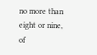no more than eight or nine,
of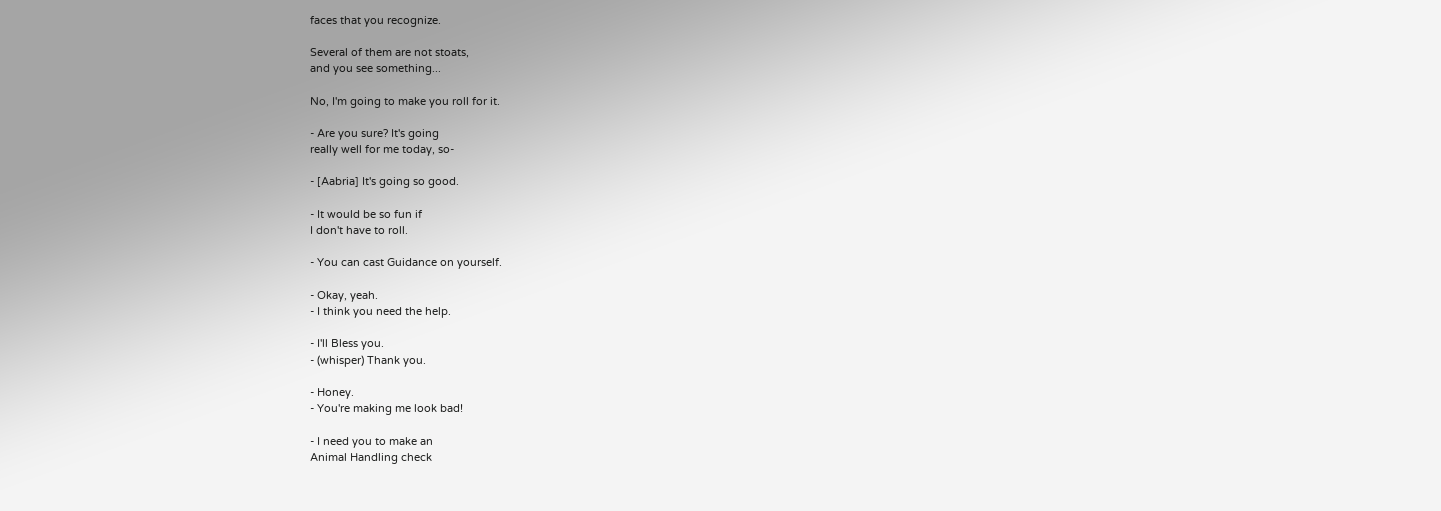faces that you recognize.

Several of them are not stoats,
and you see something...

No, I'm going to make you roll for it.

- Are you sure? It's going
really well for me today, so-

- [Aabria] It's going so good.

- It would be so fun if
I don't have to roll.

- You can cast Guidance on yourself.

- Okay, yeah.
- I think you need the help.

- I'll Bless you.
- (whisper) Thank you.

- Honey.
- You're making me look bad!

- I need you to make an
Animal Handling check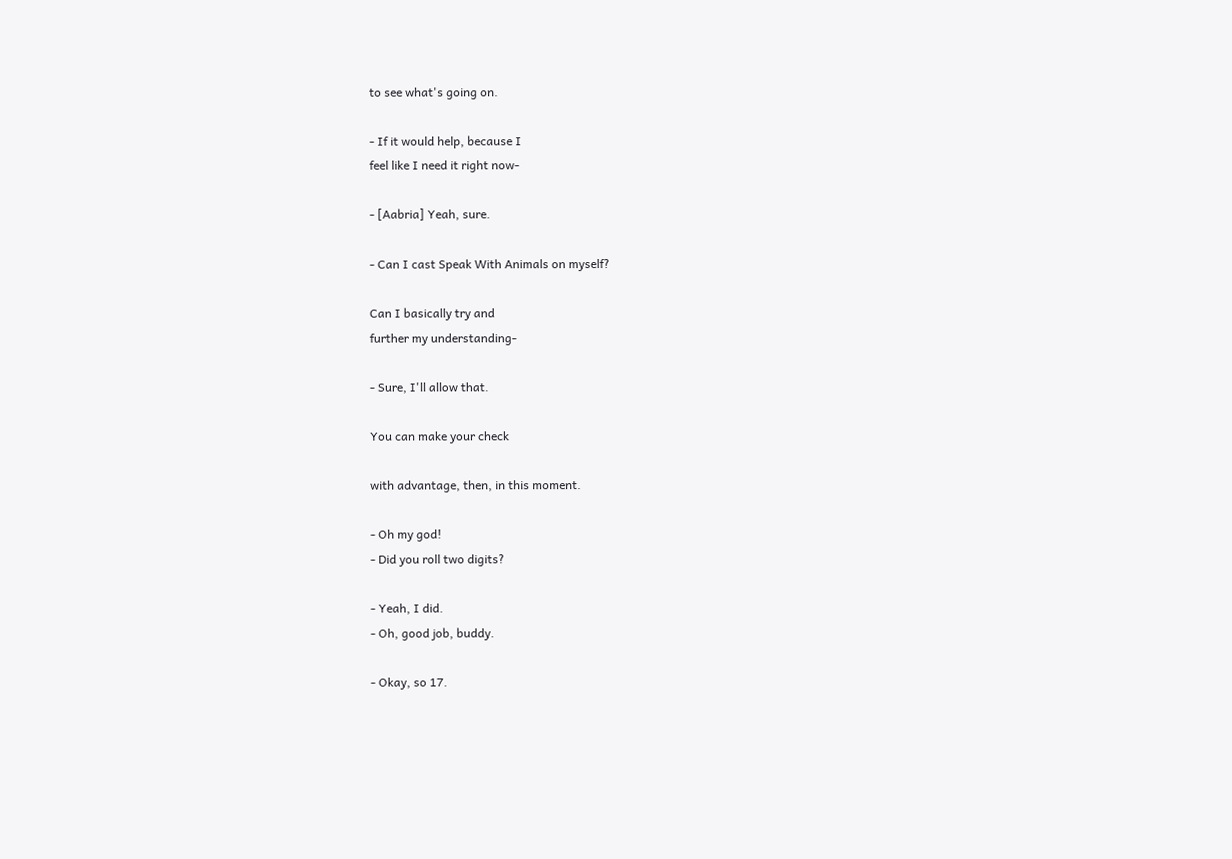to see what's going on.

- If it would help, because I
feel like I need it right now-

- [Aabria] Yeah, sure.

- Can I cast Speak With Animals on myself?

Can I basically try and
further my understanding-

- Sure, I'll allow that.

You can make your check

with advantage, then, in this moment.

- Oh my god!
- Did you roll two digits?

- Yeah, I did.
- Oh, good job, buddy.

- Okay, so 17.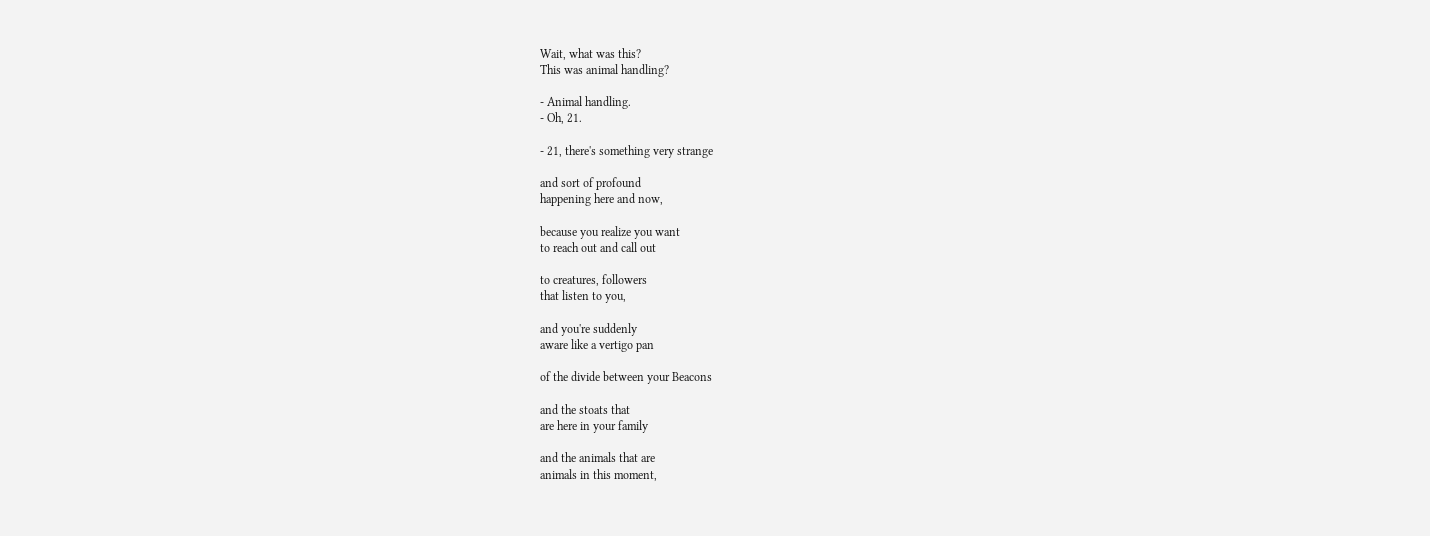Wait, what was this?
This was animal handling?

- Animal handling.
- Oh, 21.

- 21, there's something very strange

and sort of profound
happening here and now,

because you realize you want
to reach out and call out

to creatures, followers
that listen to you,

and you're suddenly
aware like a vertigo pan

of the divide between your Beacons

and the stoats that
are here in your family

and the animals that are
animals in this moment,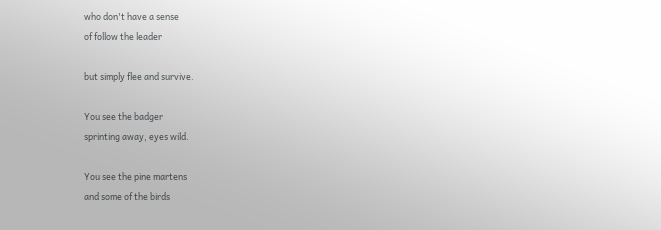who don't have a sense
of follow the leader

but simply flee and survive.

You see the badger
sprinting away, eyes wild.

You see the pine martens
and some of the birds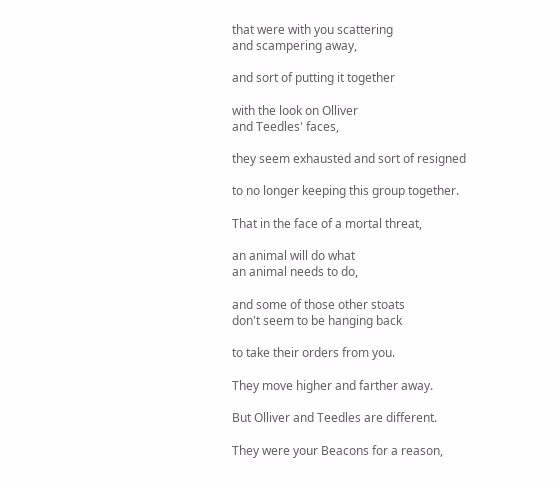that were with you scattering
and scampering away,

and sort of putting it together

with the look on Olliver
and Teedles' faces,

they seem exhausted and sort of resigned

to no longer keeping this group together.

That in the face of a mortal threat,

an animal will do what
an animal needs to do,

and some of those other stoats
don't seem to be hanging back

to take their orders from you.

They move higher and farther away.

But Olliver and Teedles are different.

They were your Beacons for a reason,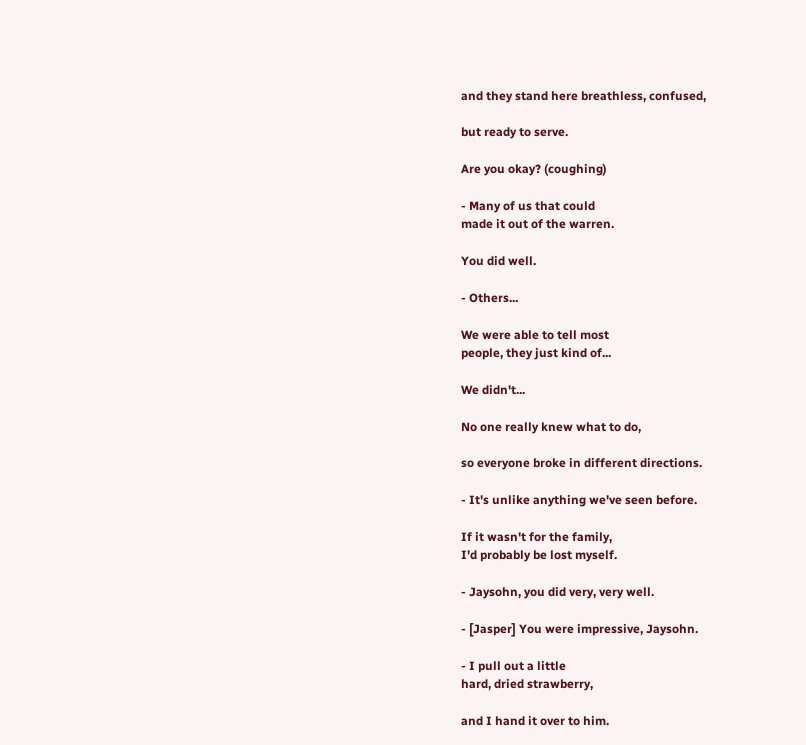and they stand here breathless, confused,

but ready to serve.

Are you okay? (coughing)

- Many of us that could
made it out of the warren.

You did well.

- Others...

We were able to tell most
people, they just kind of...

We didn't...

No one really knew what to do,

so everyone broke in different directions.

- It's unlike anything we've seen before.

If it wasn't for the family,
I'd probably be lost myself.

- Jaysohn, you did very, very well.

- [Jasper] You were impressive, Jaysohn.

- I pull out a little
hard, dried strawberry,

and I hand it over to him.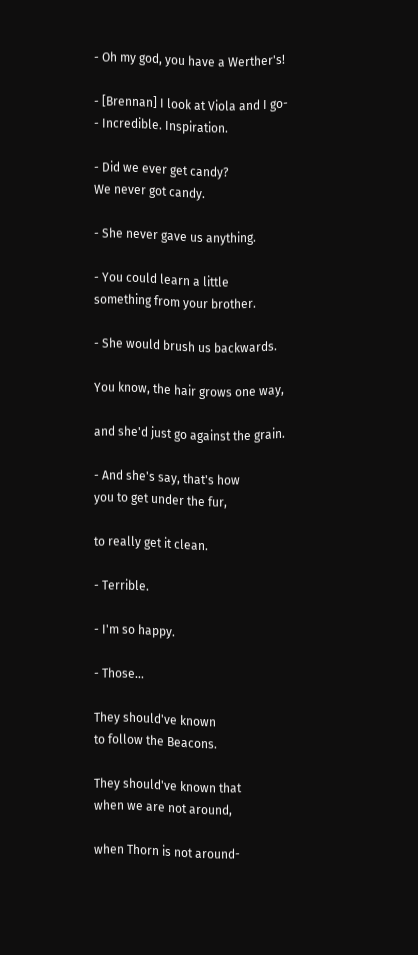- Oh my god, you have a Werther's!

- [Brennan] I look at Viola and I go-
- Incredible. Inspiration.

- Did we ever get candy?
We never got candy.

- She never gave us anything.

- You could learn a little
something from your brother.

- She would brush us backwards.

You know, the hair grows one way,

and she'd just go against the grain.

- And she's say, that's how
you to get under the fur,

to really get it clean.

- Terrible.

- I'm so happy.

- Those...

They should've known
to follow the Beacons.

They should've known that
when we are not around,

when Thorn is not around-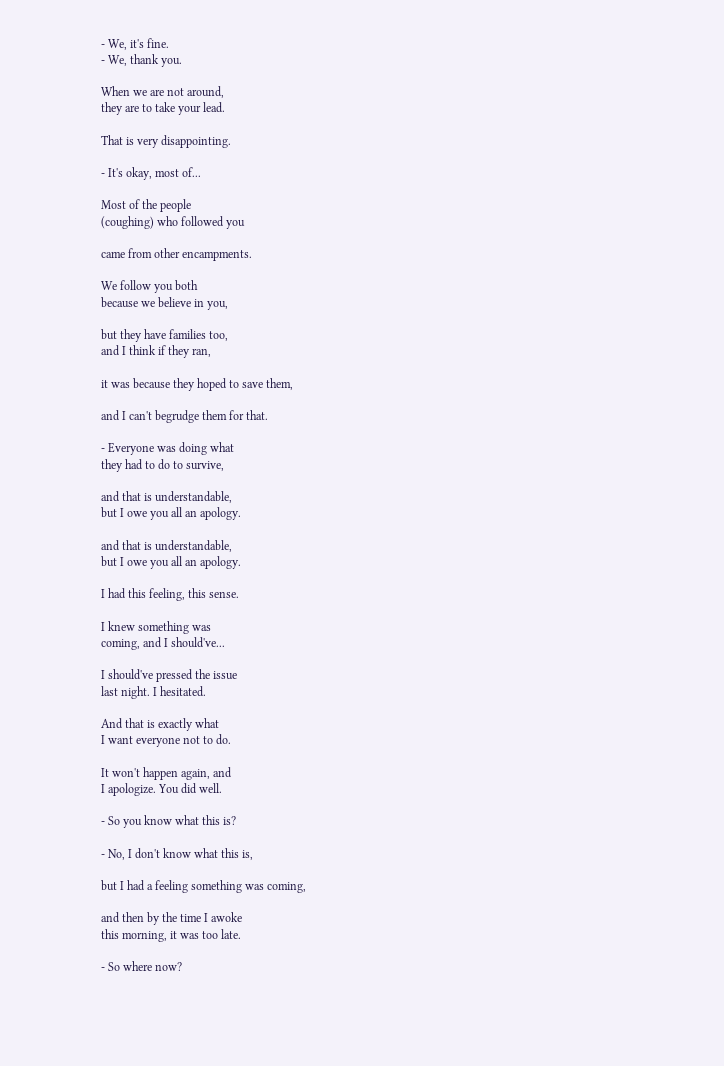- We, it's fine.
- We, thank you.

When we are not around,
they are to take your lead.

That is very disappointing.

- It's okay, most of...

Most of the people
(coughing) who followed you

came from other encampments.

We follow you both
because we believe in you,

but they have families too,
and I think if they ran,

it was because they hoped to save them,

and I can't begrudge them for that.

- Everyone was doing what
they had to do to survive,

and that is understandable,
but I owe you all an apology.

and that is understandable,
but I owe you all an apology.

I had this feeling, this sense.

I knew something was
coming, and I should've...

I should've pressed the issue
last night. I hesitated.

And that is exactly what
I want everyone not to do.

It won't happen again, and
I apologize. You did well.

- So you know what this is?

- No, I don't know what this is,

but I had a feeling something was coming,

and then by the time I awoke
this morning, it was too late.

- So where now?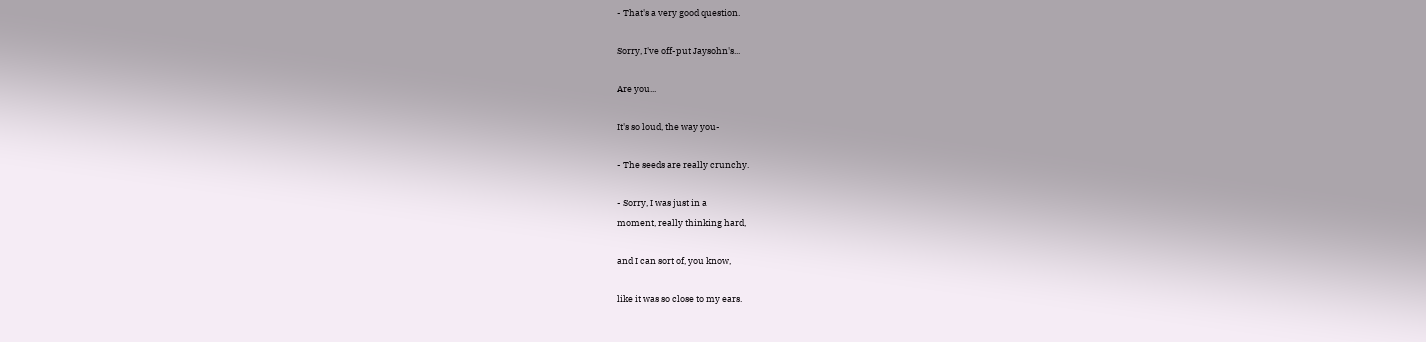- That's a very good question.

Sorry, I've off-put Jaysohn's...

Are you...

It's so loud, the way you-

- The seeds are really crunchy.

- Sorry, I was just in a
moment, really thinking hard,

and I can sort of, you know,

like it was so close to my ears.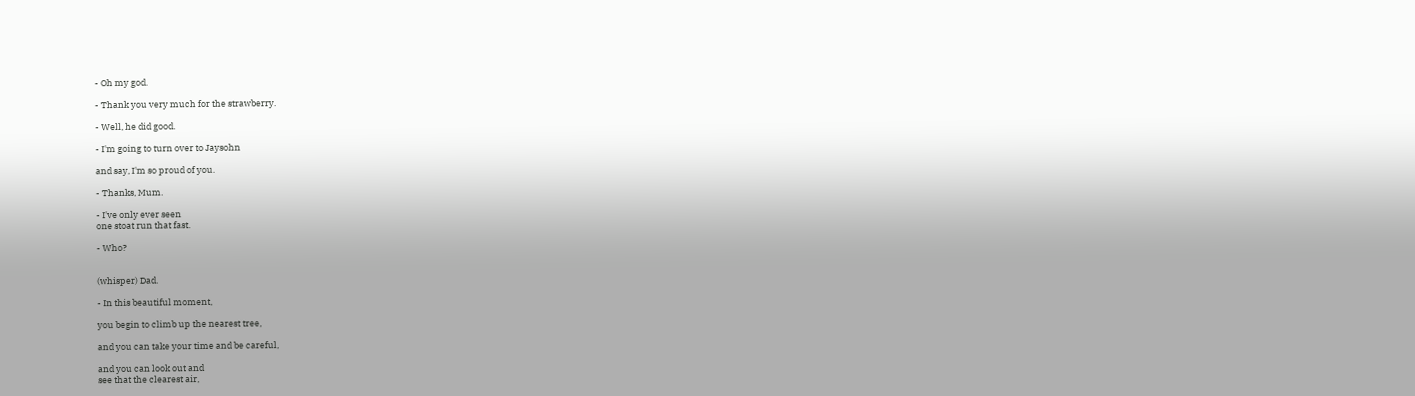- Oh my god.

- Thank you very much for the strawberry.

- Well, he did good.

- I'm going to turn over to Jaysohn

and say, I'm so proud of you.

- Thanks, Mum.

- I've only ever seen
one stoat run that fast.

- Who?


(whisper) Dad.

- In this beautiful moment,

you begin to climb up the nearest tree,

and you can take your time and be careful,

and you can look out and
see that the clearest air,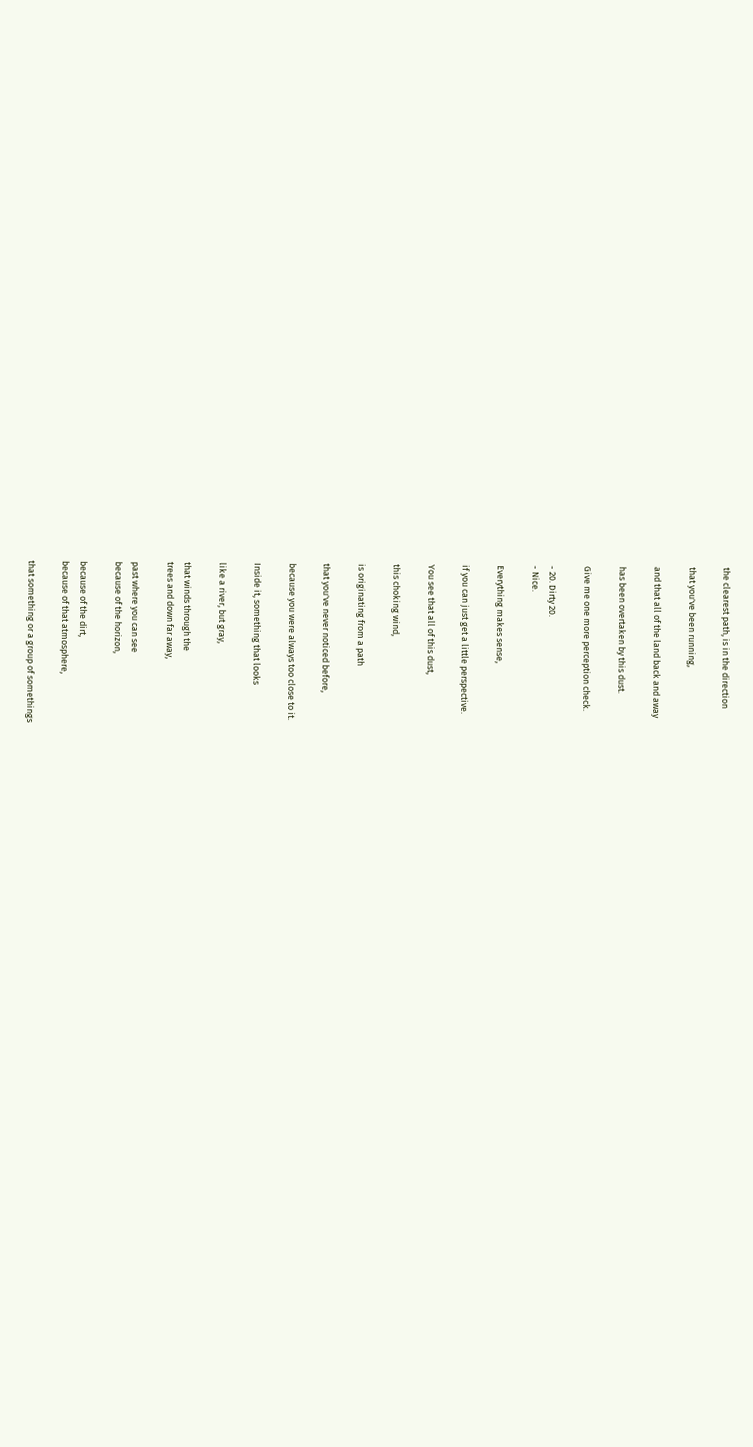the clearest path, is in the direction

that you've been running,

and that all of the land back and away

has been overtaken by this dust.

Give me one more perception check.

- 20. Dirty 20.
- Nice.

Everything makes sense,

if you can just get a little perspective.

You see that all of this dust,

this choking wind,

is originating from a path

that you've never noticed before,

because you were always too close to it.

Inside it, something that looks

like a river, but gray,

that winds through the
trees and down far away,

past where you can see
because of the horizon,

because of the dirt,
because of that atmosphere,

that something or a group of somethings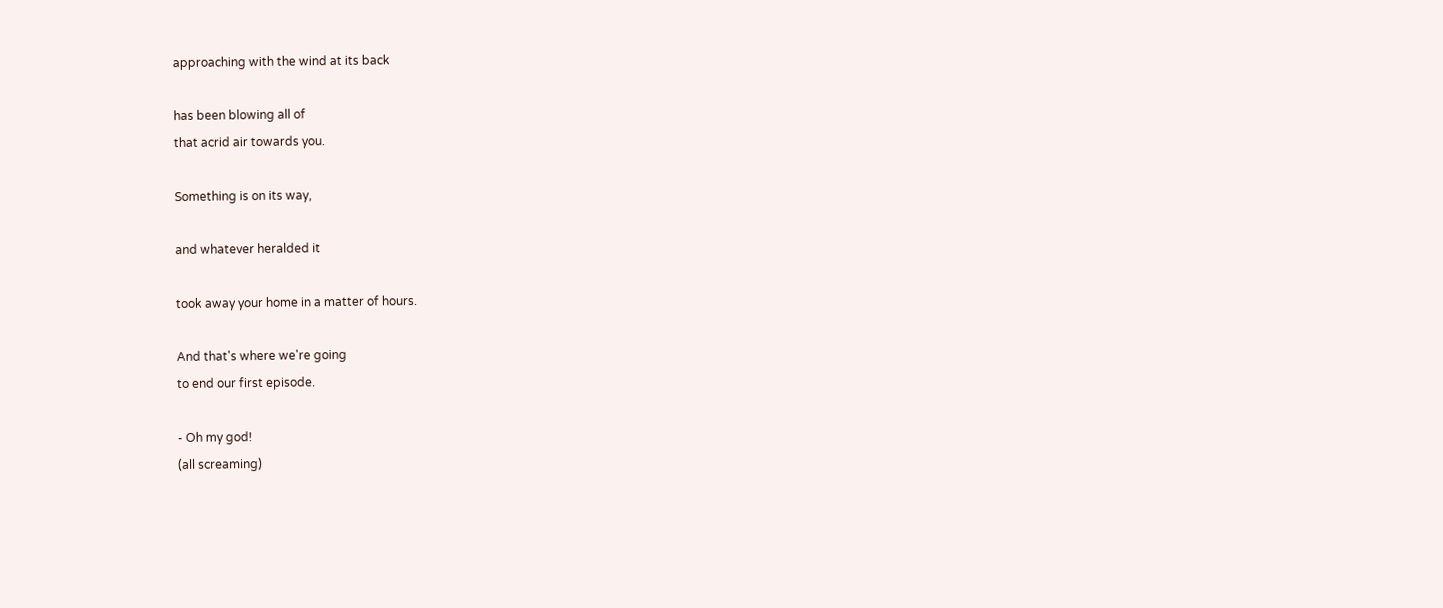approaching with the wind at its back

has been blowing all of
that acrid air towards you.

Something is on its way,

and whatever heralded it

took away your home in a matter of hours.

And that's where we're going
to end our first episode.

- Oh my god!
(all screaming)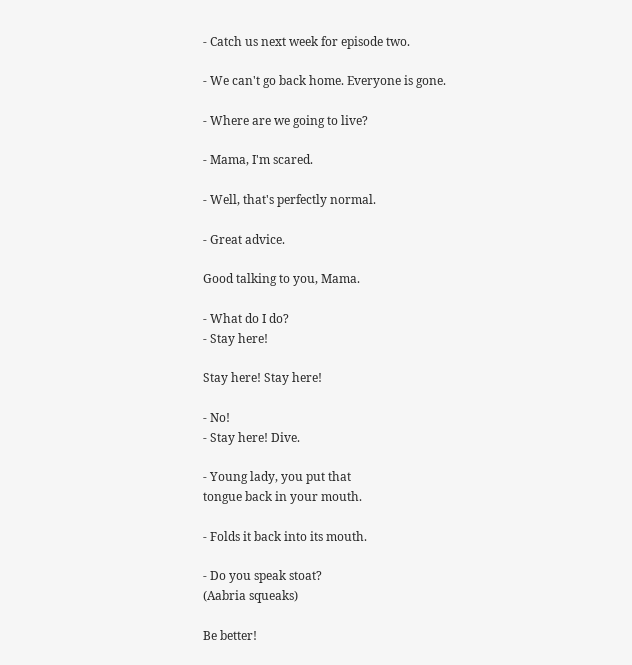- Catch us next week for episode two.

- We can't go back home. Everyone is gone.

- Where are we going to live?

- Mama, I'm scared.

- Well, that's perfectly normal.

- Great advice.

Good talking to you, Mama.

- What do I do?
- Stay here!

Stay here! Stay here!

- No!
- Stay here! Dive.

- Young lady, you put that
tongue back in your mouth.

- Folds it back into its mouth.

- Do you speak stoat?
(Aabria squeaks)

Be better!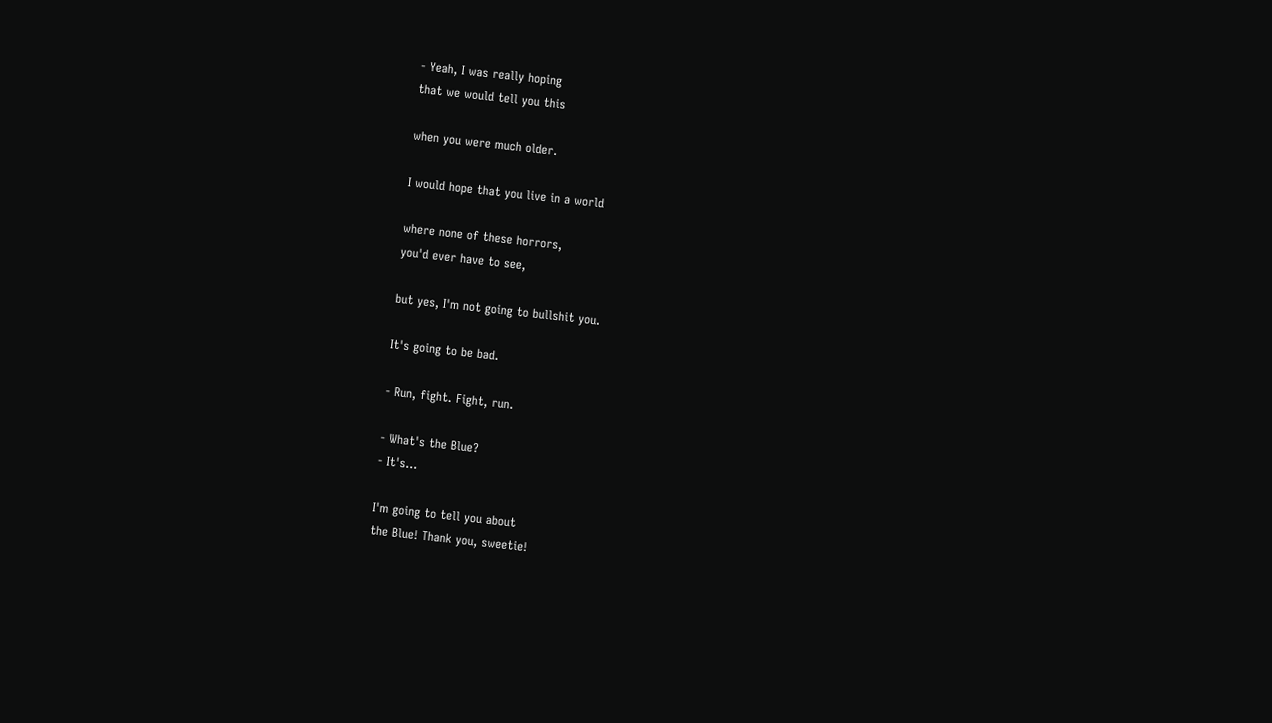- Yeah, I was really hoping
that we would tell you this

when you were much older.

I would hope that you live in a world

where none of these horrors,
you'd ever have to see,

but yes, I'm not going to bullshit you.

It's going to be bad.

- Run, fight. Fight, run.

- What's the Blue?
- It's...

I'm going to tell you about
the Blue! Thank you, sweetie!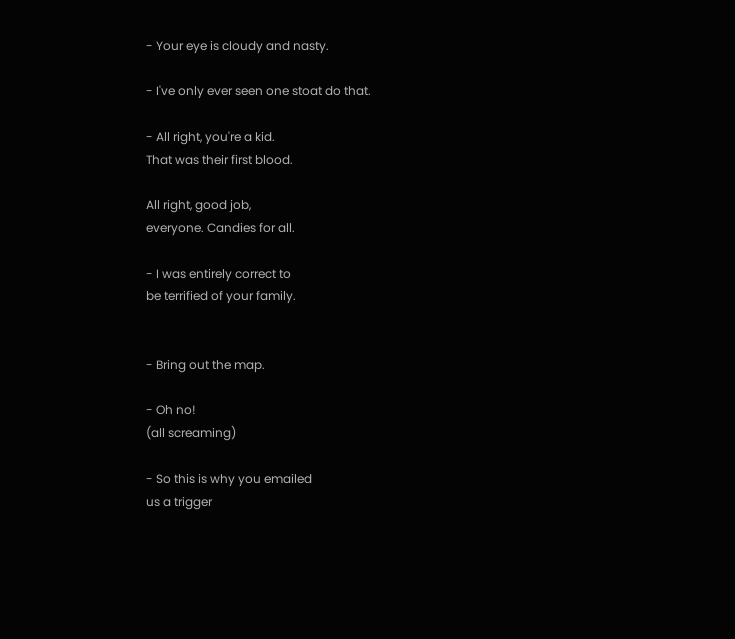- Your eye is cloudy and nasty.

- I've only ever seen one stoat do that.

- All right, you're a kid.
That was their first blood.

All right, good job,
everyone. Candies for all.

- I was entirely correct to
be terrified of your family.


- Bring out the map.

- Oh no!
(all screaming)

- So this is why you emailed
us a trigger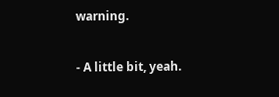warning.

- A little bit, yeah.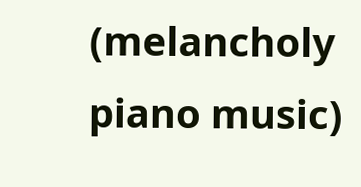(melancholy piano music)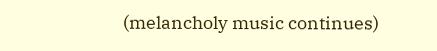(melancholy music continues)